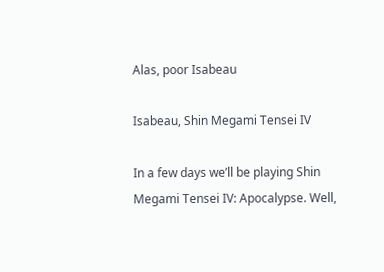Alas, poor Isabeau

Isabeau, Shin Megami Tensei IV

In a few days we’ll be playing Shin Megami Tensei IV: Apocalypse. Well,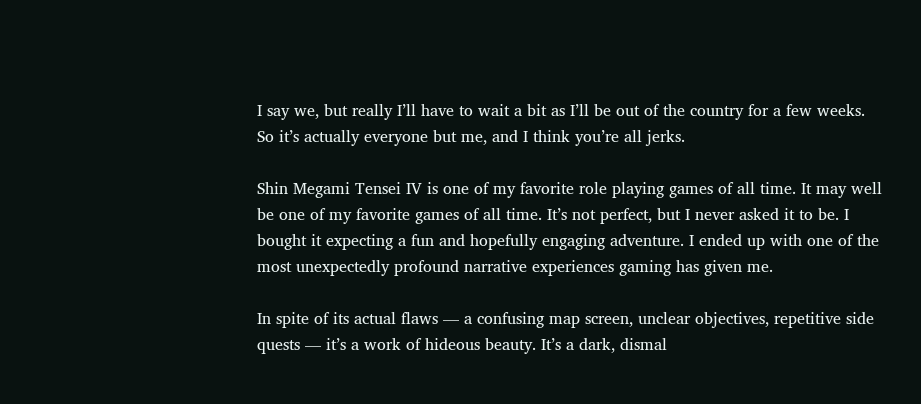I say we, but really I’ll have to wait a bit as I’ll be out of the country for a few weeks. So it’s actually everyone but me, and I think you’re all jerks.

Shin Megami Tensei IV is one of my favorite role playing games of all time. It may well be one of my favorite games of all time. It’s not perfect, but I never asked it to be. I bought it expecting a fun and hopefully engaging adventure. I ended up with one of the most unexpectedly profound narrative experiences gaming has given me.

In spite of its actual flaws — a confusing map screen, unclear objectives, repetitive side quests — it’s a work of hideous beauty. It’s a dark, dismal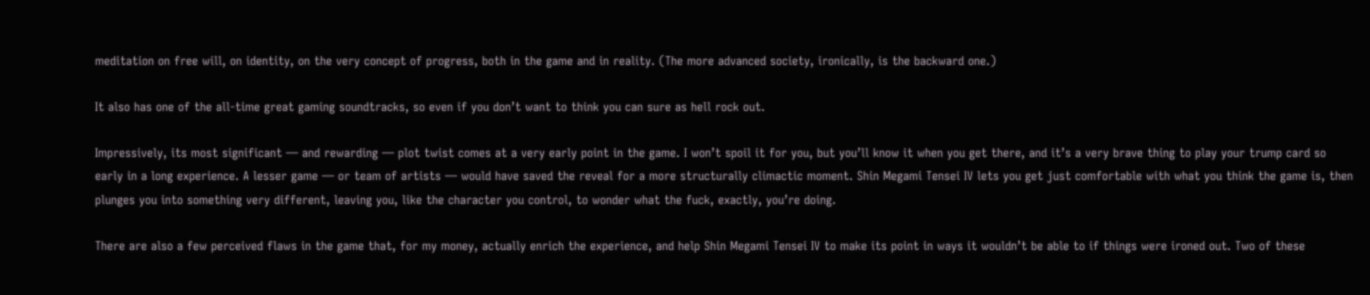meditation on free will, on identity, on the very concept of progress, both in the game and in reality. (The more advanced society, ironically, is the backward one.)

It also has one of the all-time great gaming soundtracks, so even if you don’t want to think you can sure as hell rock out.

Impressively, its most significant — and rewarding — plot twist comes at a very early point in the game. I won’t spoil it for you, but you’ll know it when you get there, and it’s a very brave thing to play your trump card so early in a long experience. A lesser game — or team of artists — would have saved the reveal for a more structurally climactic moment. Shin Megami Tensei IV lets you get just comfortable with what you think the game is, then plunges you into something very different, leaving you, like the character you control, to wonder what the fuck, exactly, you’re doing.

There are also a few perceived flaws in the game that, for my money, actually enrich the experience, and help Shin Megami Tensei IV to make its point in ways it wouldn’t be able to if things were ironed out. Two of these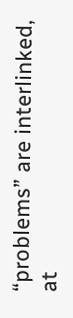“problems” are interlinked, at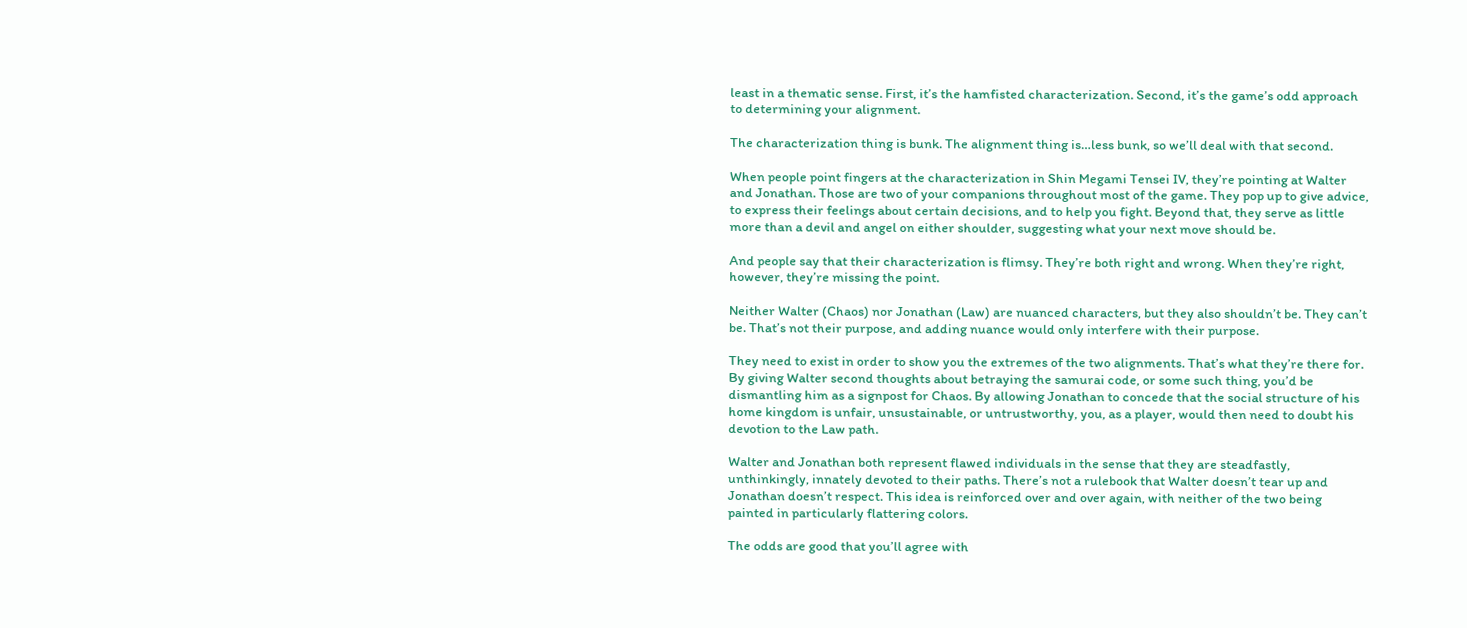least in a thematic sense. First, it’s the hamfisted characterization. Second, it’s the game’s odd approach to determining your alignment.

The characterization thing is bunk. The alignment thing is…less bunk, so we’ll deal with that second.

When people point fingers at the characterization in Shin Megami Tensei IV, they’re pointing at Walter and Jonathan. Those are two of your companions throughout most of the game. They pop up to give advice, to express their feelings about certain decisions, and to help you fight. Beyond that, they serve as little more than a devil and angel on either shoulder, suggesting what your next move should be.

And people say that their characterization is flimsy. They’re both right and wrong. When they’re right, however, they’re missing the point.

Neither Walter (Chaos) nor Jonathan (Law) are nuanced characters, but they also shouldn’t be. They can’t be. That’s not their purpose, and adding nuance would only interfere with their purpose.

They need to exist in order to show you the extremes of the two alignments. That’s what they’re there for. By giving Walter second thoughts about betraying the samurai code, or some such thing, you’d be dismantling him as a signpost for Chaos. By allowing Jonathan to concede that the social structure of his home kingdom is unfair, unsustainable, or untrustworthy, you, as a player, would then need to doubt his devotion to the Law path.

Walter and Jonathan both represent flawed individuals in the sense that they are steadfastly, unthinkingly, innately devoted to their paths. There’s not a rulebook that Walter doesn’t tear up and Jonathan doesn’t respect. This idea is reinforced over and over again, with neither of the two being painted in particularly flattering colors.

The odds are good that you’ll agree with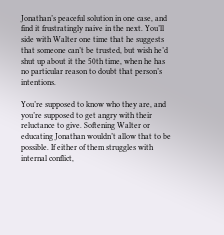Jonathan’s peaceful solution in one case, and find it frustratingly naive in the next. You’ll side with Walter one time that he suggests that someone can’t be trusted, but wish he’d shut up about it the 50th time, when he has no particular reason to doubt that person’s intentions.

You’re supposed to know who they are, and you’re supposed to get angry with their reluctance to give. Softening Walter or educating Jonathan wouldn’t allow that to be possible. If either of them struggles with internal conflict,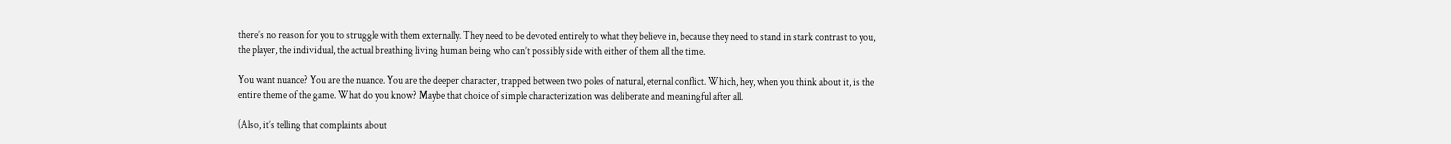there’s no reason for you to struggle with them externally. They need to be devoted entirely to what they believe in, because they need to stand in stark contrast to you, the player, the individual, the actual breathing living human being who can’t possibly side with either of them all the time.

You want nuance? You are the nuance. You are the deeper character, trapped between two poles of natural, eternal conflict. Which, hey, when you think about it, is the entire theme of the game. What do you know? Maybe that choice of simple characterization was deliberate and meaningful after all.

(Also, it’s telling that complaints about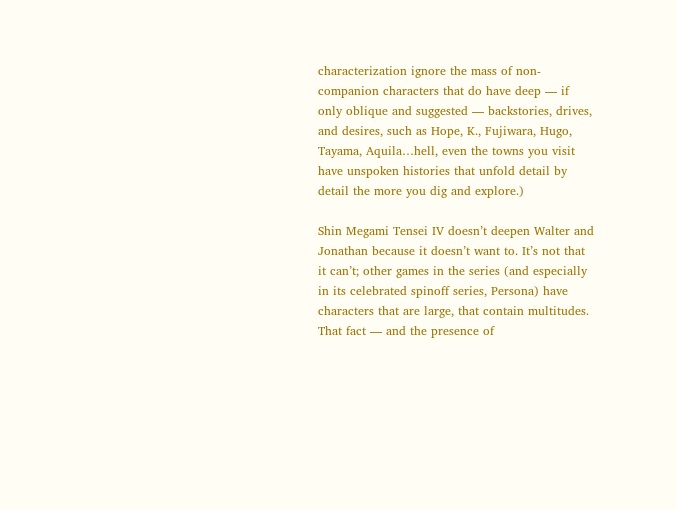characterization ignore the mass of non-companion characters that do have deep — if only oblique and suggested — backstories, drives, and desires, such as Hope, K., Fujiwara, Hugo, Tayama, Aquila…hell, even the towns you visit have unspoken histories that unfold detail by detail the more you dig and explore.)

Shin Megami Tensei IV doesn’t deepen Walter and Jonathan because it doesn’t want to. It’s not that it can’t; other games in the series (and especially in its celebrated spinoff series, Persona) have characters that are large, that contain multitudes. That fact — and the presence of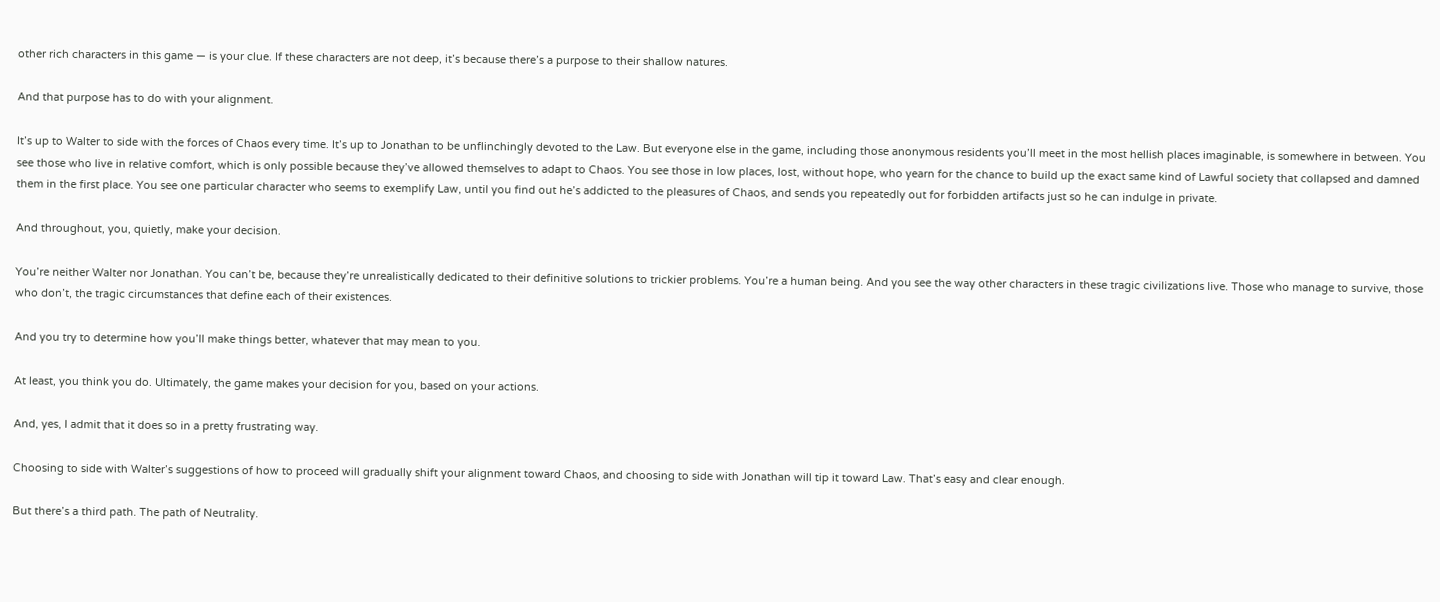other rich characters in this game — is your clue. If these characters are not deep, it’s because there’s a purpose to their shallow natures.

And that purpose has to do with your alignment.

It’s up to Walter to side with the forces of Chaos every time. It’s up to Jonathan to be unflinchingly devoted to the Law. But everyone else in the game, including those anonymous residents you’ll meet in the most hellish places imaginable, is somewhere in between. You see those who live in relative comfort, which is only possible because they’ve allowed themselves to adapt to Chaos. You see those in low places, lost, without hope, who yearn for the chance to build up the exact same kind of Lawful society that collapsed and damned them in the first place. You see one particular character who seems to exemplify Law, until you find out he’s addicted to the pleasures of Chaos, and sends you repeatedly out for forbidden artifacts just so he can indulge in private.

And throughout, you, quietly, make your decision.

You’re neither Walter nor Jonathan. You can’t be, because they’re unrealistically dedicated to their definitive solutions to trickier problems. You’re a human being. And you see the way other characters in these tragic civilizations live. Those who manage to survive, those who don’t, the tragic circumstances that define each of their existences.

And you try to determine how you’ll make things better, whatever that may mean to you.

At least, you think you do. Ultimately, the game makes your decision for you, based on your actions.

And, yes, I admit that it does so in a pretty frustrating way.

Choosing to side with Walter’s suggestions of how to proceed will gradually shift your alignment toward Chaos, and choosing to side with Jonathan will tip it toward Law. That’s easy and clear enough.

But there’s a third path. The path of Neutrality.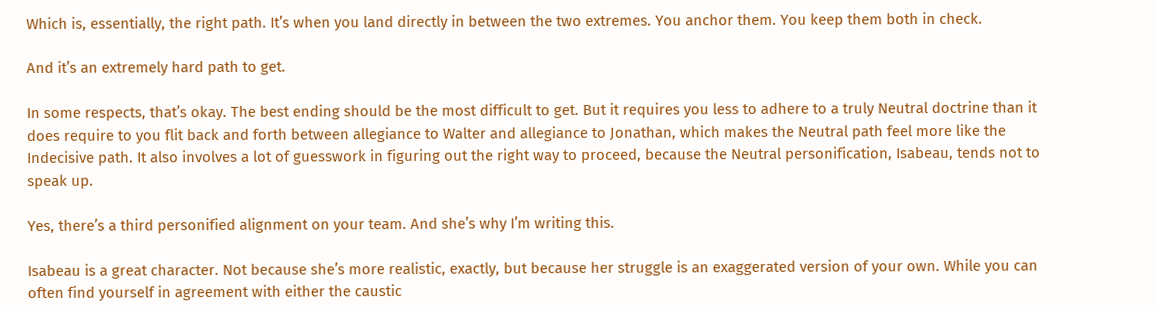Which is, essentially, the right path. It’s when you land directly in between the two extremes. You anchor them. You keep them both in check.

And it’s an extremely hard path to get.

In some respects, that’s okay. The best ending should be the most difficult to get. But it requires you less to adhere to a truly Neutral doctrine than it does require to you flit back and forth between allegiance to Walter and allegiance to Jonathan, which makes the Neutral path feel more like the Indecisive path. It also involves a lot of guesswork in figuring out the right way to proceed, because the Neutral personification, Isabeau, tends not to speak up.

Yes, there’s a third personified alignment on your team. And she’s why I’m writing this.

Isabeau is a great character. Not because she’s more realistic, exactly, but because her struggle is an exaggerated version of your own. While you can often find yourself in agreement with either the caustic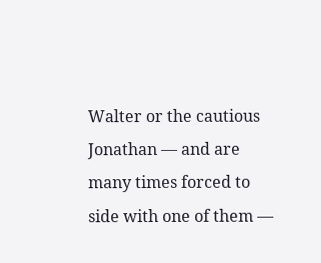Walter or the cautious Jonathan — and are many times forced to side with one of them —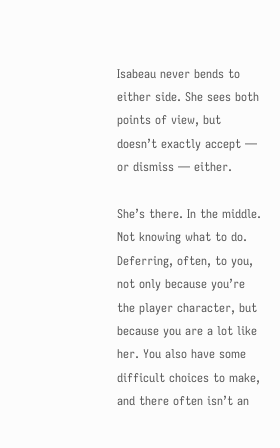Isabeau never bends to either side. She sees both points of view, but doesn’t exactly accept — or dismiss — either.

She’s there. In the middle. Not knowing what to do. Deferring, often, to you, not only because you’re the player character, but because you are a lot like her. You also have some difficult choices to make, and there often isn’t an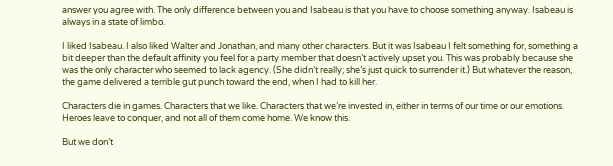answer you agree with. The only difference between you and Isabeau is that you have to choose something anyway. Isabeau is always in a state of limbo.

I liked Isabeau. I also liked Walter and Jonathan, and many other characters. But it was Isabeau I felt something for, something a bit deeper than the default affinity you feel for a party member that doesn’t actively upset you. This was probably because she was the only character who seemed to lack agency. (She didn’t really; she’s just quick to surrender it.) But whatever the reason, the game delivered a terrible gut punch toward the end, when I had to kill her.

Characters die in games. Characters that we like. Characters that we’re invested in, either in terms of our time or our emotions. Heroes leave to conquer, and not all of them come home. We know this.

But we don’t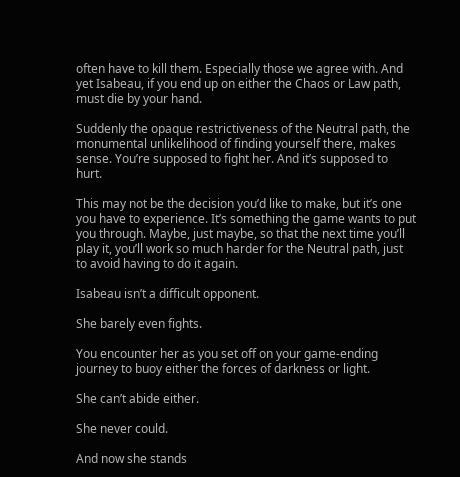often have to kill them. Especially those we agree with. And yet Isabeau, if you end up on either the Chaos or Law path, must die by your hand.

Suddenly the opaque restrictiveness of the Neutral path, the monumental unlikelihood of finding yourself there, makes sense. You’re supposed to fight her. And it’s supposed to hurt.

This may not be the decision you’d like to make, but it’s one you have to experience. It’s something the game wants to put you through. Maybe, just maybe, so that the next time you’ll play it, you’ll work so much harder for the Neutral path, just to avoid having to do it again.

Isabeau isn’t a difficult opponent.

She barely even fights.

You encounter her as you set off on your game-ending journey to buoy either the forces of darkness or light.

She can’t abide either.

She never could.

And now she stands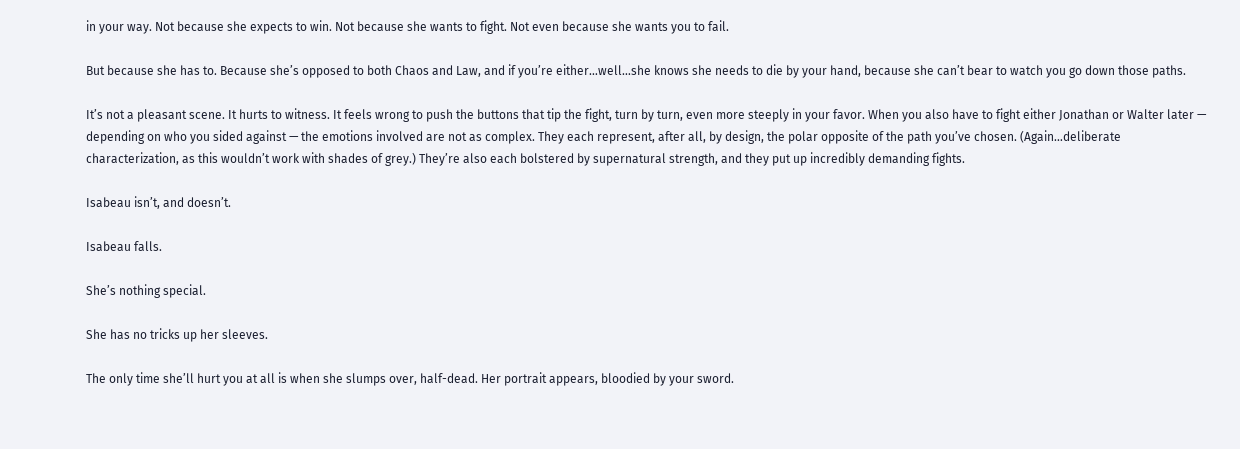in your way. Not because she expects to win. Not because she wants to fight. Not even because she wants you to fail.

But because she has to. Because she’s opposed to both Chaos and Law, and if you’re either…well…she knows she needs to die by your hand, because she can’t bear to watch you go down those paths.

It’s not a pleasant scene. It hurts to witness. It feels wrong to push the buttons that tip the fight, turn by turn, even more steeply in your favor. When you also have to fight either Jonathan or Walter later — depending on who you sided against — the emotions involved are not as complex. They each represent, after all, by design, the polar opposite of the path you’ve chosen. (Again…deliberate characterization, as this wouldn’t work with shades of grey.) They’re also each bolstered by supernatural strength, and they put up incredibly demanding fights.

Isabeau isn’t, and doesn’t.

Isabeau falls.

She’s nothing special.

She has no tricks up her sleeves.

The only time she’ll hurt you at all is when she slumps over, half-dead. Her portrait appears, bloodied by your sword.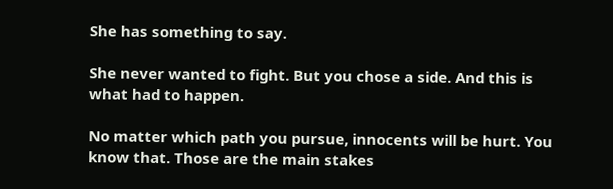She has something to say.

She never wanted to fight. But you chose a side. And this is what had to happen.

No matter which path you pursue, innocents will be hurt. You know that. Those are the main stakes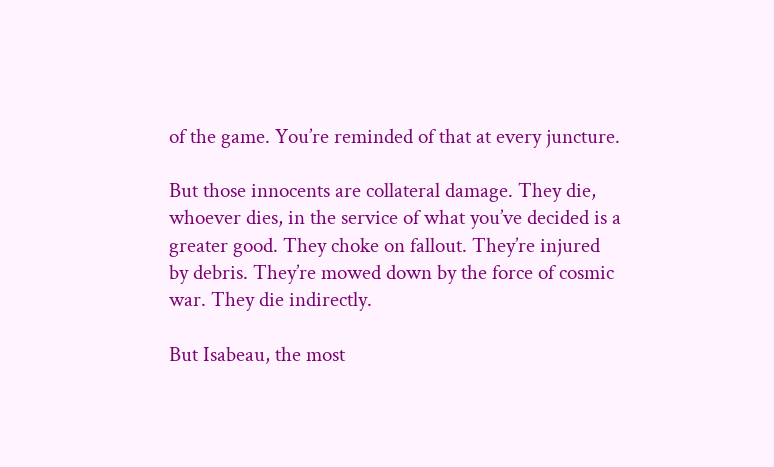of the game. You’re reminded of that at every juncture.

But those innocents are collateral damage. They die, whoever dies, in the service of what you’ve decided is a greater good. They choke on fallout. They’re injured by debris. They’re mowed down by the force of cosmic war. They die indirectly.

But Isabeau, the most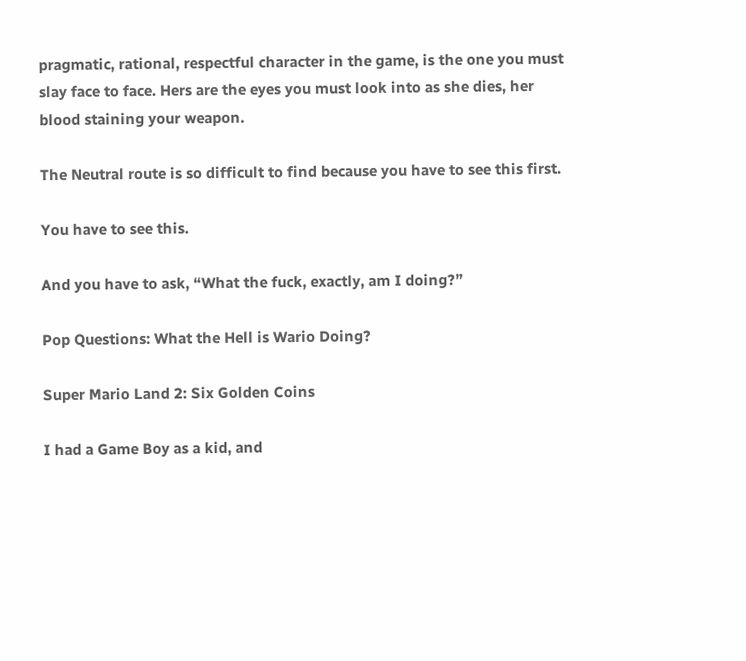pragmatic, rational, respectful character in the game, is the one you must slay face to face. Hers are the eyes you must look into as she dies, her blood staining your weapon.

The Neutral route is so difficult to find because you have to see this first.

You have to see this.

And you have to ask, “What the fuck, exactly, am I doing?”

Pop Questions: What the Hell is Wario Doing?

Super Mario Land 2: Six Golden Coins

I had a Game Boy as a kid, and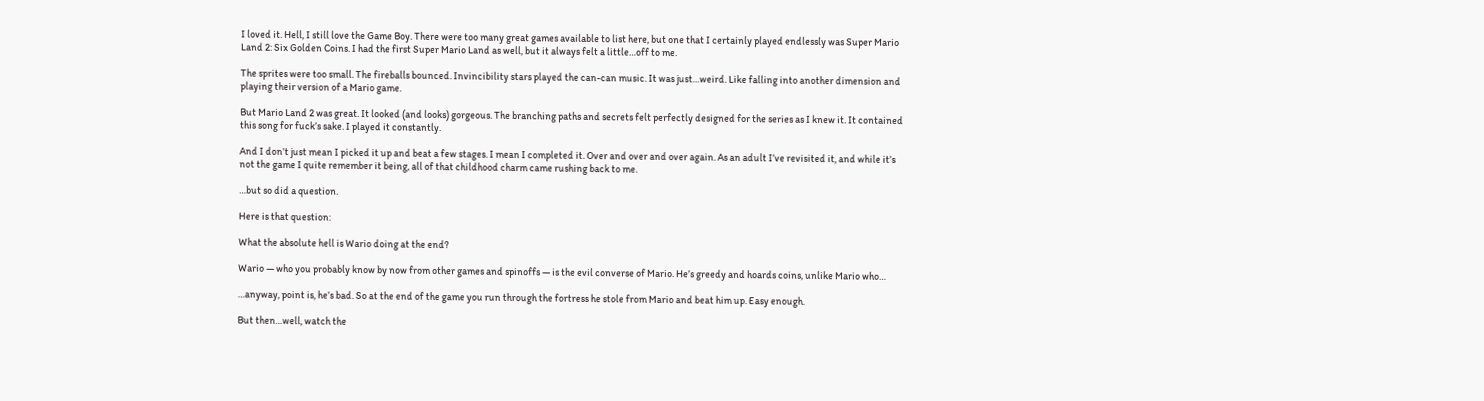I loved it. Hell, I still love the Game Boy. There were too many great games available to list here, but one that I certainly played endlessly was Super Mario Land 2: Six Golden Coins. I had the first Super Mario Land as well, but it always felt a little…off to me.

The sprites were too small. The fireballs bounced. Invincibility stars played the can-can music. It was just…weird. Like falling into another dimension and playing their version of a Mario game.

But Mario Land 2 was great. It looked (and looks) gorgeous. The branching paths and secrets felt perfectly designed for the series as I knew it. It contained this song for fuck’s sake. I played it constantly.

And I don’t just mean I picked it up and beat a few stages. I mean I completed it. Over and over and over again. As an adult I’ve revisited it, and while it’s not the game I quite remember it being, all of that childhood charm came rushing back to me.

…but so did a question.

Here is that question:

What the absolute hell is Wario doing at the end?

Wario — who you probably know by now from other games and spinoffs — is the evil converse of Mario. He’s greedy and hoards coins, unlike Mario who…

…anyway, point is, he’s bad. So at the end of the game you run through the fortress he stole from Mario and beat him up. Easy enough.

But then…well, watch the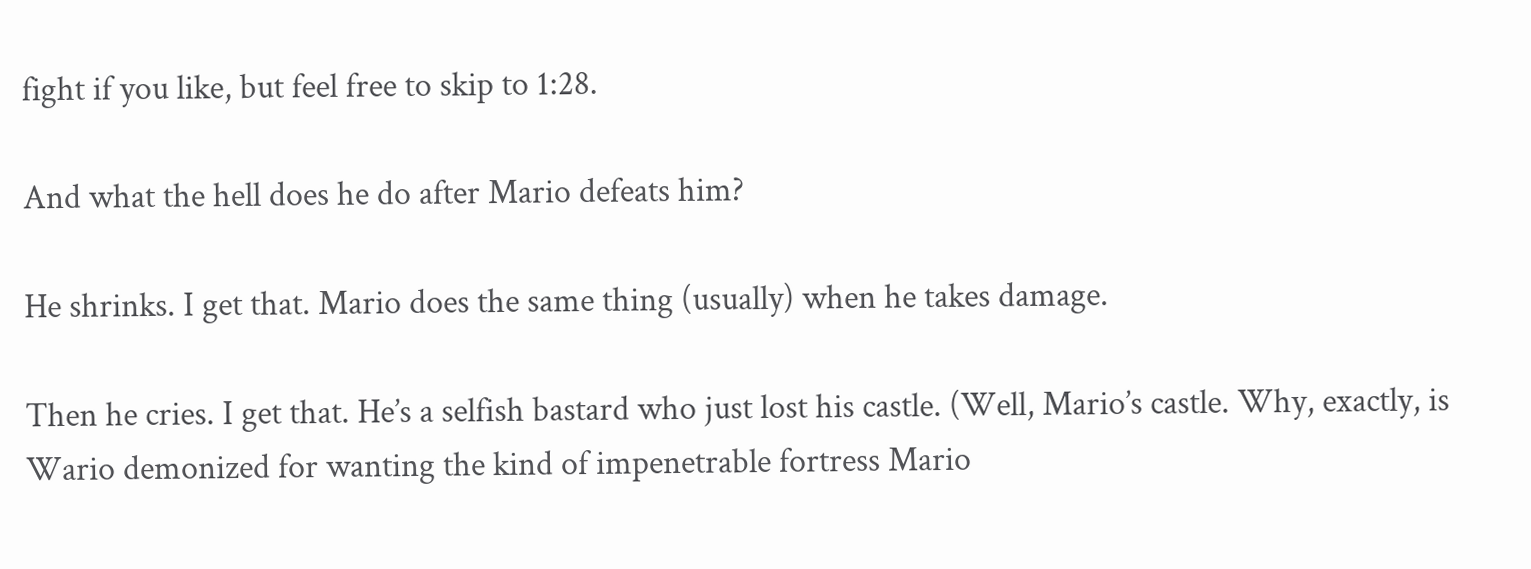fight if you like, but feel free to skip to 1:28.

And what the hell does he do after Mario defeats him?

He shrinks. I get that. Mario does the same thing (usually) when he takes damage.

Then he cries. I get that. He’s a selfish bastard who just lost his castle. (Well, Mario’s castle. Why, exactly, is Wario demonized for wanting the kind of impenetrable fortress Mario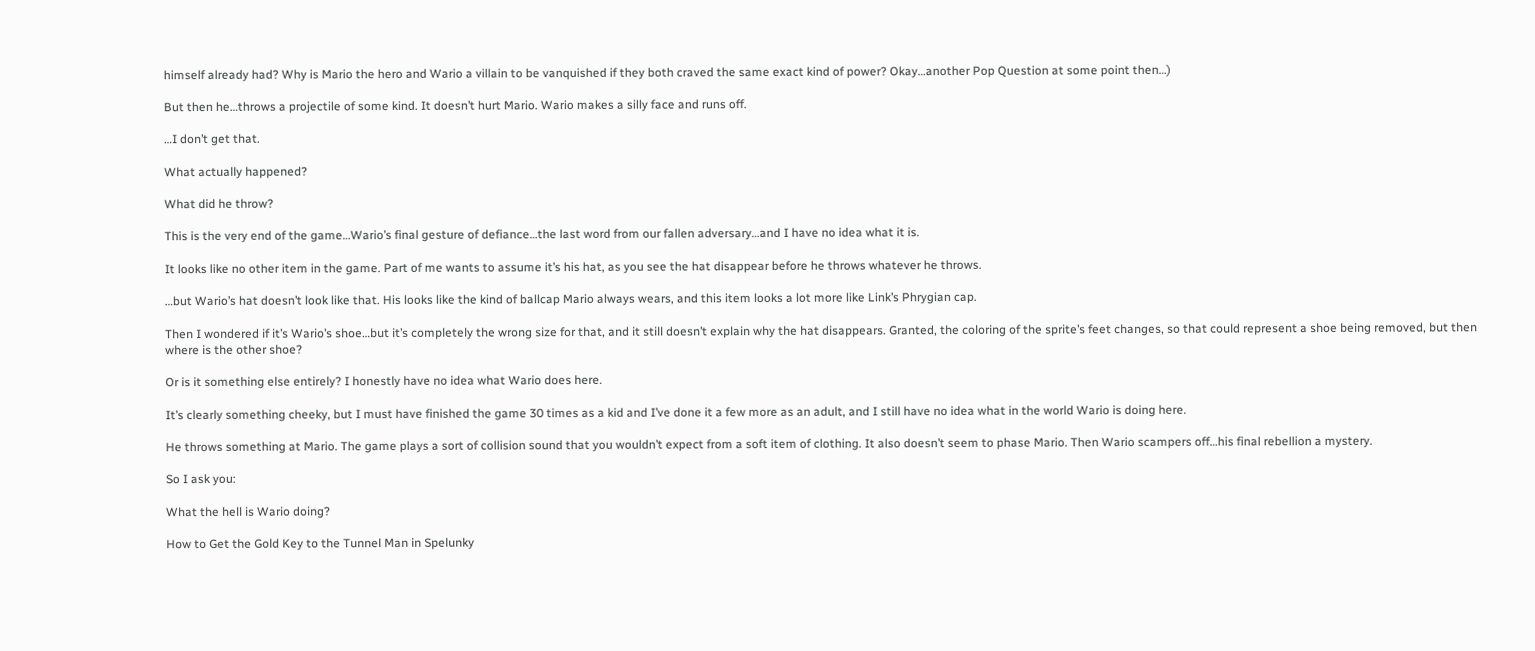himself already had? Why is Mario the hero and Wario a villain to be vanquished if they both craved the same exact kind of power? Okay…another Pop Question at some point then…)

But then he…throws a projectile of some kind. It doesn’t hurt Mario. Wario makes a silly face and runs off.

…I don’t get that.

What actually happened?

What did he throw?

This is the very end of the game…Wario’s final gesture of defiance…the last word from our fallen adversary…and I have no idea what it is.

It looks like no other item in the game. Part of me wants to assume it’s his hat, as you see the hat disappear before he throws whatever he throws.

…but Wario’s hat doesn’t look like that. His looks like the kind of ballcap Mario always wears, and this item looks a lot more like Link’s Phrygian cap.

Then I wondered if it’s Wario’s shoe…but it’s completely the wrong size for that, and it still doesn’t explain why the hat disappears. Granted, the coloring of the sprite’s feet changes, so that could represent a shoe being removed, but then where is the other shoe?

Or is it something else entirely? I honestly have no idea what Wario does here.

It’s clearly something cheeky, but I must have finished the game 30 times as a kid and I’ve done it a few more as an adult, and I still have no idea what in the world Wario is doing here.

He throws something at Mario. The game plays a sort of collision sound that you wouldn’t expect from a soft item of clothing. It also doesn’t seem to phase Mario. Then Wario scampers off…his final rebellion a mystery.

So I ask you:

What the hell is Wario doing?

How to Get the Gold Key to the Tunnel Man in Spelunky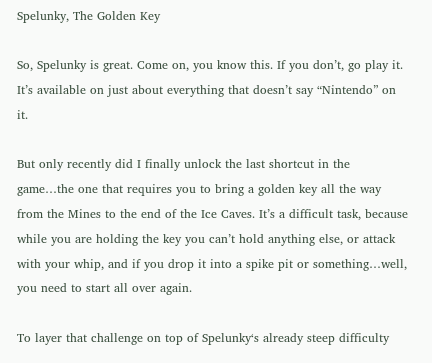Spelunky, The Golden Key

So, Spelunky is great. Come on, you know this. If you don’t, go play it. It’s available on just about everything that doesn’t say “Nintendo” on it.

But only recently did I finally unlock the last shortcut in the game…the one that requires you to bring a golden key all the way from the Mines to the end of the Ice Caves. It’s a difficult task, because while you are holding the key you can’t hold anything else, or attack with your whip, and if you drop it into a spike pit or something…well, you need to start all over again.

To layer that challenge on top of Spelunky‘s already steep difficulty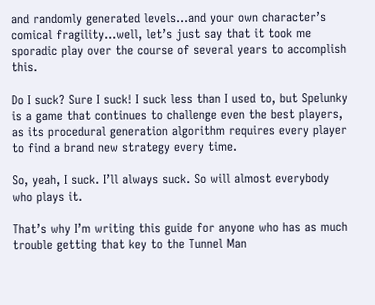and randomly generated levels…and your own character’s comical fragility…well, let’s just say that it took me sporadic play over the course of several years to accomplish this.

Do I suck? Sure I suck! I suck less than I used to, but Spelunky is a game that continues to challenge even the best players, as its procedural generation algorithm requires every player to find a brand new strategy every time.

So, yeah, I suck. I’ll always suck. So will almost everybody who plays it.

That’s why I’m writing this guide for anyone who has as much trouble getting that key to the Tunnel Man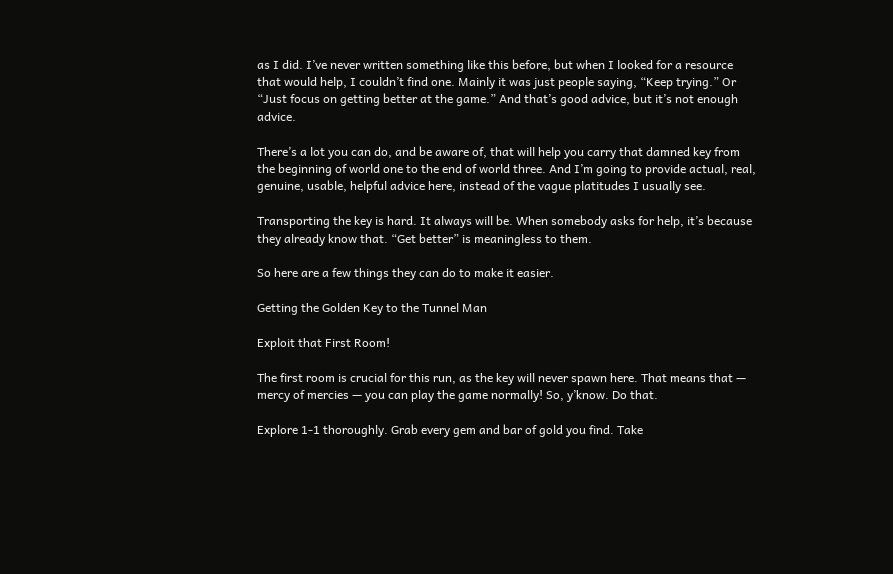as I did. I’ve never written something like this before, but when I looked for a resource that would help, I couldn’t find one. Mainly it was just people saying, “Keep trying.” Or “Just focus on getting better at the game.” And that’s good advice, but it’s not enough advice.

There’s a lot you can do, and be aware of, that will help you carry that damned key from the beginning of world one to the end of world three. And I’m going to provide actual, real, genuine, usable, helpful advice here, instead of the vague platitudes I usually see.

Transporting the key is hard. It always will be. When somebody asks for help, it’s because they already know that. “Get better” is meaningless to them.

So here are a few things they can do to make it easier.

Getting the Golden Key to the Tunnel Man

Exploit that First Room!

The first room is crucial for this run, as the key will never spawn here. That means that — mercy of mercies — you can play the game normally! So, y’know. Do that.

Explore 1-1 thoroughly. Grab every gem and bar of gold you find. Take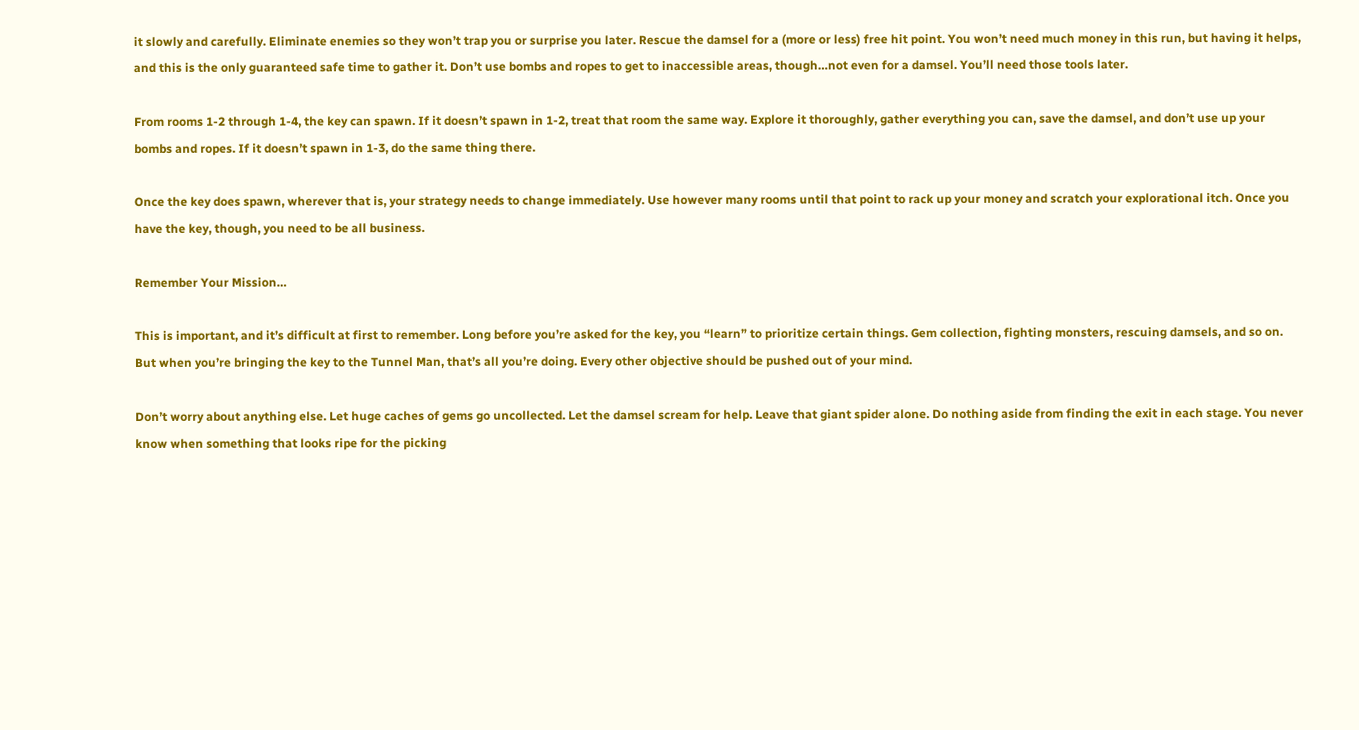it slowly and carefully. Eliminate enemies so they won’t trap you or surprise you later. Rescue the damsel for a (more or less) free hit point. You won’t need much money in this run, but having it helps, and this is the only guaranteed safe time to gather it. Don’t use bombs and ropes to get to inaccessible areas, though…not even for a damsel. You’ll need those tools later.

From rooms 1-2 through 1-4, the key can spawn. If it doesn’t spawn in 1-2, treat that room the same way. Explore it thoroughly, gather everything you can, save the damsel, and don’t use up your bombs and ropes. If it doesn’t spawn in 1-3, do the same thing there.

Once the key does spawn, wherever that is, your strategy needs to change immediately. Use however many rooms until that point to rack up your money and scratch your explorational itch. Once you have the key, though, you need to be all business.

Remember Your Mission…

This is important, and it’s difficult at first to remember. Long before you’re asked for the key, you “learn” to prioritize certain things. Gem collection, fighting monsters, rescuing damsels, and so on. But when you’re bringing the key to the Tunnel Man, that’s all you’re doing. Every other objective should be pushed out of your mind.

Don’t worry about anything else. Let huge caches of gems go uncollected. Let the damsel scream for help. Leave that giant spider alone. Do nothing aside from finding the exit in each stage. You never know when something that looks ripe for the picking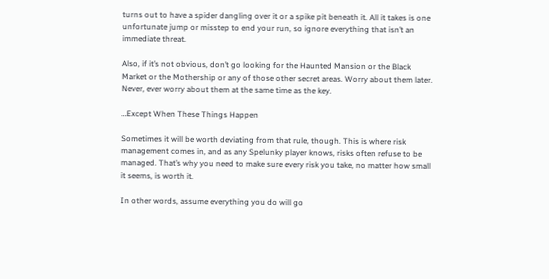turns out to have a spider dangling over it or a spike pit beneath it. All it takes is one unfortunate jump or misstep to end your run, so ignore everything that isn’t an immediate threat.

Also, if it’s not obvious, don’t go looking for the Haunted Mansion or the Black Market or the Mothership or any of those other secret areas. Worry about them later. Never, ever worry about them at the same time as the key.

…Except When These Things Happen

Sometimes it will be worth deviating from that rule, though. This is where risk management comes in, and as any Spelunky player knows, risks often refuse to be managed. That’s why you need to make sure every risk you take, no matter how small it seems, is worth it.

In other words, assume everything you do will go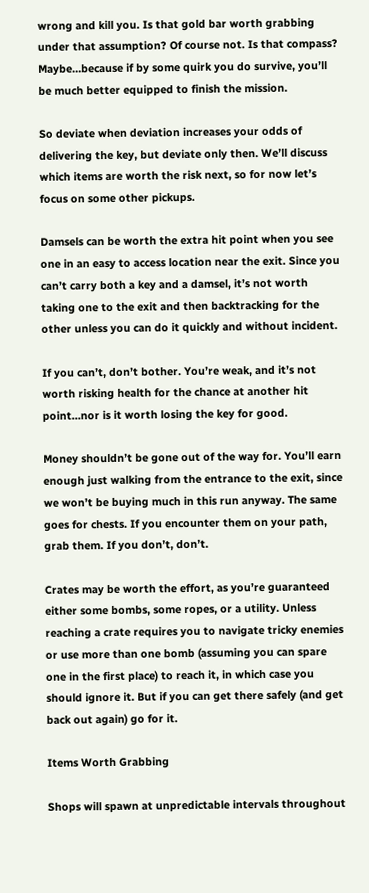wrong and kill you. Is that gold bar worth grabbing under that assumption? Of course not. Is that compass? Maybe…because if by some quirk you do survive, you’ll be much better equipped to finish the mission.

So deviate when deviation increases your odds of delivering the key, but deviate only then. We’ll discuss which items are worth the risk next, so for now let’s focus on some other pickups.

Damsels can be worth the extra hit point when you see one in an easy to access location near the exit. Since you can’t carry both a key and a damsel, it’s not worth taking one to the exit and then backtracking for the other unless you can do it quickly and without incident.

If you can’t, don’t bother. You’re weak, and it’s not worth risking health for the chance at another hit point…nor is it worth losing the key for good.

Money shouldn’t be gone out of the way for. You’ll earn enough just walking from the entrance to the exit, since we won’t be buying much in this run anyway. The same goes for chests. If you encounter them on your path, grab them. If you don’t, don’t.

Crates may be worth the effort, as you’re guaranteed either some bombs, some ropes, or a utility. Unless reaching a crate requires you to navigate tricky enemies or use more than one bomb (assuming you can spare one in the first place) to reach it, in which case you should ignore it. But if you can get there safely (and get back out again) go for it.

Items Worth Grabbing

Shops will spawn at unpredictable intervals throughout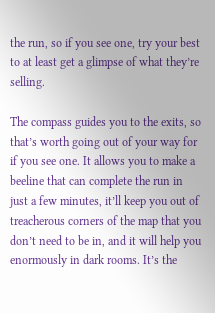the run, so if you see one, try your best to at least get a glimpse of what they’re selling.

The compass guides you to the exits, so that’s worth going out of your way for if you see one. It allows you to make a beeline that can complete the run in just a few minutes, it’ll keep you out of treacherous corners of the map that you don’t need to be in, and it will help you enormously in dark rooms. It’s the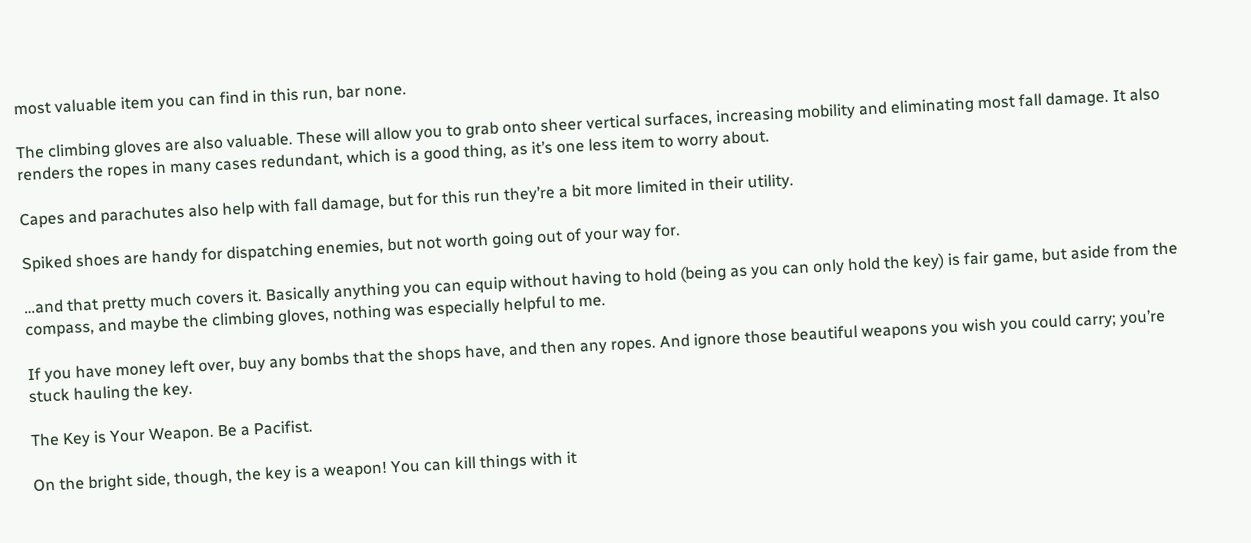most valuable item you can find in this run, bar none.

The climbing gloves are also valuable. These will allow you to grab onto sheer vertical surfaces, increasing mobility and eliminating most fall damage. It also renders the ropes in many cases redundant, which is a good thing, as it’s one less item to worry about.

Capes and parachutes also help with fall damage, but for this run they’re a bit more limited in their utility.

Spiked shoes are handy for dispatching enemies, but not worth going out of your way for.

…and that pretty much covers it. Basically anything you can equip without having to hold (being as you can only hold the key) is fair game, but aside from the compass, and maybe the climbing gloves, nothing was especially helpful to me.

If you have money left over, buy any bombs that the shops have, and then any ropes. And ignore those beautiful weapons you wish you could carry; you’re stuck hauling the key.

The Key is Your Weapon. Be a Pacifist.

On the bright side, though, the key is a weapon! You can kill things with it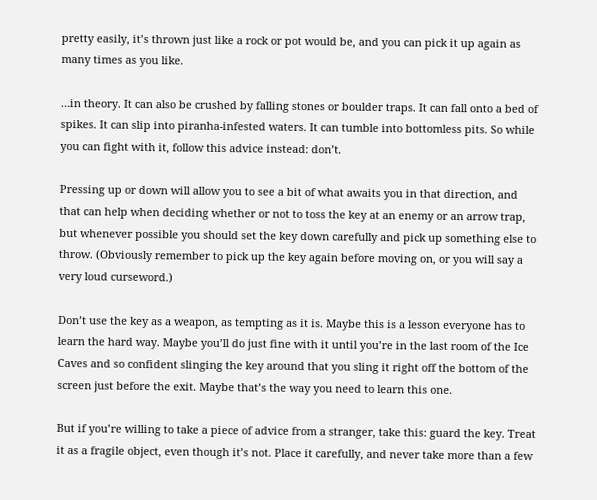pretty easily, it’s thrown just like a rock or pot would be, and you can pick it up again as many times as you like.

…in theory. It can also be crushed by falling stones or boulder traps. It can fall onto a bed of spikes. It can slip into piranha-infested waters. It can tumble into bottomless pits. So while you can fight with it, follow this advice instead: don’t.

Pressing up or down will allow you to see a bit of what awaits you in that direction, and that can help when deciding whether or not to toss the key at an enemy or an arrow trap, but whenever possible you should set the key down carefully and pick up something else to throw. (Obviously remember to pick up the key again before moving on, or you will say a very loud curseword.)

Don’t use the key as a weapon, as tempting as it is. Maybe this is a lesson everyone has to learn the hard way. Maybe you’ll do just fine with it until you’re in the last room of the Ice Caves and so confident slinging the key around that you sling it right off the bottom of the screen just before the exit. Maybe that’s the way you need to learn this one.

But if you’re willing to take a piece of advice from a stranger, take this: guard the key. Treat it as a fragile object, even though it’s not. Place it carefully, and never take more than a few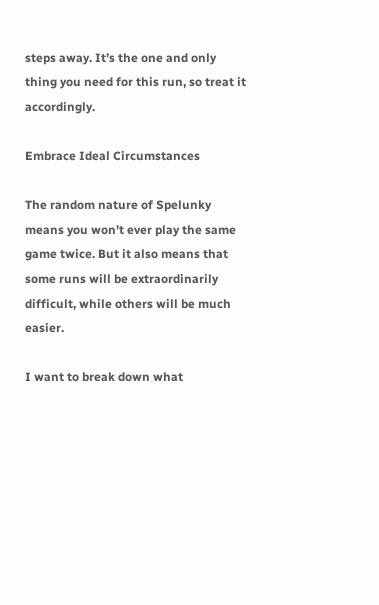steps away. It’s the one and only thing you need for this run, so treat it accordingly.

Embrace Ideal Circumstances

The random nature of Spelunky means you won’t ever play the same game twice. But it also means that some runs will be extraordinarily difficult, while others will be much easier.

I want to break down what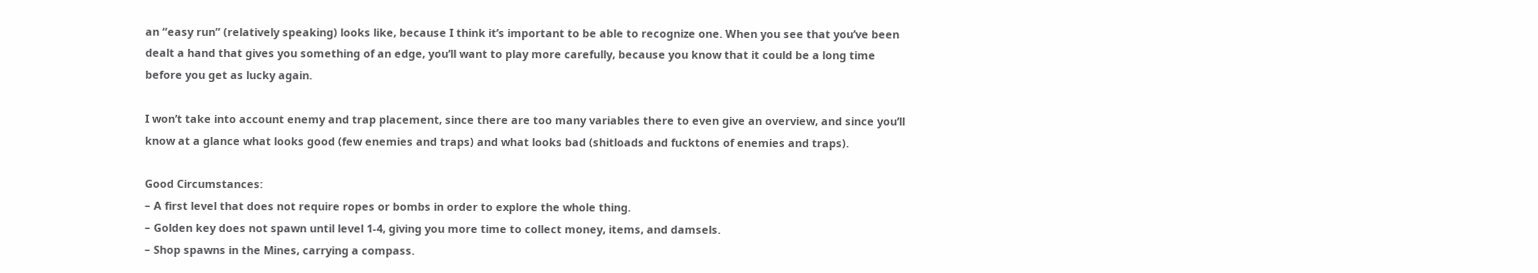an “easy run” (relatively speaking) looks like, because I think it’s important to be able to recognize one. When you see that you’ve been dealt a hand that gives you something of an edge, you’ll want to play more carefully, because you know that it could be a long time before you get as lucky again.

I won’t take into account enemy and trap placement, since there are too many variables there to even give an overview, and since you’ll know at a glance what looks good (few enemies and traps) and what looks bad (shitloads and fucktons of enemies and traps).

Good Circumstances:
– A first level that does not require ropes or bombs in order to explore the whole thing.
– Golden key does not spawn until level 1-4, giving you more time to collect money, items, and damsels.
– Shop spawns in the Mines, carrying a compass.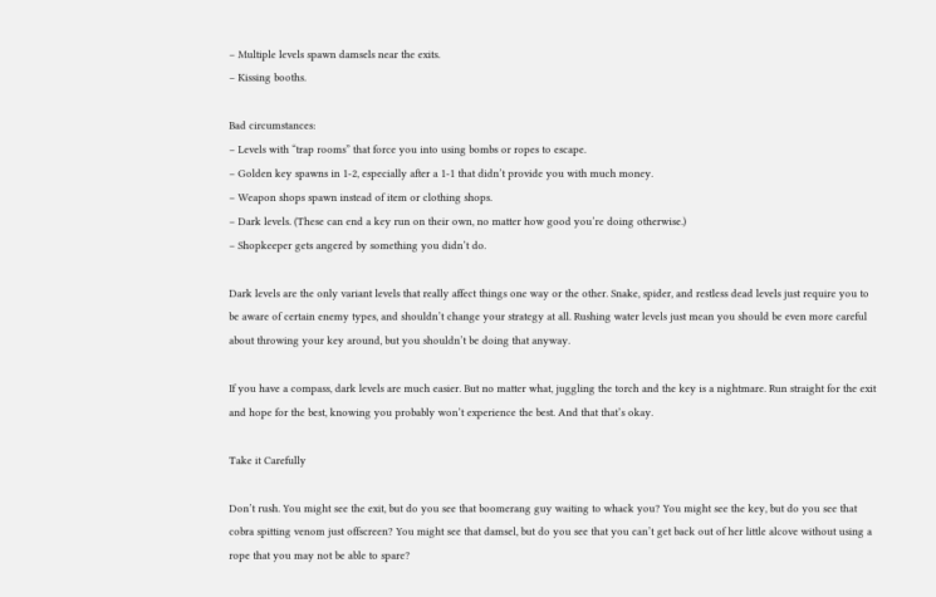– Multiple levels spawn damsels near the exits.
– Kissing booths.

Bad circumstances:
– Levels with “trap rooms” that force you into using bombs or ropes to escape.
– Golden key spawns in 1-2, especially after a 1-1 that didn’t provide you with much money.
– Weapon shops spawn instead of item or clothing shops.
– Dark levels. (These can end a key run on their own, no matter how good you’re doing otherwise.)
– Shopkeeper gets angered by something you didn’t do.

Dark levels are the only variant levels that really affect things one way or the other. Snake, spider, and restless dead levels just require you to be aware of certain enemy types, and shouldn’t change your strategy at all. Rushing water levels just mean you should be even more careful about throwing your key around, but you shouldn’t be doing that anyway.

If you have a compass, dark levels are much easier. But no matter what, juggling the torch and the key is a nightmare. Run straight for the exit and hope for the best, knowing you probably won’t experience the best. And that that’s okay.

Take it Carefully

Don’t rush. You might see the exit, but do you see that boomerang guy waiting to whack you? You might see the key, but do you see that cobra spitting venom just offscreen? You might see that damsel, but do you see that you can’t get back out of her little alcove without using a rope that you may not be able to spare?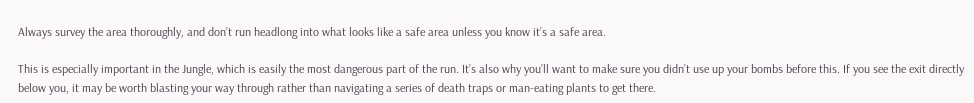Always survey the area thoroughly, and don’t run headlong into what looks like a safe area unless you know it’s a safe area.

This is especially important in the Jungle, which is easily the most dangerous part of the run. It’s also why you’ll want to make sure you didn’t use up your bombs before this. If you see the exit directly below you, it may be worth blasting your way through rather than navigating a series of death traps or man-eating plants to get there.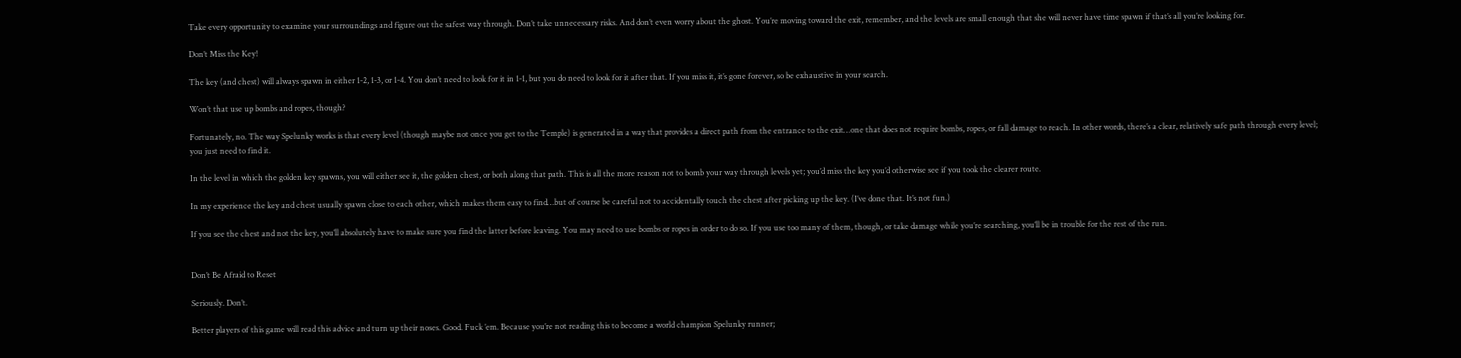Take every opportunity to examine your surroundings and figure out the safest way through. Don’t take unnecessary risks. And don’t even worry about the ghost. You’re moving toward the exit, remember, and the levels are small enough that she will never have time spawn if that’s all you’re looking for.

Don’t Miss the Key!

The key (and chest) will always spawn in either 1-2, 1-3, or 1-4. You don’t need to look for it in 1-1, but you do need to look for it after that. If you miss it, it’s gone forever, so be exhaustive in your search.

Won’t that use up bombs and ropes, though?

Fortunately, no. The way Spelunky works is that every level (though maybe not once you get to the Temple) is generated in a way that provides a direct path from the entrance to the exit…one that does not require bombs, ropes, or fall damage to reach. In other words, there’s a clear, relatively safe path through every level; you just need to find it.

In the level in which the golden key spawns, you will either see it, the golden chest, or both along that path. This is all the more reason not to bomb your way through levels yet; you’d miss the key you’d otherwise see if you took the clearer route.

In my experience the key and chest usually spawn close to each other, which makes them easy to find…but of course be careful not to accidentally touch the chest after picking up the key. (I’ve done that. It’s not fun.)

If you see the chest and not the key, you’ll absolutely have to make sure you find the latter before leaving. You may need to use bombs or ropes in order to do so. If you use too many of them, though, or take damage while you’re searching, you’ll be in trouble for the rest of the run.


Don’t Be Afraid to Reset

Seriously. Don’t.

Better players of this game will read this advice and turn up their noses. Good. Fuck ’em. Because you’re not reading this to become a world champion Spelunky runner;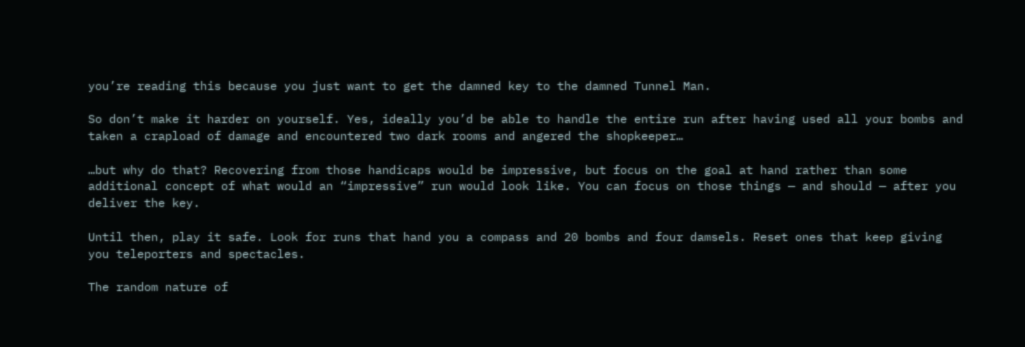you’re reading this because you just want to get the damned key to the damned Tunnel Man.

So don’t make it harder on yourself. Yes, ideally you’d be able to handle the entire run after having used all your bombs and taken a crapload of damage and encountered two dark rooms and angered the shopkeeper…

…but why do that? Recovering from those handicaps would be impressive, but focus on the goal at hand rather than some additional concept of what would an “impressive” run would look like. You can focus on those things — and should — after you deliver the key.

Until then, play it safe. Look for runs that hand you a compass and 20 bombs and four damsels. Reset ones that keep giving you teleporters and spectacles.

The random nature of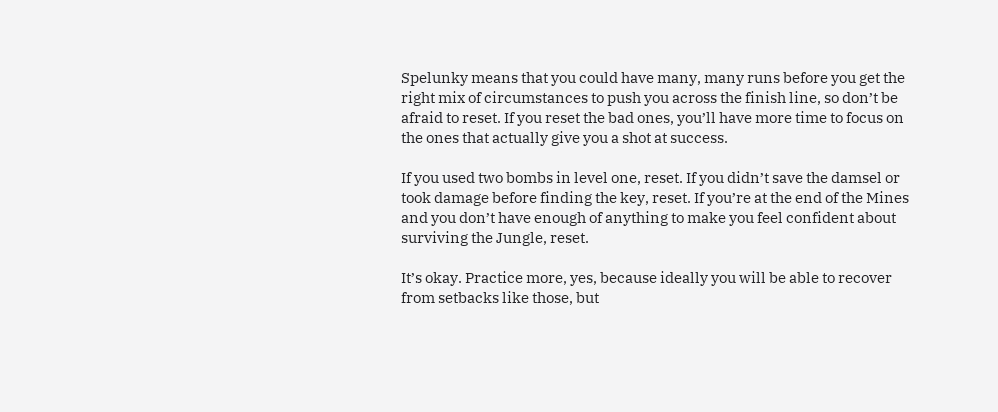Spelunky means that you could have many, many runs before you get the right mix of circumstances to push you across the finish line, so don’t be afraid to reset. If you reset the bad ones, you’ll have more time to focus on the ones that actually give you a shot at success.

If you used two bombs in level one, reset. If you didn’t save the damsel or took damage before finding the key, reset. If you’re at the end of the Mines and you don’t have enough of anything to make you feel confident about surviving the Jungle, reset.

It’s okay. Practice more, yes, because ideally you will be able to recover from setbacks like those, but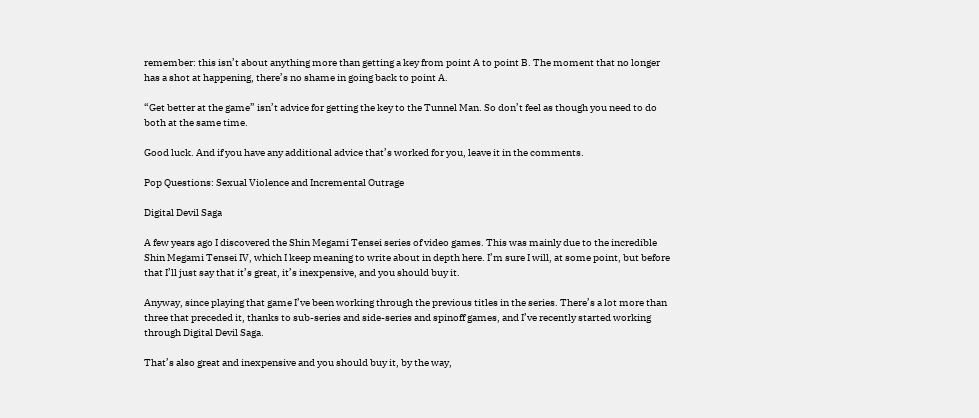remember: this isn’t about anything more than getting a key from point A to point B. The moment that no longer has a shot at happening, there’s no shame in going back to point A.

“Get better at the game” isn’t advice for getting the key to the Tunnel Man. So don’t feel as though you need to do both at the same time.

Good luck. And if you have any additional advice that’s worked for you, leave it in the comments.

Pop Questions: Sexual Violence and Incremental Outrage

Digital Devil Saga

A few years ago I discovered the Shin Megami Tensei series of video games. This was mainly due to the incredible Shin Megami Tensei IV, which I keep meaning to write about in depth here. I’m sure I will, at some point, but before that I’ll just say that it’s great, it’s inexpensive, and you should buy it.

Anyway, since playing that game I’ve been working through the previous titles in the series. There’s a lot more than three that preceded it, thanks to sub-series and side-series and spinoff games, and I’ve recently started working through Digital Devil Saga.

That’s also great and inexpensive and you should buy it, by the way,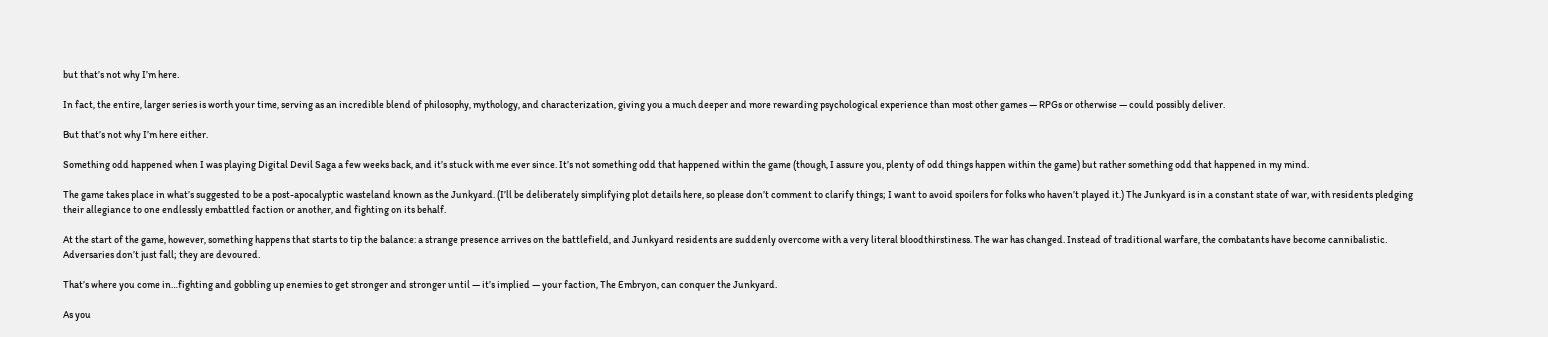but that’s not why I’m here.

In fact, the entire, larger series is worth your time, serving as an incredible blend of philosophy, mythology, and characterization, giving you a much deeper and more rewarding psychological experience than most other games — RPGs or otherwise — could possibly deliver.

But that’s not why I’m here either.

Something odd happened when I was playing Digital Devil Saga a few weeks back, and it’s stuck with me ever since. It’s not something odd that happened within the game (though, I assure you, plenty of odd things happen within the game) but rather something odd that happened in my mind.

The game takes place in what’s suggested to be a post-apocalyptic wasteland known as the Junkyard. (I’ll be deliberately simplifying plot details here, so please don’t comment to clarify things; I want to avoid spoilers for folks who haven’t played it.) The Junkyard is in a constant state of war, with residents pledging their allegiance to one endlessly embattled faction or another, and fighting on its behalf.

At the start of the game, however, something happens that starts to tip the balance: a strange presence arrives on the battlefield, and Junkyard residents are suddenly overcome with a very literal bloodthirstiness. The war has changed. Instead of traditional warfare, the combatants have become cannibalistic. Adversaries don’t just fall; they are devoured.

That’s where you come in…fighting and gobbling up enemies to get stronger and stronger until — it’s implied — your faction, The Embryon, can conquer the Junkyard.

As you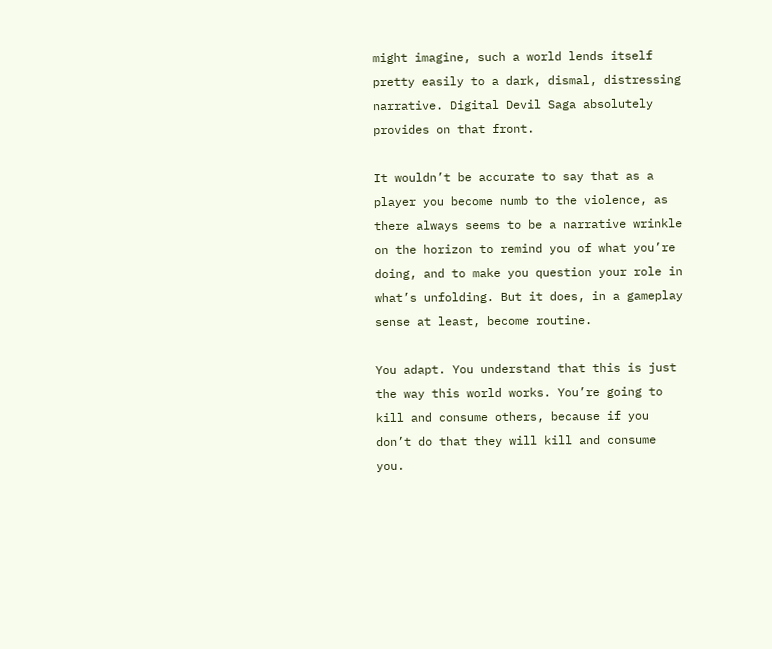might imagine, such a world lends itself pretty easily to a dark, dismal, distressing narrative. Digital Devil Saga absolutely provides on that front.

It wouldn’t be accurate to say that as a player you become numb to the violence, as there always seems to be a narrative wrinkle on the horizon to remind you of what you’re doing, and to make you question your role in what’s unfolding. But it does, in a gameplay sense at least, become routine.

You adapt. You understand that this is just the way this world works. You’re going to kill and consume others, because if you don’t do that they will kill and consume you.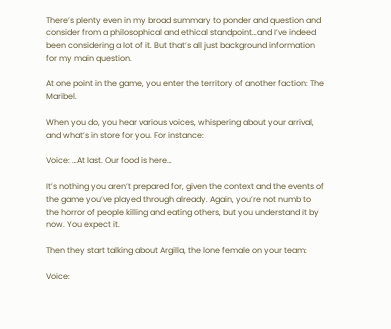There’s plenty even in my broad summary to ponder and question and consider from a philosophical and ethical standpoint…and I’ve indeed been considering a lot of it. But that’s all just background information for my main question.

At one point in the game, you enter the territory of another faction: The Maribel.

When you do, you hear various voices, whispering about your arrival, and what’s in store for you. For instance:

Voice: …At last. Our food is here…

It’s nothing you aren’t prepared for, given the context and the events of the game you’ve played through already. Again, you’re not numb to the horror of people killing and eating others, but you understand it by now. You expect it.

Then they start talking about Argilla, the lone female on your team:

Voice: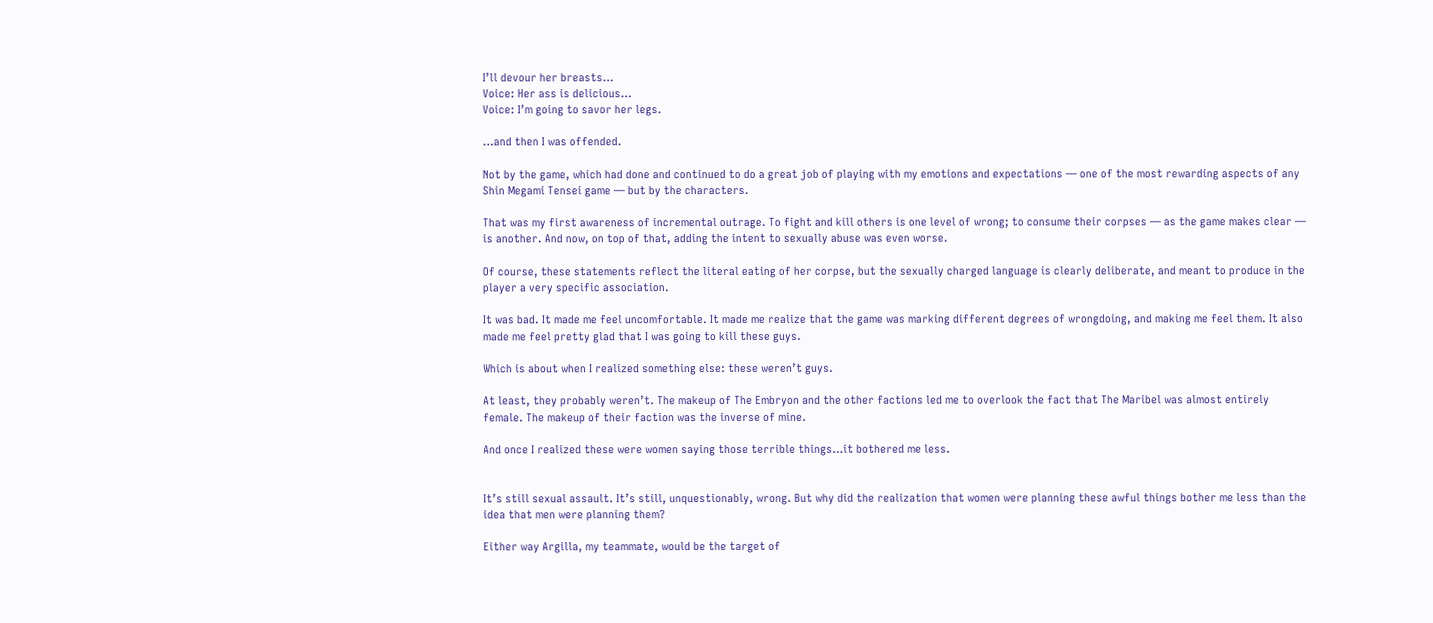I’ll devour her breasts…
Voice: Her ass is delicious…
Voice: I’m going to savor her legs.

…and then I was offended.

Not by the game, which had done and continued to do a great job of playing with my emotions and expectations — one of the most rewarding aspects of any Shin Megami Tensei game — but by the characters.

That was my first awareness of incremental outrage. To fight and kill others is one level of wrong; to consume their corpses — as the game makes clear — is another. And now, on top of that, adding the intent to sexually abuse was even worse.

Of course, these statements reflect the literal eating of her corpse, but the sexually charged language is clearly deliberate, and meant to produce in the player a very specific association.

It was bad. It made me feel uncomfortable. It made me realize that the game was marking different degrees of wrongdoing, and making me feel them. It also made me feel pretty glad that I was going to kill these guys.

Which is about when I realized something else: these weren’t guys.

At least, they probably weren’t. The makeup of The Embryon and the other factions led me to overlook the fact that The Maribel was almost entirely female. The makeup of their faction was the inverse of mine.

And once I realized these were women saying those terrible things…it bothered me less.


It’s still sexual assault. It’s still, unquestionably, wrong. But why did the realization that women were planning these awful things bother me less than the idea that men were planning them?

Either way Argilla, my teammate, would be the target of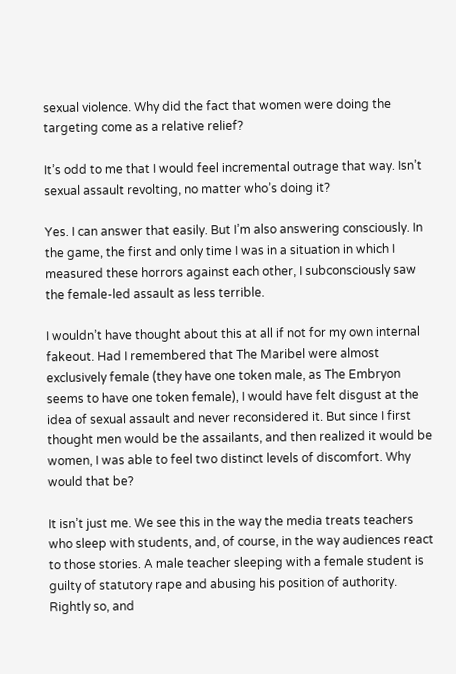sexual violence. Why did the fact that women were doing the targeting come as a relative relief?

It’s odd to me that I would feel incremental outrage that way. Isn’t sexual assault revolting, no matter who’s doing it?

Yes. I can answer that easily. But I’m also answering consciously. In the game, the first and only time I was in a situation in which I measured these horrors against each other, I subconsciously saw the female-led assault as less terrible.

I wouldn’t have thought about this at all if not for my own internal fakeout. Had I remembered that The Maribel were almost exclusively female (they have one token male, as The Embryon seems to have one token female), I would have felt disgust at the idea of sexual assault and never reconsidered it. But since I first thought men would be the assailants, and then realized it would be women, I was able to feel two distinct levels of discomfort. Why would that be?

It isn’t just me. We see this in the way the media treats teachers who sleep with students, and, of course, in the way audiences react to those stories. A male teacher sleeping with a female student is guilty of statutory rape and abusing his position of authority. Rightly so, and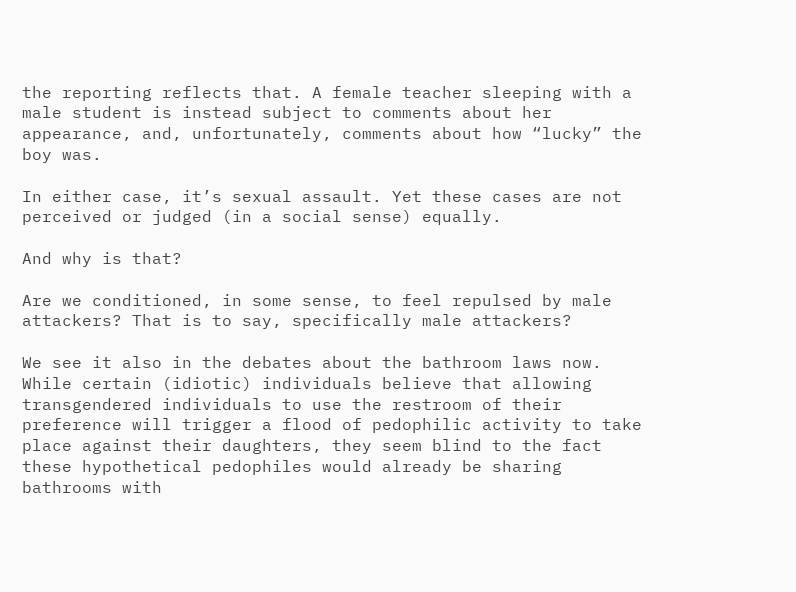the reporting reflects that. A female teacher sleeping with a male student is instead subject to comments about her appearance, and, unfortunately, comments about how “lucky” the boy was.

In either case, it’s sexual assault. Yet these cases are not perceived or judged (in a social sense) equally.

And why is that?

Are we conditioned, in some sense, to feel repulsed by male attackers? That is to say, specifically male attackers?

We see it also in the debates about the bathroom laws now. While certain (idiotic) individuals believe that allowing transgendered individuals to use the restroom of their preference will trigger a flood of pedophilic activity to take place against their daughters, they seem blind to the fact these hypothetical pedophiles would already be sharing bathrooms with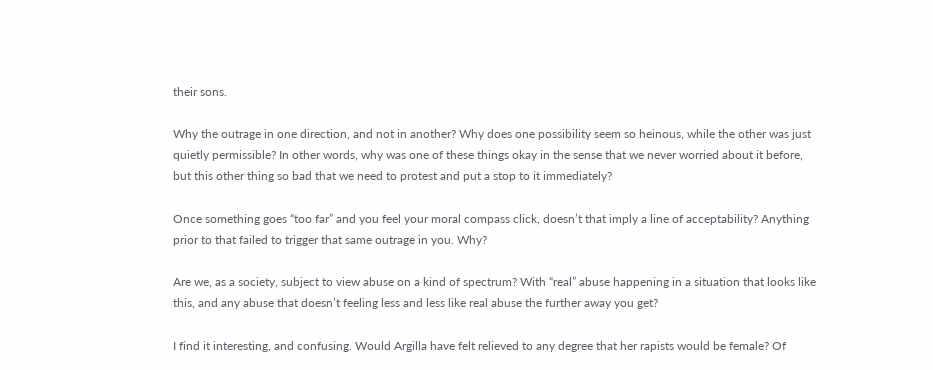their sons.

Why the outrage in one direction, and not in another? Why does one possibility seem so heinous, while the other was just quietly permissible? In other words, why was one of these things okay in the sense that we never worried about it before, but this other thing so bad that we need to protest and put a stop to it immediately?

Once something goes “too far” and you feel your moral compass click, doesn’t that imply a line of acceptability? Anything prior to that failed to trigger that same outrage in you. Why?

Are we, as a society, subject to view abuse on a kind of spectrum? With “real” abuse happening in a situation that looks like this, and any abuse that doesn’t feeling less and less like real abuse the further away you get?

I find it interesting, and confusing. Would Argilla have felt relieved to any degree that her rapists would be female? Of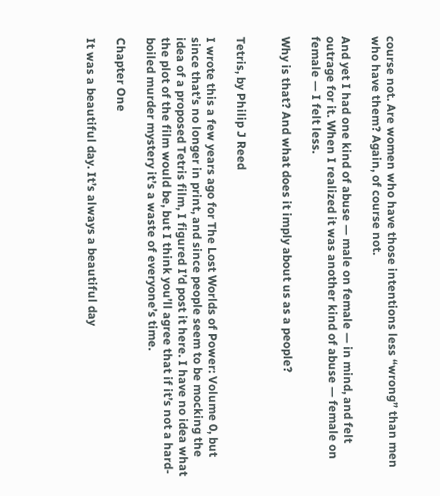course not. Are women who have those intentions less “wrong” than men who have them? Again, of course not.

And yet I had one kind of abuse — male on female — in mind, and felt outrage for it. When I realized it was another kind of abuse — female on female — I felt less.

Why is that? And what does it imply about us as a people?


Tetris, by Philip J Reed

I wrote this a few years ago for The Lost Worlds of Power: Volume 0, but since that’s no longer in print, and since people seem to be mocking the idea of a proposed Tetris film, I figured I’d post it here. I have no idea what the plot of the film would be, but I think you’ll agree that if it’s not a hard-boiled murder mystery it’s a waste of everyone’s time.

Chapter One

It was a beautiful day. It’s always a beautiful day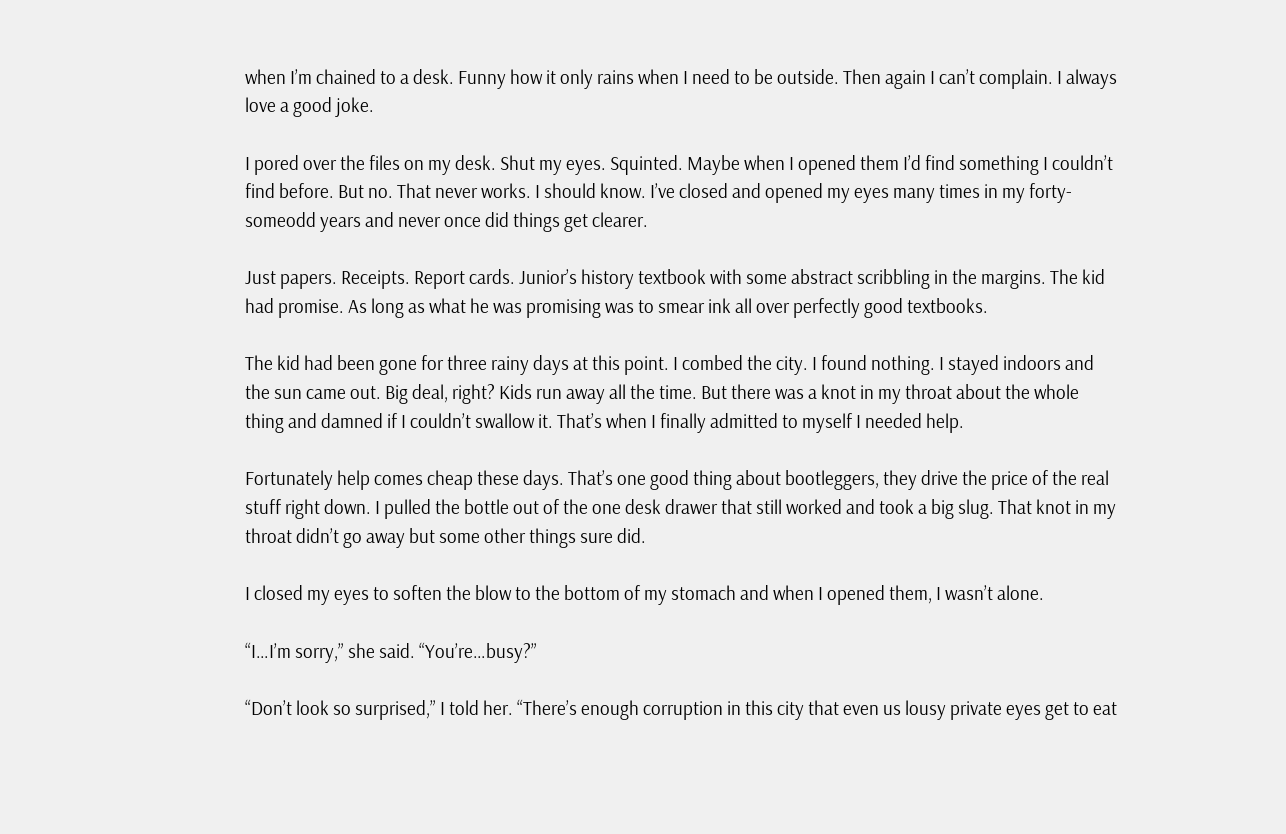when I’m chained to a desk. Funny how it only rains when I need to be outside. Then again I can’t complain. I always love a good joke.

I pored over the files on my desk. Shut my eyes. Squinted. Maybe when I opened them I’d find something I couldn’t find before. But no. That never works. I should know. I’ve closed and opened my eyes many times in my forty-someodd years and never once did things get clearer.

Just papers. Receipts. Report cards. Junior’s history textbook with some abstract scribbling in the margins. The kid had promise. As long as what he was promising was to smear ink all over perfectly good textbooks.

The kid had been gone for three rainy days at this point. I combed the city. I found nothing. I stayed indoors and the sun came out. Big deal, right? Kids run away all the time. But there was a knot in my throat about the whole thing and damned if I couldn’t swallow it. That’s when I finally admitted to myself I needed help.

Fortunately help comes cheap these days. That’s one good thing about bootleggers, they drive the price of the real stuff right down. I pulled the bottle out of the one desk drawer that still worked and took a big slug. That knot in my throat didn’t go away but some other things sure did.

I closed my eyes to soften the blow to the bottom of my stomach and when I opened them, I wasn’t alone.

“I…I’m sorry,” she said. “You’re…busy?”

“Don’t look so surprised,” I told her. “There’s enough corruption in this city that even us lousy private eyes get to eat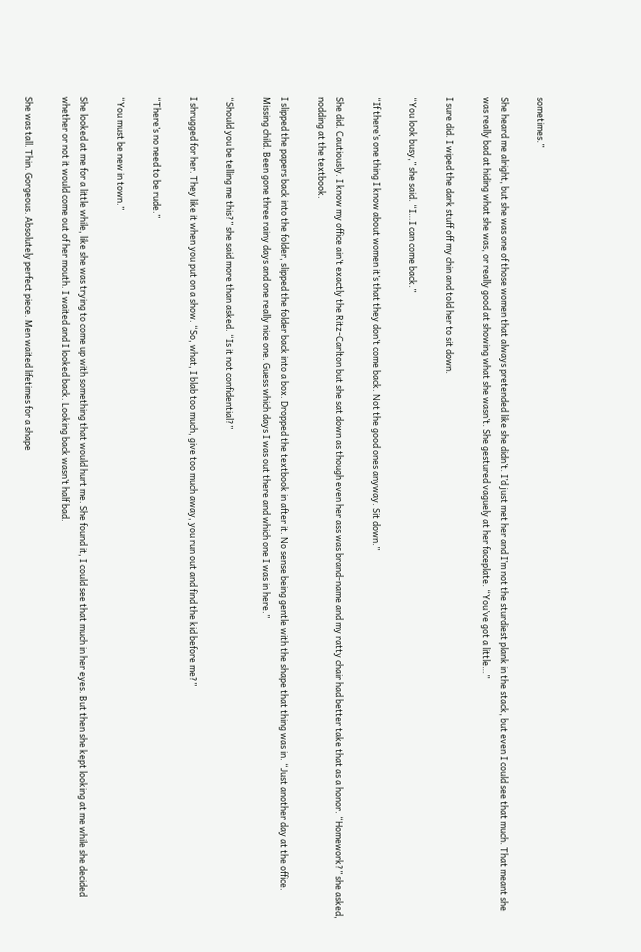sometimes.”

She heard me alright, but she was one of those women that always pretended like she didn’t. I’d just met her and I’m not the sturdiest plank in the stack, but even I could see that much. That meant she was really bad at hiding what she was, or really good at showing what she wasn’t. She gestured vaguely at her faceplate. “You’ve got a little…”

I sure did. I wiped the dark stuff off my chin and told her to sit down.

“You look busy,” she said. “I…I can come back.”

“If there’s one thing I know about women it’s that they don’t come back. Not the good ones anyway. Sit down.”

She did. Cautiously. I know my office ain’t exactly the Ritz-Carlton but she sat down as though even her ass was brand-name and my ratty chair had better take that as a honor. “Homework?” she asked, nodding at the textbook.

I slipped the papers back into the folder, slipped the folder back into a box. Dropped the textbook in after it. No sense being gentle with the shape that thing was in. “Just another day at the office. Missing child. Been gone three rainy days and one really nice one. Guess which days I was out there and which one I was in here.”

“Should you be telling me this?” she said more than asked. “Is it not confidential?”

I shrugged for her. They like it when you put on a show. “So, what, I blab too much, give too much away, you run out and find the kid before me?”

“There’s no need to be rude.”

“You must be new in town.”

She looked at me for a little while, like she was trying to come up with something that would hurt me. She found it, I could see that much in her eyes. But then she kept looking at me while she decided whether or not it would come out of her mouth. I waited and I looked back. Looking back wasn’t half bad.

She was tall. Thin. Gorgeous. Absolutely perfect piece. Men waited lifetimes for a shape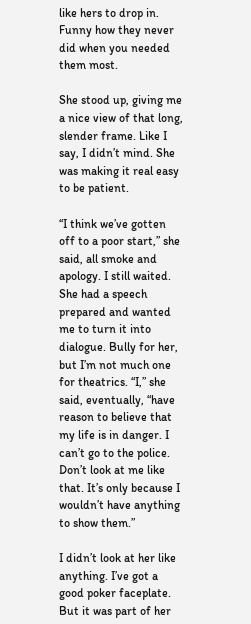like hers to drop in. Funny how they never did when you needed them most.

She stood up, giving me a nice view of that long, slender frame. Like I say, I didn’t mind. She was making it real easy to be patient.

“I think we’ve gotten off to a poor start,” she said, all smoke and apology. I still waited. She had a speech prepared and wanted me to turn it into dialogue. Bully for her, but I’m not much one for theatrics. “I,” she said, eventually, “have reason to believe that my life is in danger. I can’t go to the police. Don’t look at me like that. It’s only because I wouldn’t have anything to show them.”

I didn’t look at her like anything. I’ve got a good poker faceplate. But it was part of her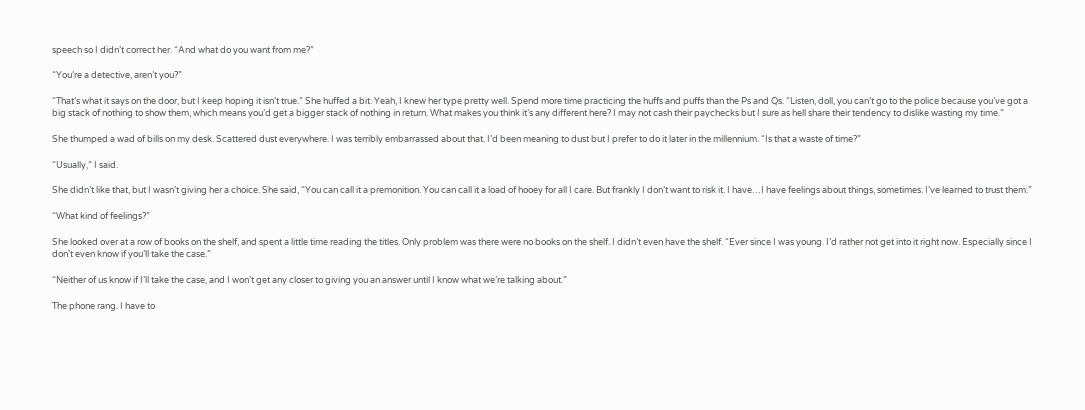speech so I didn’t correct her. “And what do you want from me?”

“You’re a detective, aren’t you?”

“That’s what it says on the door, but I keep hoping it isn’t true.” She huffed a bit. Yeah, I knew her type pretty well. Spend more time practicing the huffs and puffs than the Ps and Qs. “Listen, doll, you can’t go to the police because you’ve got a big stack of nothing to show them, which means you’d get a bigger stack of nothing in return. What makes you think it’s any different here? I may not cash their paychecks but I sure as hell share their tendency to dislike wasting my time.”

She thumped a wad of bills on my desk. Scattered dust everywhere. I was terribly embarrassed about that. I’d been meaning to dust but I prefer to do it later in the millennium. “Is that a waste of time?”

“Usually,” I said.

She didn’t like that, but I wasn’t giving her a choice. She said, “You can call it a premonition. You can call it a load of hooey for all I care. But frankly I don’t want to risk it. I have…I have feelings about things, sometimes. I’ve learned to trust them.”

“What kind of feelings?”

She looked over at a row of books on the shelf, and spent a little time reading the titles. Only problem was there were no books on the shelf. I didn’t even have the shelf. “Ever since I was young. I’d rather not get into it right now. Especially since I don’t even know if you’ll take the case.”

“Neither of us know if I’ll take the case, and I won’t get any closer to giving you an answer until I know what we’re talking about.”

The phone rang. I have to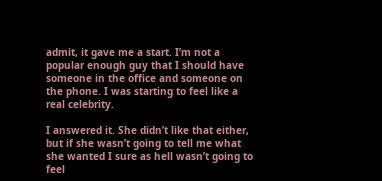admit, it gave me a start. I’m not a popular enough guy that I should have someone in the office and someone on the phone. I was starting to feel like a real celebrity.

I answered it. She didn’t like that either, but if she wasn’t going to tell me what she wanted I sure as hell wasn’t going to feel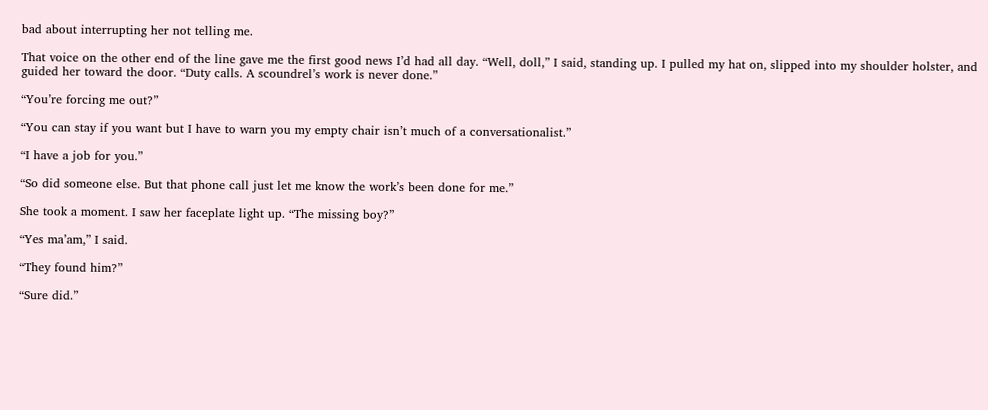bad about interrupting her not telling me.

That voice on the other end of the line gave me the first good news I’d had all day. “Well, doll,” I said, standing up. I pulled my hat on, slipped into my shoulder holster, and guided her toward the door. “Duty calls. A scoundrel’s work is never done.”

“You’re forcing me out?”

“You can stay if you want but I have to warn you my empty chair isn’t much of a conversationalist.”

“I have a job for you.”

“So did someone else. But that phone call just let me know the work’s been done for me.”

She took a moment. I saw her faceplate light up. “The missing boy?”

“Yes ma’am,” I said.

“They found him?”

“Sure did.”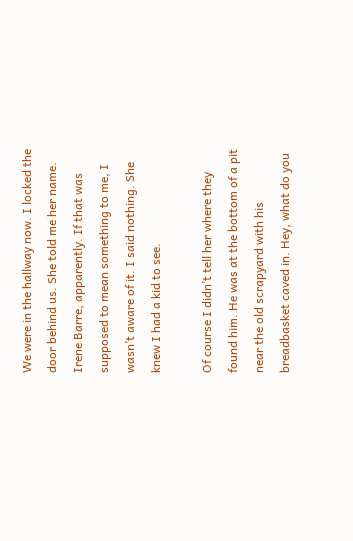We were in the hallway now. I locked the door behind us. She told me her name. Irene Barre, apparently. If that was supposed to mean something to me, I wasn’t aware of it. I said nothing. She knew I had a kid to see.

Of course I didn’t tell her where they found him. He was at the bottom of a pit near the old scrapyard with his breadbasket caved in. Hey, what do you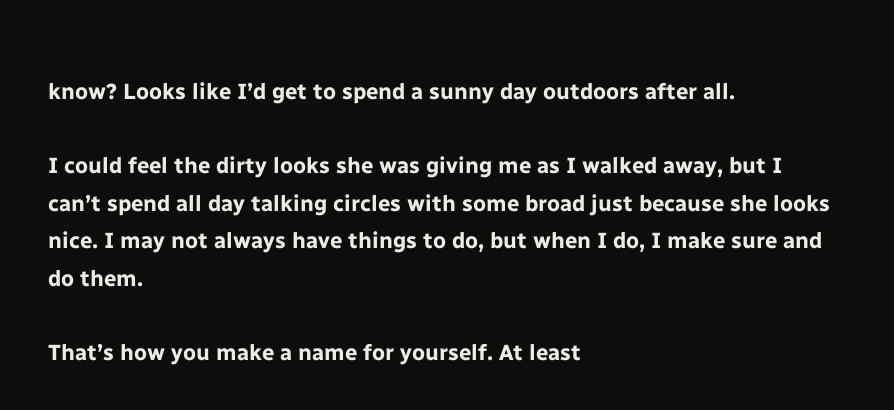know? Looks like I’d get to spend a sunny day outdoors after all.

I could feel the dirty looks she was giving me as I walked away, but I can’t spend all day talking circles with some broad just because she looks nice. I may not always have things to do, but when I do, I make sure and do them.

That’s how you make a name for yourself. At least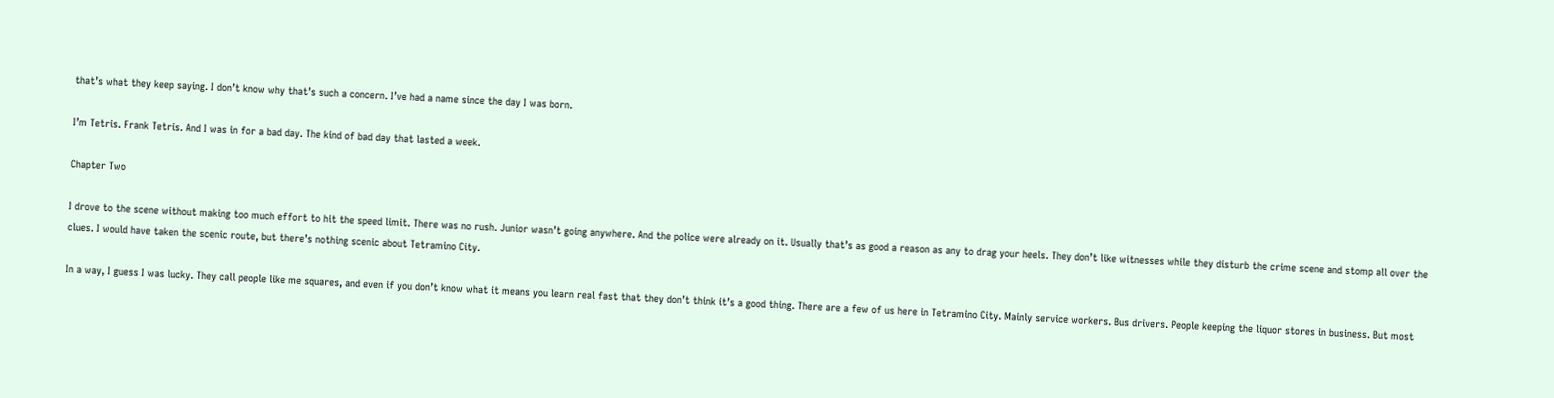that’s what they keep saying. I don’t know why that’s such a concern. I’ve had a name since the day I was born.

I’m Tetris. Frank Tetris. And I was in for a bad day. The kind of bad day that lasted a week.

Chapter Two

I drove to the scene without making too much effort to hit the speed limit. There was no rush. Junior wasn’t going anywhere. And the police were already on it. Usually that’s as good a reason as any to drag your heels. They don’t like witnesses while they disturb the crime scene and stomp all over the clues. I would have taken the scenic route, but there’s nothing scenic about Tetramino City.

In a way, I guess I was lucky. They call people like me squares, and even if you don’t know what it means you learn real fast that they don’t think it’s a good thing. There are a few of us here in Tetramino City. Mainly service workers. Bus drivers. People keeping the liquor stores in business. But most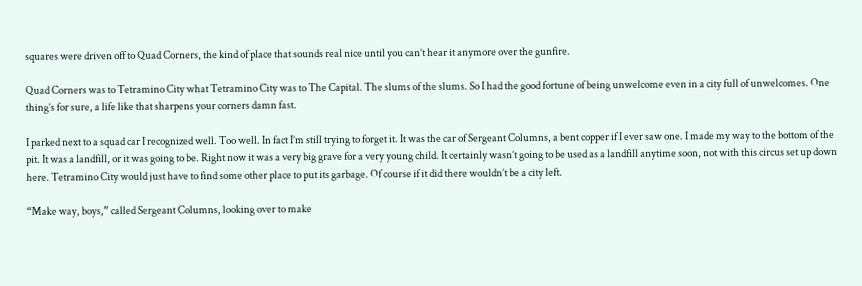squares were driven off to Quad Corners, the kind of place that sounds real nice until you can’t hear it anymore over the gunfire.

Quad Corners was to Tetramino City what Tetramino City was to The Capital. The slums of the slums. So I had the good fortune of being unwelcome even in a city full of unwelcomes. One thing’s for sure, a life like that sharpens your corners damn fast.

I parked next to a squad car I recognized well. Too well. In fact I’m still trying to forget it. It was the car of Sergeant Columns, a bent copper if I ever saw one. I made my way to the bottom of the pit. It was a landfill, or it was going to be. Right now it was a very big grave for a very young child. It certainly wasn’t going to be used as a landfill anytime soon, not with this circus set up down here. Tetramino City would just have to find some other place to put its garbage. Of course if it did there wouldn’t be a city left.

“Make way, boys,” called Sergeant Columns, looking over to make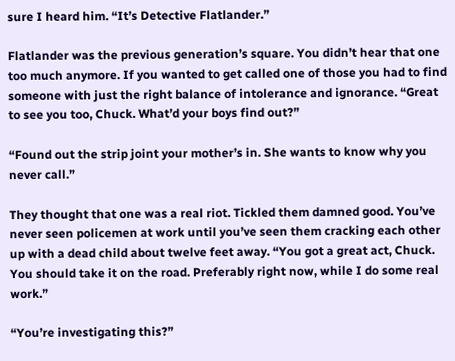sure I heard him. “It’s Detective Flatlander.”

Flatlander was the previous generation’s square. You didn’t hear that one too much anymore. If you wanted to get called one of those you had to find someone with just the right balance of intolerance and ignorance. “Great to see you too, Chuck. What’d your boys find out?”

“Found out the strip joint your mother’s in. She wants to know why you never call.”

They thought that one was a real riot. Tickled them damned good. You’ve never seen policemen at work until you’ve seen them cracking each other up with a dead child about twelve feet away. “You got a great act, Chuck. You should take it on the road. Preferably right now, while I do some real work.”

“You’re investigating this?”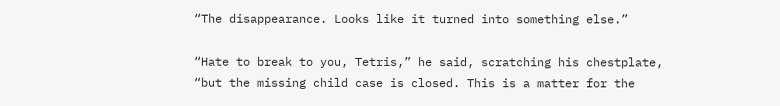“The disappearance. Looks like it turned into something else.”

“Hate to break to you, Tetris,” he said, scratching his chestplate, “but the missing child case is closed. This is a matter for the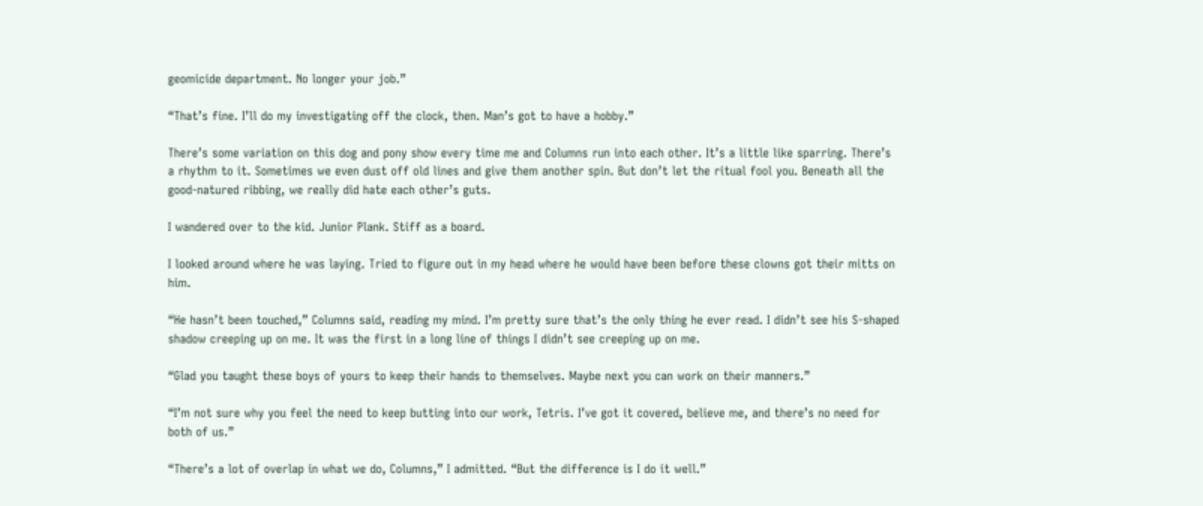geomicide department. No longer your job.”

“That’s fine. I’ll do my investigating off the clock, then. Man’s got to have a hobby.”

There’s some variation on this dog and pony show every time me and Columns run into each other. It’s a little like sparring. There’s a rhythm to it. Sometimes we even dust off old lines and give them another spin. But don’t let the ritual fool you. Beneath all the good-natured ribbing, we really did hate each other’s guts.

I wandered over to the kid. Junior Plank. Stiff as a board.

I looked around where he was laying. Tried to figure out in my head where he would have been before these clowns got their mitts on him.

“He hasn’t been touched,” Columns said, reading my mind. I’m pretty sure that’s the only thing he ever read. I didn’t see his S-shaped shadow creeping up on me. It was the first in a long line of things I didn’t see creeping up on me.

“Glad you taught these boys of yours to keep their hands to themselves. Maybe next you can work on their manners.”

“I’m not sure why you feel the need to keep butting into our work, Tetris. I’ve got it covered, believe me, and there’s no need for both of us.”

“There’s a lot of overlap in what we do, Columns,” I admitted. “But the difference is I do it well.”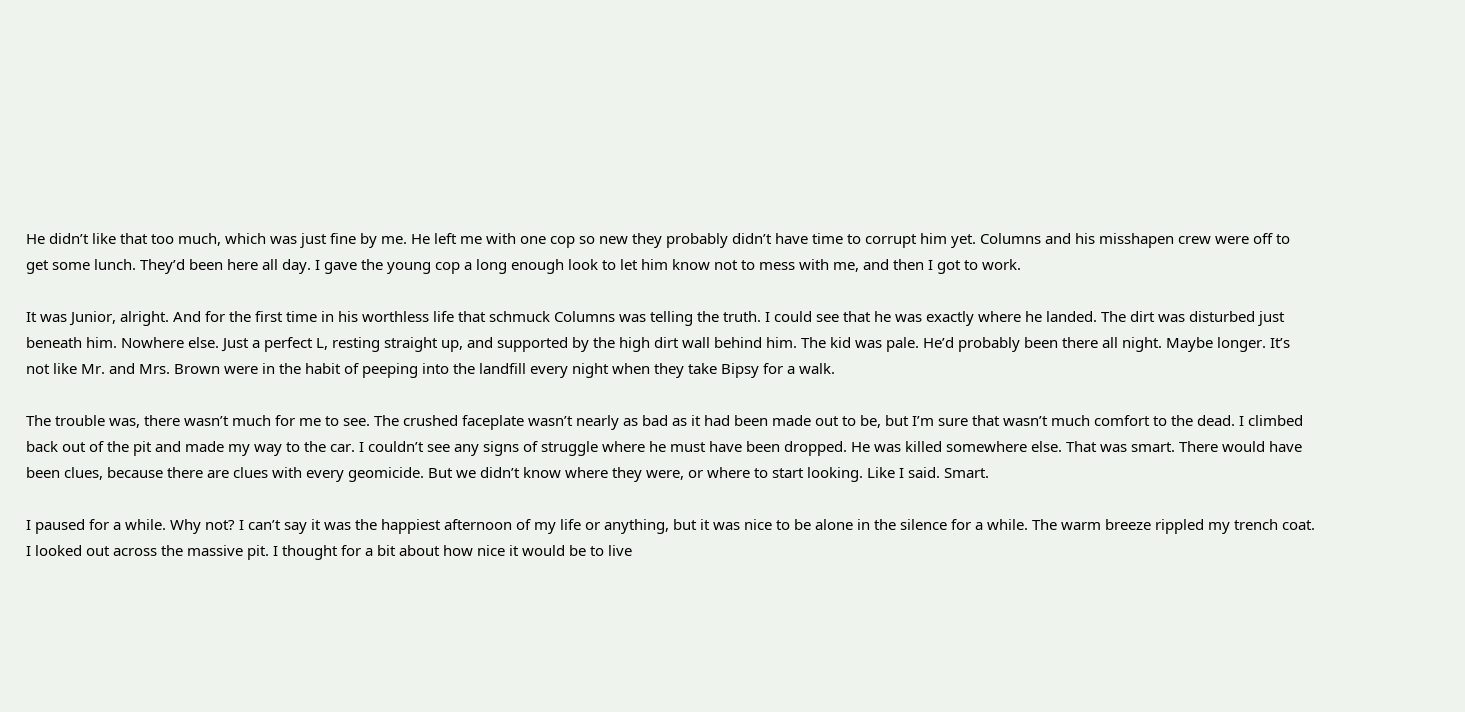He didn’t like that too much, which was just fine by me. He left me with one cop so new they probably didn’t have time to corrupt him yet. Columns and his misshapen crew were off to get some lunch. They’d been here all day. I gave the young cop a long enough look to let him know not to mess with me, and then I got to work.

It was Junior, alright. And for the first time in his worthless life that schmuck Columns was telling the truth. I could see that he was exactly where he landed. The dirt was disturbed just beneath him. Nowhere else. Just a perfect L, resting straight up, and supported by the high dirt wall behind him. The kid was pale. He’d probably been there all night. Maybe longer. It’s not like Mr. and Mrs. Brown were in the habit of peeping into the landfill every night when they take Bipsy for a walk.

The trouble was, there wasn’t much for me to see. The crushed faceplate wasn’t nearly as bad as it had been made out to be, but I’m sure that wasn’t much comfort to the dead. I climbed back out of the pit and made my way to the car. I couldn’t see any signs of struggle where he must have been dropped. He was killed somewhere else. That was smart. There would have been clues, because there are clues with every geomicide. But we didn’t know where they were, or where to start looking. Like I said. Smart.

I paused for a while. Why not? I can’t say it was the happiest afternoon of my life or anything, but it was nice to be alone in the silence for a while. The warm breeze rippled my trench coat. I looked out across the massive pit. I thought for a bit about how nice it would be to live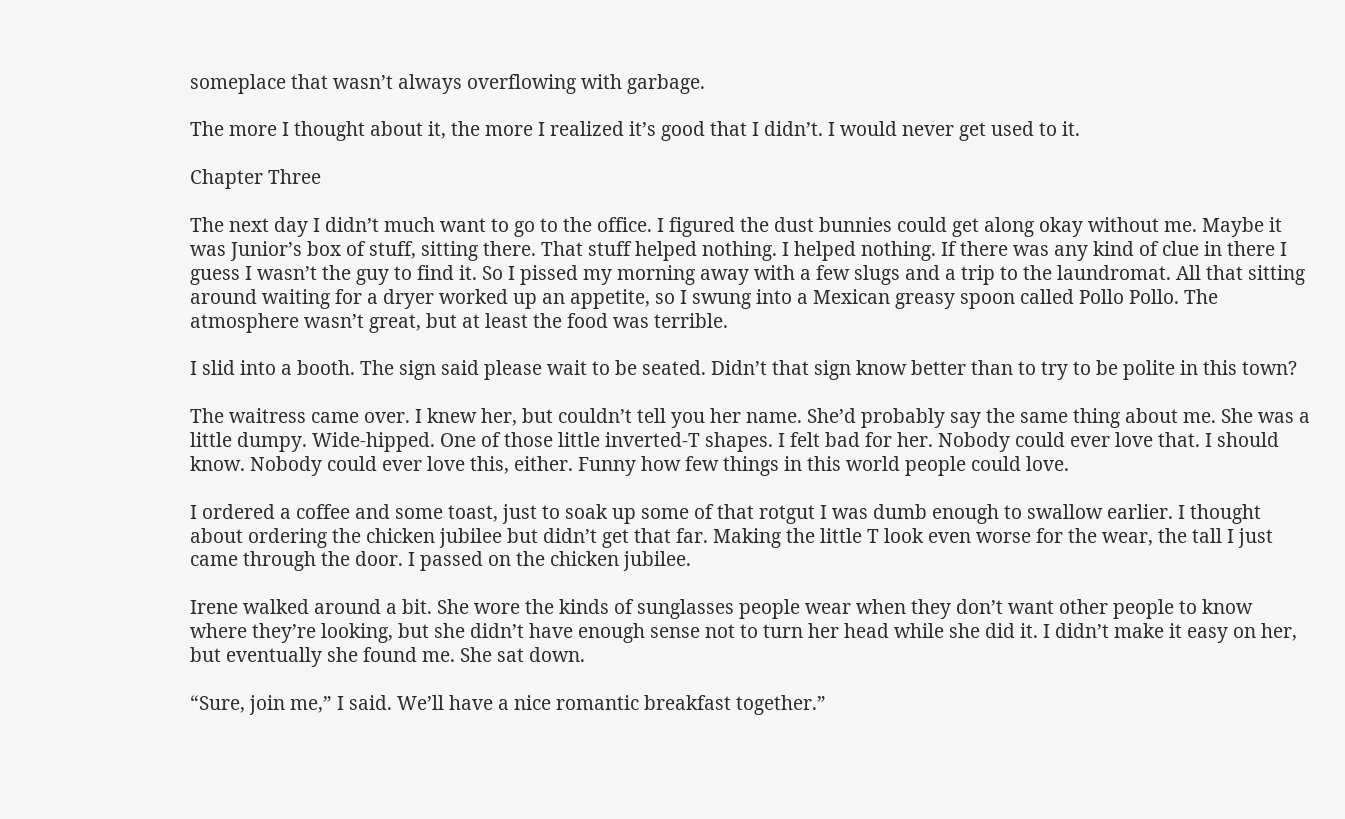someplace that wasn’t always overflowing with garbage.

The more I thought about it, the more I realized it’s good that I didn’t. I would never get used to it.

Chapter Three

The next day I didn’t much want to go to the office. I figured the dust bunnies could get along okay without me. Maybe it was Junior’s box of stuff, sitting there. That stuff helped nothing. I helped nothing. If there was any kind of clue in there I guess I wasn’t the guy to find it. So I pissed my morning away with a few slugs and a trip to the laundromat. All that sitting around waiting for a dryer worked up an appetite, so I swung into a Mexican greasy spoon called Pollo Pollo. The atmosphere wasn’t great, but at least the food was terrible.

I slid into a booth. The sign said please wait to be seated. Didn’t that sign know better than to try to be polite in this town?

The waitress came over. I knew her, but couldn’t tell you her name. She’d probably say the same thing about me. She was a little dumpy. Wide-hipped. One of those little inverted-T shapes. I felt bad for her. Nobody could ever love that. I should know. Nobody could ever love this, either. Funny how few things in this world people could love.

I ordered a coffee and some toast, just to soak up some of that rotgut I was dumb enough to swallow earlier. I thought about ordering the chicken jubilee but didn’t get that far. Making the little T look even worse for the wear, the tall I just came through the door. I passed on the chicken jubilee.

Irene walked around a bit. She wore the kinds of sunglasses people wear when they don’t want other people to know where they’re looking, but she didn’t have enough sense not to turn her head while she did it. I didn’t make it easy on her, but eventually she found me. She sat down.

“Sure, join me,” I said. We’ll have a nice romantic breakfast together.”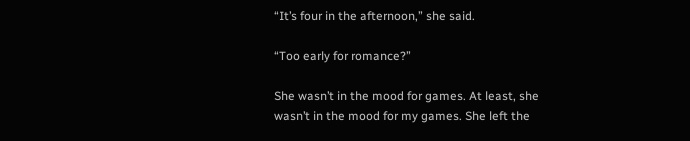“It’s four in the afternoon,” she said.

“Too early for romance?”

She wasn’t in the mood for games. At least, she wasn’t in the mood for my games. She left the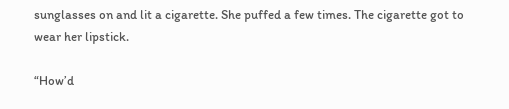sunglasses on and lit a cigarette. She puffed a few times. The cigarette got to wear her lipstick.

“How’d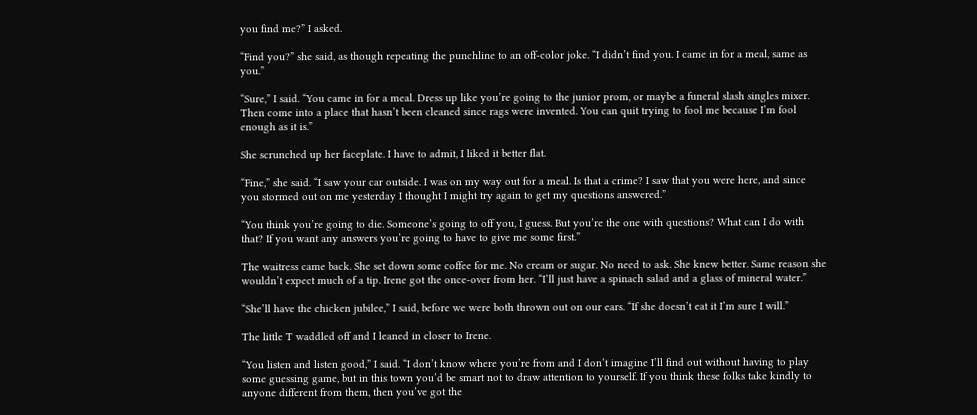you find me?” I asked.

“Find you?” she said, as though repeating the punchline to an off-color joke. “I didn’t find you. I came in for a meal, same as you.”

“Sure,” I said. “You came in for a meal. Dress up like you’re going to the junior prom, or maybe a funeral slash singles mixer. Then come into a place that hasn’t been cleaned since rags were invented. You can quit trying to fool me because I’m fool enough as it is.”

She scrunched up her faceplate. I have to admit, I liked it better flat.

“Fine,” she said. “I saw your car outside. I was on my way out for a meal. Is that a crime? I saw that you were here, and since you stormed out on me yesterday I thought I might try again to get my questions answered.”

“You think you’re going to die. Someone’s going to off you, I guess. But you’re the one with questions? What can I do with that? If you want any answers you’re going to have to give me some first.”

The waitress came back. She set down some coffee for me. No cream or sugar. No need to ask. She knew better. Same reason she wouldn’t expect much of a tip. Irene got the once-over from her. “I’ll just have a spinach salad and a glass of mineral water.”

“She’ll have the chicken jubilee,” I said, before we were both thrown out on our ears. “If she doesn’t eat it I’m sure I will.”

The little T waddled off and I leaned in closer to Irene.

“You listen and listen good,” I said. “I don’t know where you’re from and I don’t imagine I’ll find out without having to play some guessing game, but in this town you’d be smart not to draw attention to yourself. If you think these folks take kindly to anyone different from them, then you’ve got the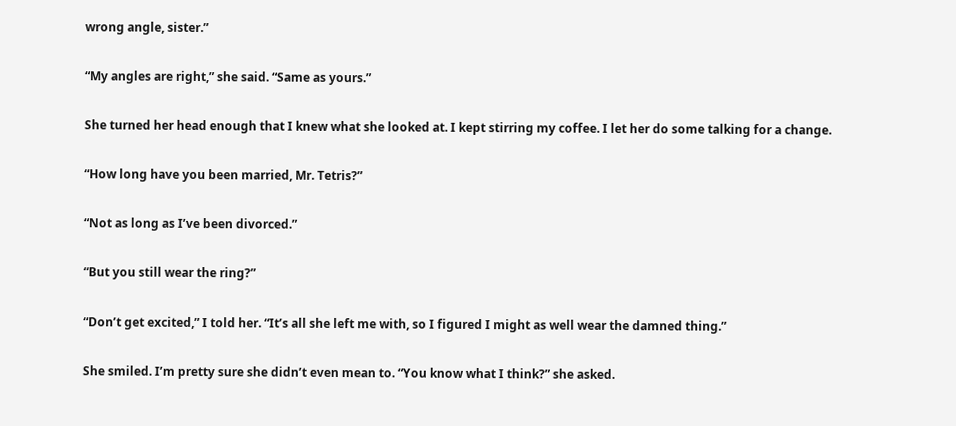wrong angle, sister.”

“My angles are right,” she said. “Same as yours.”

She turned her head enough that I knew what she looked at. I kept stirring my coffee. I let her do some talking for a change.

“How long have you been married, Mr. Tetris?”

“Not as long as I’ve been divorced.”

“But you still wear the ring?”

“Don’t get excited,” I told her. “It’s all she left me with, so I figured I might as well wear the damned thing.”

She smiled. I’m pretty sure she didn’t even mean to. “You know what I think?” she asked.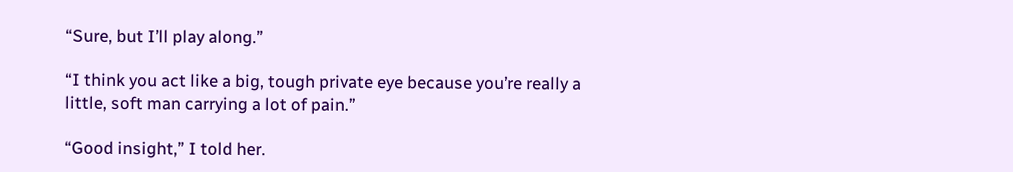“Sure, but I’ll play along.”

“I think you act like a big, tough private eye because you’re really a little, soft man carrying a lot of pain.”

“Good insight,” I told her.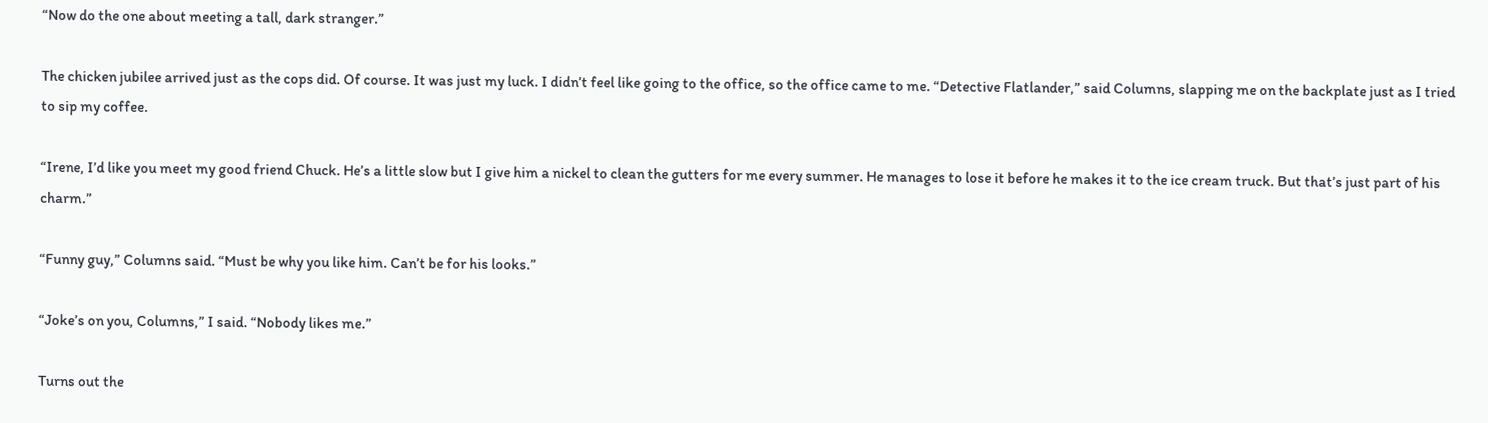“Now do the one about meeting a tall, dark stranger.”

The chicken jubilee arrived just as the cops did. Of course. It was just my luck. I didn’t feel like going to the office, so the office came to me. “Detective Flatlander,” said Columns, slapping me on the backplate just as I tried to sip my coffee.

“Irene, I’d like you meet my good friend Chuck. He’s a little slow but I give him a nickel to clean the gutters for me every summer. He manages to lose it before he makes it to the ice cream truck. But that’s just part of his charm.”

“Funny guy,” Columns said. “Must be why you like him. Can’t be for his looks.”

“Joke’s on you, Columns,” I said. “Nobody likes me.”

Turns out the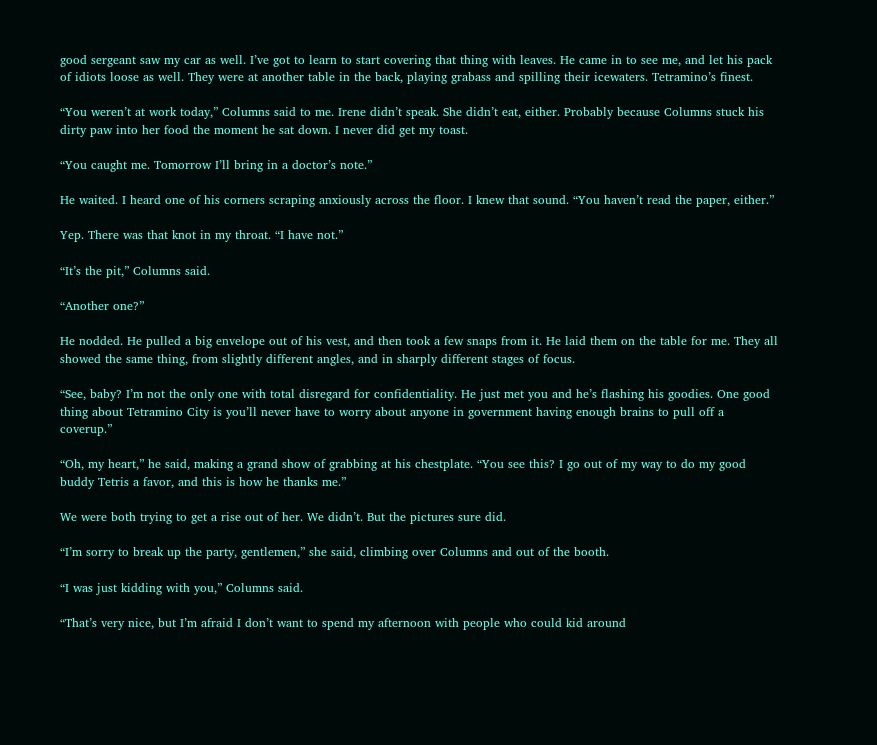good sergeant saw my car as well. I’ve got to learn to start covering that thing with leaves. He came in to see me, and let his pack of idiots loose as well. They were at another table in the back, playing grabass and spilling their icewaters. Tetramino’s finest.

“You weren’t at work today,” Columns said to me. Irene didn’t speak. She didn’t eat, either. Probably because Columns stuck his dirty paw into her food the moment he sat down. I never did get my toast.

“You caught me. Tomorrow I’ll bring in a doctor’s note.”

He waited. I heard one of his corners scraping anxiously across the floor. I knew that sound. “You haven’t read the paper, either.”

Yep. There was that knot in my throat. “I have not.”

“It’s the pit,” Columns said.

“Another one?”

He nodded. He pulled a big envelope out of his vest, and then took a few snaps from it. He laid them on the table for me. They all showed the same thing, from slightly different angles, and in sharply different stages of focus.

“See, baby? I’m not the only one with total disregard for confidentiality. He just met you and he’s flashing his goodies. One good thing about Tetramino City is you’ll never have to worry about anyone in government having enough brains to pull off a coverup.”

“Oh, my heart,” he said, making a grand show of grabbing at his chestplate. “You see this? I go out of my way to do my good buddy Tetris a favor, and this is how he thanks me.”

We were both trying to get a rise out of her. We didn’t. But the pictures sure did.

“I’m sorry to break up the party, gentlemen,” she said, climbing over Columns and out of the booth.

“I was just kidding with you,” Columns said.

“That’s very nice, but I’m afraid I don’t want to spend my afternoon with people who could kid around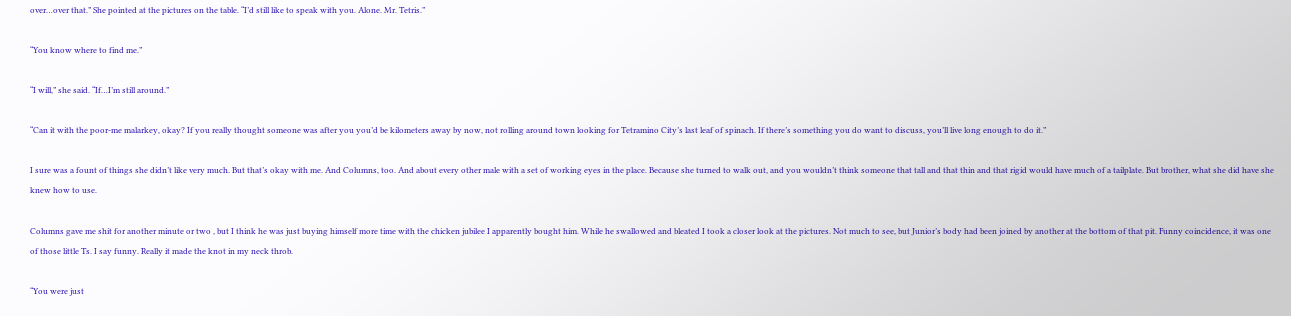over…over that.” She pointed at the pictures on the table. “I’d still like to speak with you. Alone. Mr. Tetris.”

“You know where to find me.”

“I will,” she said. “If…I’m still around.”

“Can it with the poor-me malarkey, okay? If you really thought someone was after you you’d be kilometers away by now, not rolling around town looking for Tetramino City’s last leaf of spinach. If there’s something you do want to discuss, you’ll live long enough to do it.”

I sure was a fount of things she didn’t like very much. But that’s okay with me. And Columns, too. And about every other male with a set of working eyes in the place. Because she turned to walk out, and you wouldn’t think someone that tall and that thin and that rigid would have much of a tailplate. But brother, what she did have she knew how to use.

Columns gave me shit for another minute or two , but I think he was just buying himself more time with the chicken jubilee I apparently bought him. While he swallowed and bleated I took a closer look at the pictures. Not much to see, but Junior’s body had been joined by another at the bottom of that pit. Funny coincidence, it was one of those little Ts. I say funny. Really it made the knot in my neck throb.

“You were just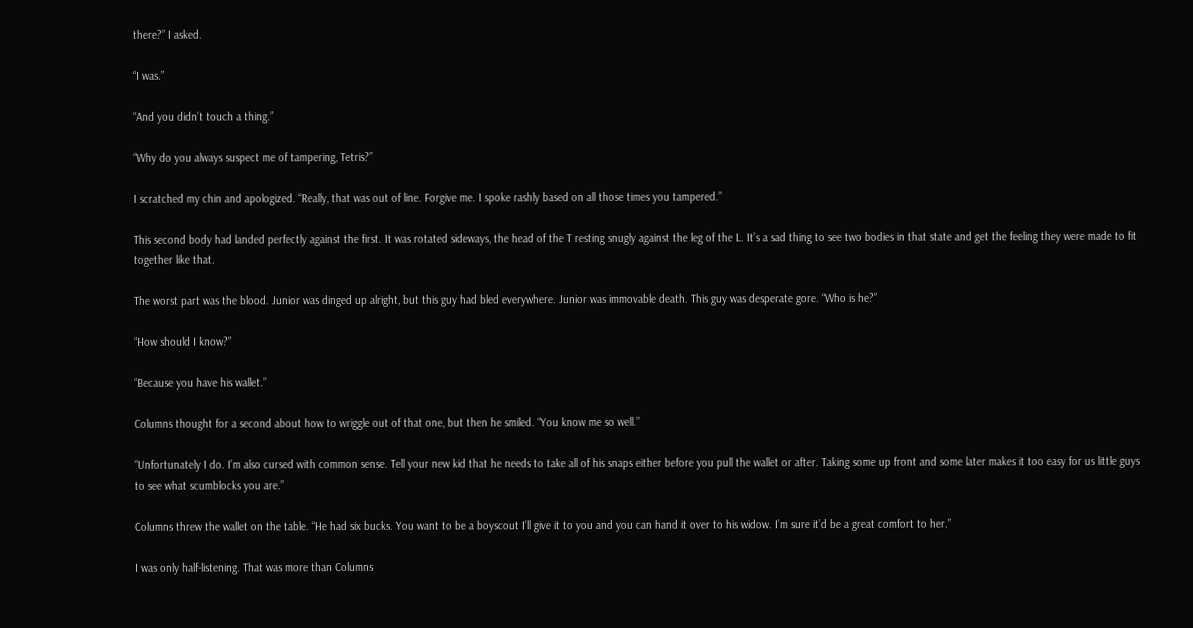there?” I asked.

“I was.”

“And you didn’t touch a thing.”

“Why do you always suspect me of tampering, Tetris?”

I scratched my chin and apologized. “Really, that was out of line. Forgive me. I spoke rashly based on all those times you tampered.”

This second body had landed perfectly against the first. It was rotated sideways, the head of the T resting snugly against the leg of the L. It’s a sad thing to see two bodies in that state and get the feeling they were made to fit together like that.

The worst part was the blood. Junior was dinged up alright, but this guy had bled everywhere. Junior was immovable death. This guy was desperate gore. “Who is he?”

“How should I know?”

“Because you have his wallet.”

Columns thought for a second about how to wriggle out of that one, but then he smiled. “You know me so well.”

“Unfortunately I do. I’m also cursed with common sense. Tell your new kid that he needs to take all of his snaps either before you pull the wallet or after. Taking some up front and some later makes it too easy for us little guys to see what scumblocks you are.”

Columns threw the wallet on the table. “He had six bucks. You want to be a boyscout I’ll give it to you and you can hand it over to his widow. I’m sure it’d be a great comfort to her.”

I was only half-listening. That was more than Columns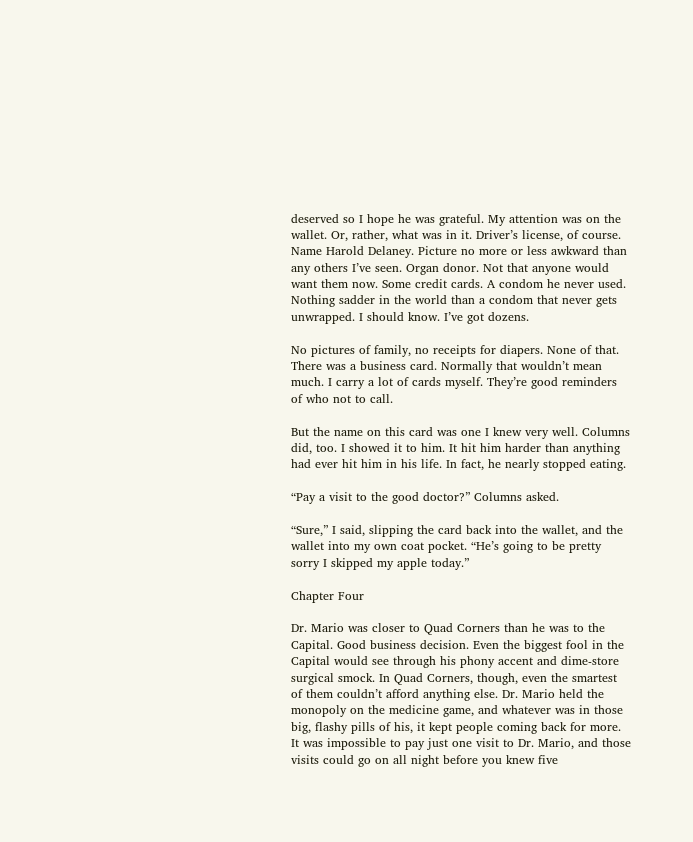deserved so I hope he was grateful. My attention was on the wallet. Or, rather, what was in it. Driver’s license, of course. Name Harold Delaney. Picture no more or less awkward than any others I’ve seen. Organ donor. Not that anyone would want them now. Some credit cards. A condom he never used. Nothing sadder in the world than a condom that never gets unwrapped. I should know. I’ve got dozens.

No pictures of family, no receipts for diapers. None of that. There was a business card. Normally that wouldn’t mean much. I carry a lot of cards myself. They’re good reminders of who not to call.

But the name on this card was one I knew very well. Columns did, too. I showed it to him. It hit him harder than anything had ever hit him in his life. In fact, he nearly stopped eating.

“Pay a visit to the good doctor?” Columns asked.

“Sure,” I said, slipping the card back into the wallet, and the wallet into my own coat pocket. “He’s going to be pretty sorry I skipped my apple today.”

Chapter Four

Dr. Mario was closer to Quad Corners than he was to the Capital. Good business decision. Even the biggest fool in the Capital would see through his phony accent and dime-store surgical smock. In Quad Corners, though, even the smartest of them couldn’t afford anything else. Dr. Mario held the monopoly on the medicine game, and whatever was in those big, flashy pills of his, it kept people coming back for more. It was impossible to pay just one visit to Dr. Mario, and those visits could go on all night before you knew five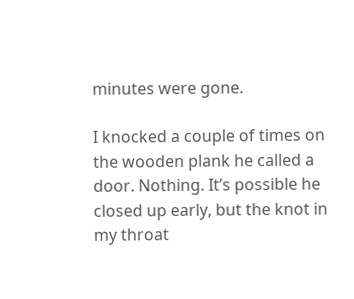minutes were gone.

I knocked a couple of times on the wooden plank he called a door. Nothing. It’s possible he closed up early, but the knot in my throat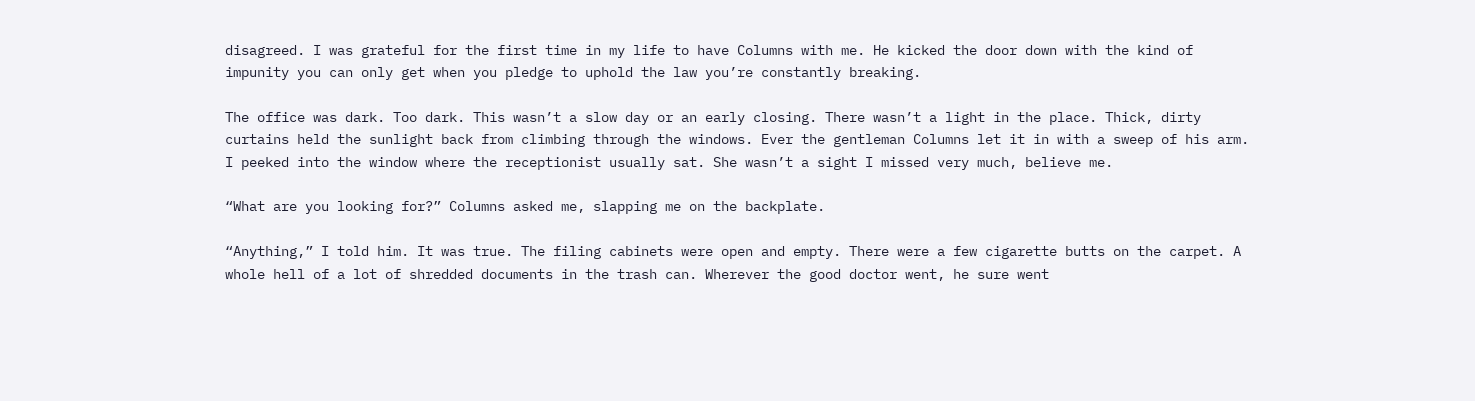disagreed. I was grateful for the first time in my life to have Columns with me. He kicked the door down with the kind of impunity you can only get when you pledge to uphold the law you’re constantly breaking.

The office was dark. Too dark. This wasn’t a slow day or an early closing. There wasn’t a light in the place. Thick, dirty curtains held the sunlight back from climbing through the windows. Ever the gentleman Columns let it in with a sweep of his arm. I peeked into the window where the receptionist usually sat. She wasn’t a sight I missed very much, believe me.

“What are you looking for?” Columns asked me, slapping me on the backplate.

“Anything,” I told him. It was true. The filing cabinets were open and empty. There were a few cigarette butts on the carpet. A whole hell of a lot of shredded documents in the trash can. Wherever the good doctor went, he sure went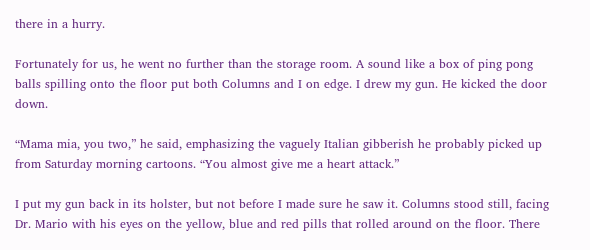there in a hurry.

Fortunately for us, he went no further than the storage room. A sound like a box of ping pong balls spilling onto the floor put both Columns and I on edge. I drew my gun. He kicked the door down.

“Mama mia, you two,” he said, emphasizing the vaguely Italian gibberish he probably picked up from Saturday morning cartoons. “You almost give me a heart attack.”

I put my gun back in its holster, but not before I made sure he saw it. Columns stood still, facing Dr. Mario with his eyes on the yellow, blue and red pills that rolled around on the floor. There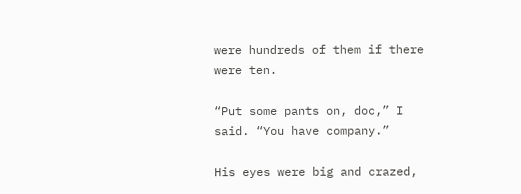were hundreds of them if there were ten.

“Put some pants on, doc,” I said. “You have company.”

His eyes were big and crazed,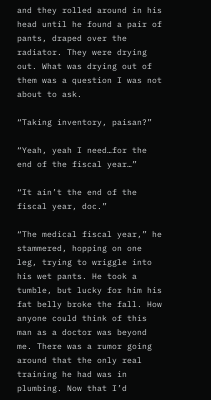and they rolled around in his head until he found a pair of pants, draped over the radiator. They were drying out. What was drying out of them was a question I was not about to ask.

“Taking inventory, paisan?”

“Yeah, yeah I need…for the end of the fiscal year…”

“It ain’t the end of the fiscal year, doc.”

“The medical fiscal year,” he stammered, hopping on one leg, trying to wriggle into his wet pants. He took a tumble, but lucky for him his fat belly broke the fall. How anyone could think of this man as a doctor was beyond me. There was a rumor going around that the only real training he had was in plumbing. Now that I’d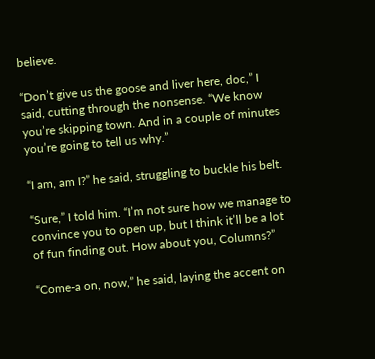believe.

“Don’t give us the goose and liver here, doc,” I said, cutting through the nonsense. “We know you’re skipping town. And in a couple of minutes you’re going to tell us why.”

“I am, am I?” he said, struggling to buckle his belt.

“Sure,” I told him. “I’m not sure how we manage to convince you to open up, but I think it’ll be a lot of fun finding out. How about you, Columns?”

“Come-a on, now,” he said, laying the accent on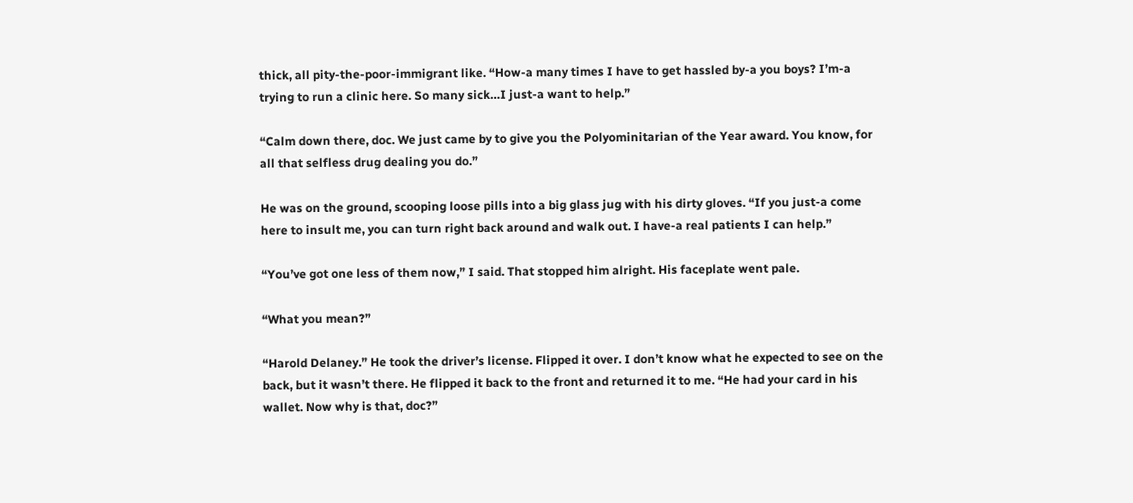thick, all pity-the-poor-immigrant like. “How-a many times I have to get hassled by-a you boys? I’m-a trying to run a clinic here. So many sick…I just-a want to help.”

“Calm down there, doc. We just came by to give you the Polyominitarian of the Year award. You know, for all that selfless drug dealing you do.”

He was on the ground, scooping loose pills into a big glass jug with his dirty gloves. “If you just-a come here to insult me, you can turn right back around and walk out. I have-a real patients I can help.”

“You’ve got one less of them now,” I said. That stopped him alright. His faceplate went pale.

“What you mean?”

“Harold Delaney.” He took the driver’s license. Flipped it over. I don’t know what he expected to see on the back, but it wasn’t there. He flipped it back to the front and returned it to me. “He had your card in his wallet. Now why is that, doc?”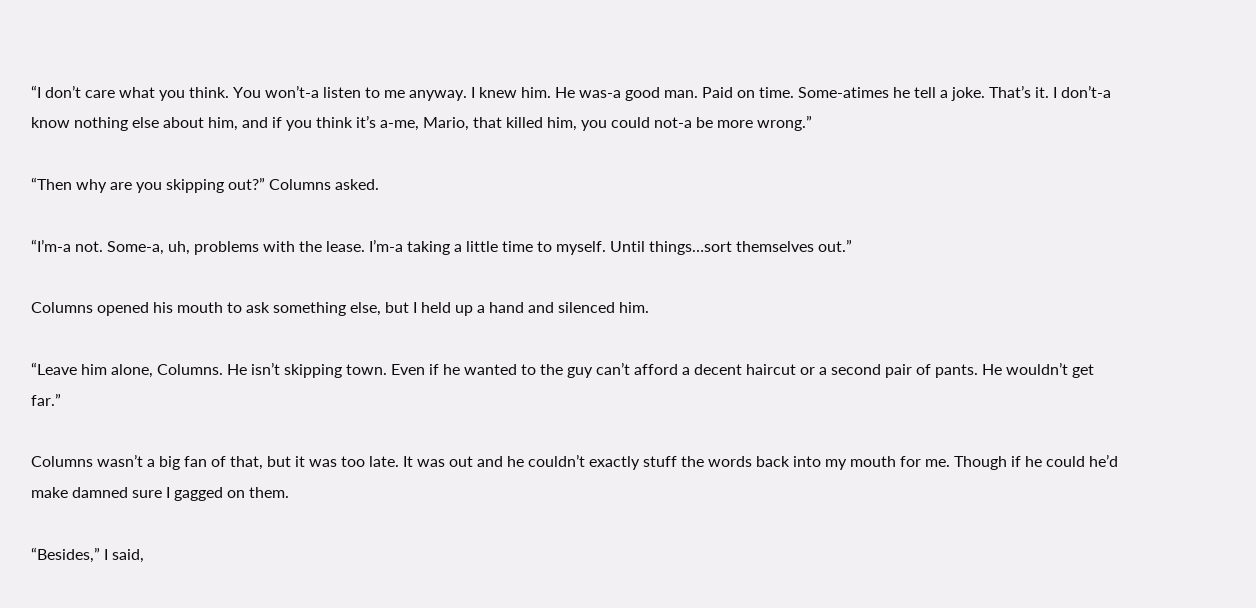“I don’t care what you think. You won’t-a listen to me anyway. I knew him. He was-a good man. Paid on time. Some-atimes he tell a joke. That’s it. I don’t-a know nothing else about him, and if you think it’s a-me, Mario, that killed him, you could not-a be more wrong.”

“Then why are you skipping out?” Columns asked.

“I’m-a not. Some-a, uh, problems with the lease. I’m-a taking a little time to myself. Until things…sort themselves out.”

Columns opened his mouth to ask something else, but I held up a hand and silenced him.

“Leave him alone, Columns. He isn’t skipping town. Even if he wanted to the guy can’t afford a decent haircut or a second pair of pants. He wouldn’t get far.”

Columns wasn’t a big fan of that, but it was too late. It was out and he couldn’t exactly stuff the words back into my mouth for me. Though if he could he’d make damned sure I gagged on them.

“Besides,” I said,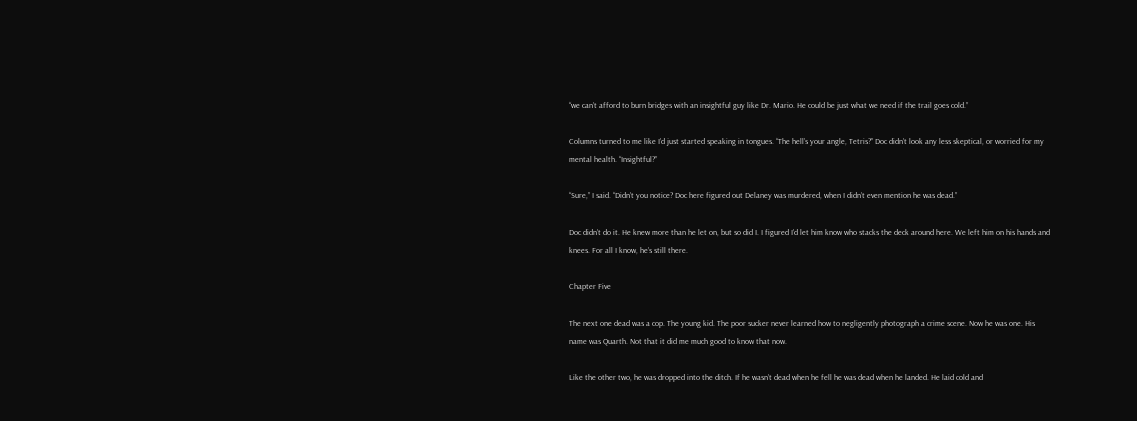“we can’t afford to burn bridges with an insightful guy like Dr. Mario. He could be just what we need if the trail goes cold.”

Columns turned to me like I’d just started speaking in tongues. “The hell’s your angle, Tetris?” Doc didn’t look any less skeptical, or worried for my mental health. “Insightful?”

“Sure,” I said. “Didn’t you notice? Doc here figured out Delaney was murdered, when I didn’t even mention he was dead.”

Doc didn’t do it. He knew more than he let on, but so did I. I figured I’d let him know who stacks the deck around here. We left him on his hands and knees. For all I know, he’s still there.

Chapter Five

The next one dead was a cop. The young kid. The poor sucker never learned how to negligently photograph a crime scene. Now he was one. His name was Quarth. Not that it did me much good to know that now.

Like the other two, he was dropped into the ditch. If he wasn’t dead when he fell he was dead when he landed. He laid cold and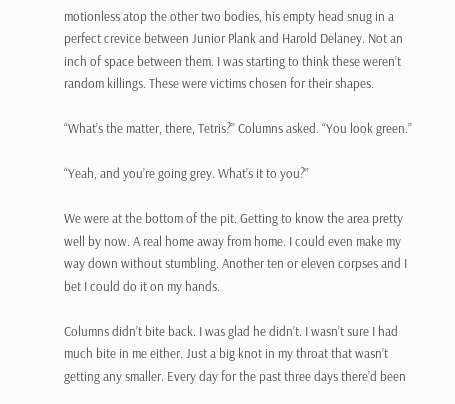motionless atop the other two bodies, his empty head snug in a perfect crevice between Junior Plank and Harold Delaney. Not an inch of space between them. I was starting to think these weren’t random killings. These were victims chosen for their shapes.

“What’s the matter, there, Tetris?” Columns asked. “You look green.”

“Yeah, and you’re going grey. What’s it to you?”

We were at the bottom of the pit. Getting to know the area pretty well by now. A real home away from home. I could even make my way down without stumbling. Another ten or eleven corpses and I bet I could do it on my hands.

Columns didn’t bite back. I was glad he didn’t. I wasn’t sure I had much bite in me either. Just a big knot in my throat that wasn’t getting any smaller. Every day for the past three days there’d been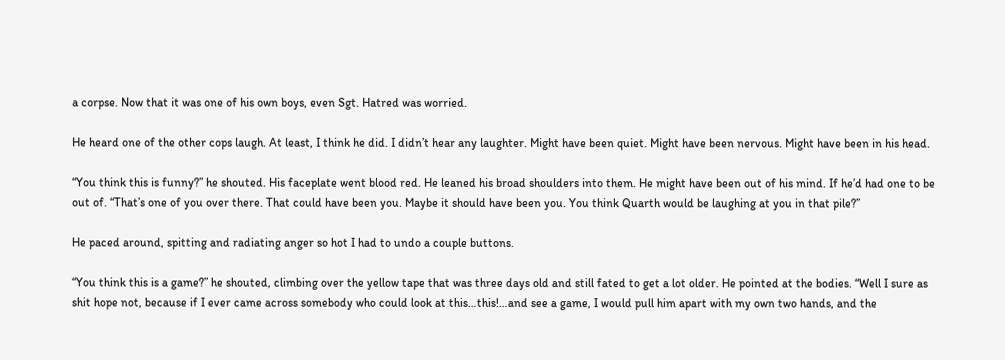a corpse. Now that it was one of his own boys, even Sgt. Hatred was worried.

He heard one of the other cops laugh. At least, I think he did. I didn’t hear any laughter. Might have been quiet. Might have been nervous. Might have been in his head.

“You think this is funny?” he shouted. His faceplate went blood red. He leaned his broad shoulders into them. He might have been out of his mind. If he’d had one to be out of. “That’s one of you over there. That could have been you. Maybe it should have been you. You think Quarth would be laughing at you in that pile?”

He paced around, spitting and radiating anger so hot I had to undo a couple buttons.

“You think this is a game?” he shouted, climbing over the yellow tape that was three days old and still fated to get a lot older. He pointed at the bodies. “Well I sure as shit hope not, because if I ever came across somebody who could look at this…this!…and see a game, I would pull him apart with my own two hands, and the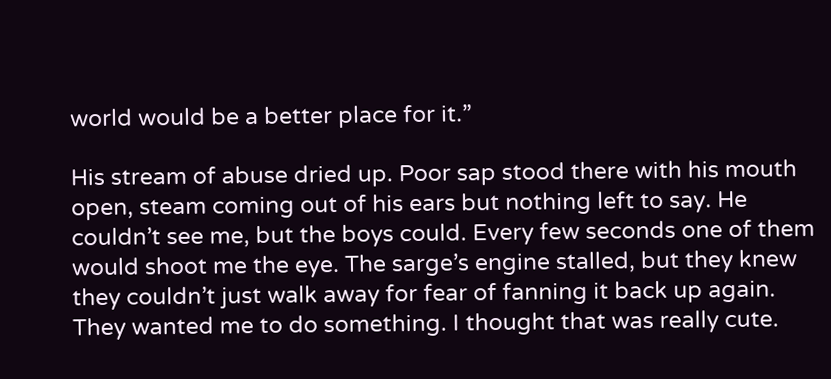world would be a better place for it.”

His stream of abuse dried up. Poor sap stood there with his mouth open, steam coming out of his ears but nothing left to say. He couldn’t see me, but the boys could. Every few seconds one of them would shoot me the eye. The sarge’s engine stalled, but they knew they couldn’t just walk away for fear of fanning it back up again. They wanted me to do something. I thought that was really cute.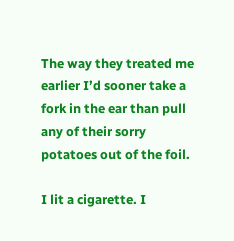The way they treated me earlier I’d sooner take a fork in the ear than pull any of their sorry potatoes out of the foil.

I lit a cigarette. I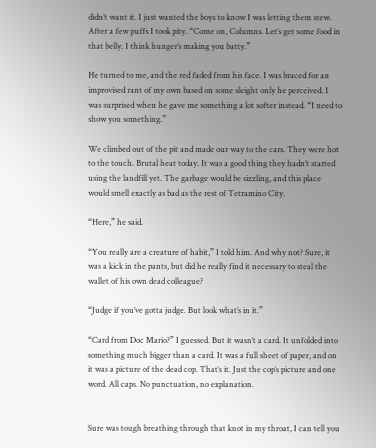didn’t want it. I just wanted the boys to know I was letting them stew. After a few puffs I took pity. “Come on, Columns. Let’s get some food in that belly. I think hunger’s making you batty.”

He turned to me, and the red faded from his face. I was braced for an improvised rant of my own based on some sleight only he perceived. I was surprised when he gave me something a lot softer instead. “I need to show you something.”

We climbed out of the pit and made our way to the cars. They were hot to the touch. Brutal heat today. It was a good thing they hadn’t started using the landfill yet. The garbage would be sizzling, and this place would smell exactly as bad as the rest of Tetramino City.

“Here,” he said.

“You really are a creature of habit,” I told him. And why not? Sure, it was a kick in the pants, but did he really find it necessary to steal the wallet of his own dead colleague?

“Judge if you’ve gotta judge. But look what’s in it.”

“Card from Doc Mario?” I guessed. But it wasn’t a card. It unfolded into something much bigger than a card. It was a full sheet of paper, and on it was a picture of the dead cop. That’s it. Just the cop’s picture and one word. All caps. No punctuation, no explanation.


Sure was tough breathing through that knot in my throat, I can tell you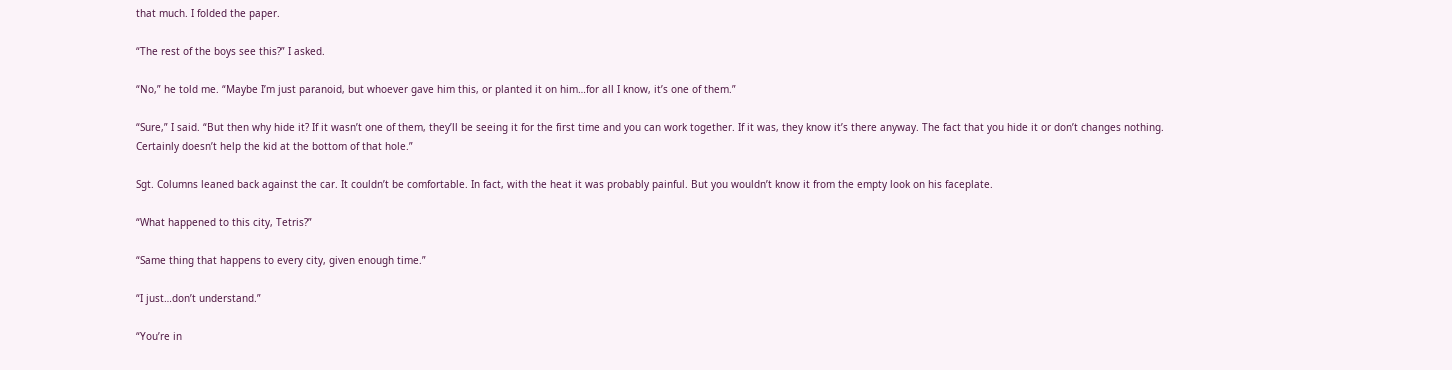that much. I folded the paper.

“The rest of the boys see this?” I asked.

“No,” he told me. “Maybe I’m just paranoid, but whoever gave him this, or planted it on him…for all I know, it’s one of them.”

“Sure,” I said. “But then why hide it? If it wasn’t one of them, they’ll be seeing it for the first time and you can work together. If it was, they know it’s there anyway. The fact that you hide it or don’t changes nothing. Certainly doesn’t help the kid at the bottom of that hole.”

Sgt. Columns leaned back against the car. It couldn’t be comfortable. In fact, with the heat it was probably painful. But you wouldn’t know it from the empty look on his faceplate.

“What happened to this city, Tetris?”

“Same thing that happens to every city, given enough time.”

“I just…don’t understand.”

“You’re in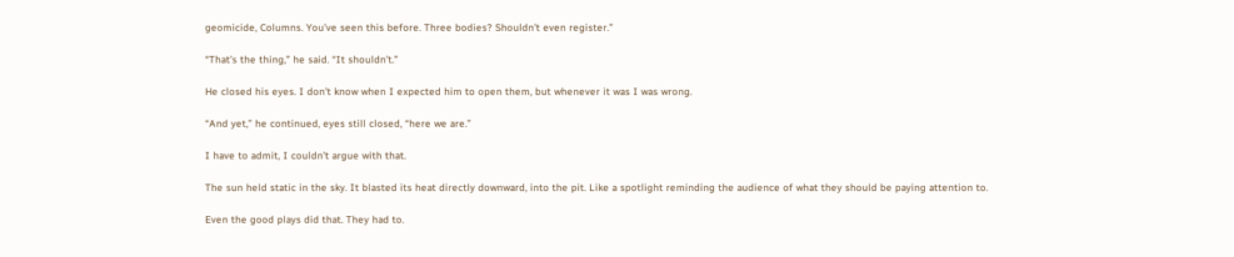geomicide, Columns. You’ve seen this before. Three bodies? Shouldn’t even register.”

“That’s the thing,” he said. “It shouldn’t.”

He closed his eyes. I don’t know when I expected him to open them, but whenever it was I was wrong.

“And yet,” he continued, eyes still closed, “here we are.”

I have to admit, I couldn’t argue with that.

The sun held static in the sky. It blasted its heat directly downward, into the pit. Like a spotlight reminding the audience of what they should be paying attention to.

Even the good plays did that. They had to.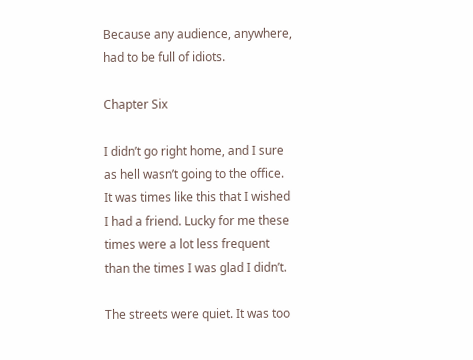Because any audience, anywhere, had to be full of idiots.

Chapter Six

I didn’t go right home, and I sure as hell wasn’t going to the office. It was times like this that I wished I had a friend. Lucky for me these times were a lot less frequent than the times I was glad I didn’t.

The streets were quiet. It was too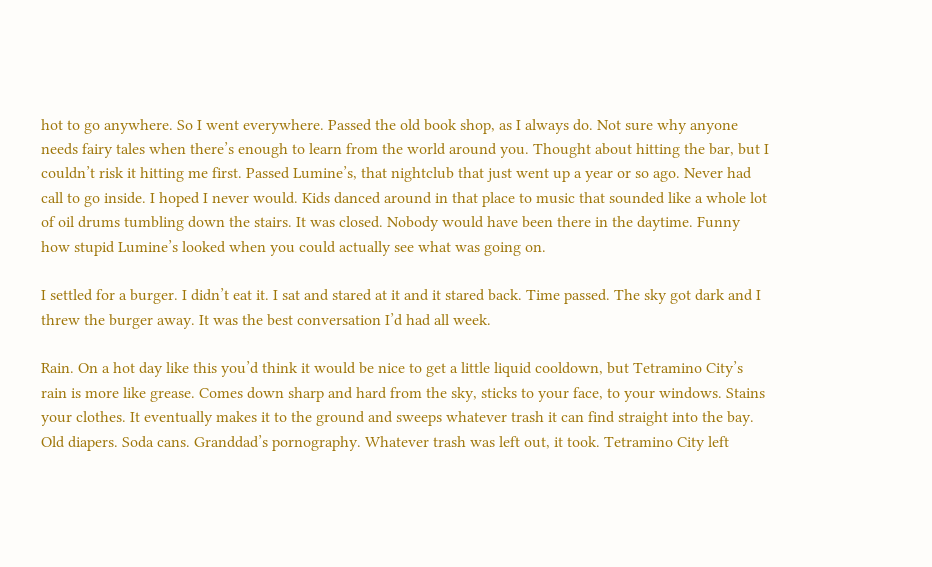hot to go anywhere. So I went everywhere. Passed the old book shop, as I always do. Not sure why anyone needs fairy tales when there’s enough to learn from the world around you. Thought about hitting the bar, but I couldn’t risk it hitting me first. Passed Lumine’s, that nightclub that just went up a year or so ago. Never had call to go inside. I hoped I never would. Kids danced around in that place to music that sounded like a whole lot of oil drums tumbling down the stairs. It was closed. Nobody would have been there in the daytime. Funny how stupid Lumine’s looked when you could actually see what was going on.

I settled for a burger. I didn’t eat it. I sat and stared at it and it stared back. Time passed. The sky got dark and I threw the burger away. It was the best conversation I’d had all week.

Rain. On a hot day like this you’d think it would be nice to get a little liquid cooldown, but Tetramino City’s rain is more like grease. Comes down sharp and hard from the sky, sticks to your face, to your windows. Stains your clothes. It eventually makes it to the ground and sweeps whatever trash it can find straight into the bay. Old diapers. Soda cans. Granddad’s pornography. Whatever trash was left out, it took. Tetramino City left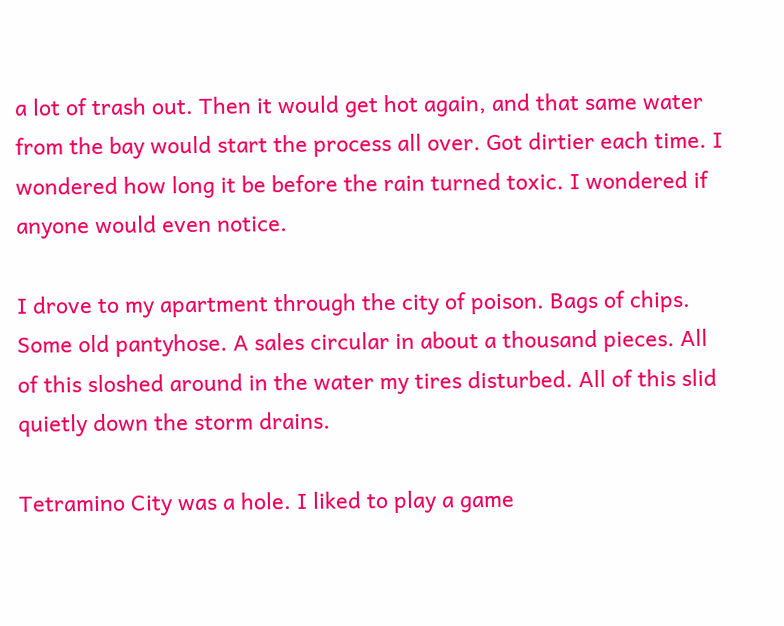a lot of trash out. Then it would get hot again, and that same water from the bay would start the process all over. Got dirtier each time. I wondered how long it be before the rain turned toxic. I wondered if anyone would even notice.

I drove to my apartment through the city of poison. Bags of chips. Some old pantyhose. A sales circular in about a thousand pieces. All of this sloshed around in the water my tires disturbed. All of this slid quietly down the storm drains.

Tetramino City was a hole. I liked to play a game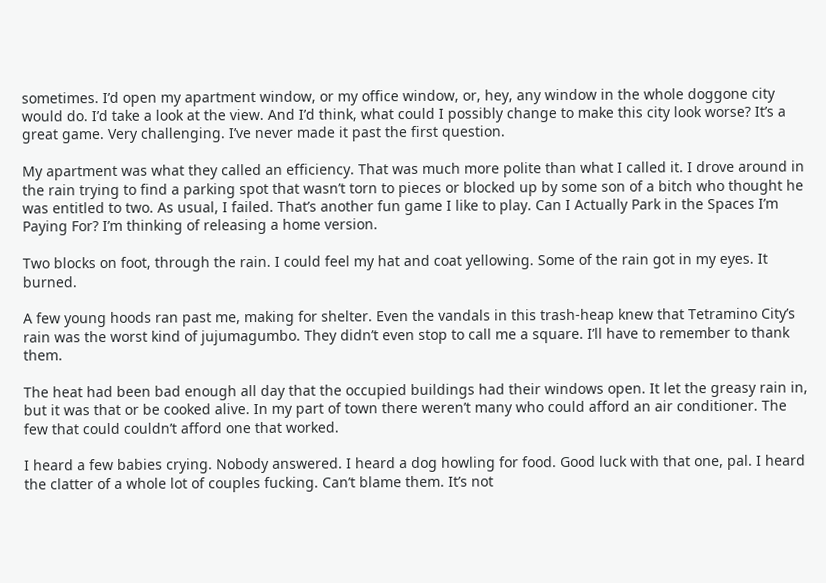sometimes. I’d open my apartment window, or my office window, or, hey, any window in the whole doggone city would do. I’d take a look at the view. And I’d think, what could I possibly change to make this city look worse? It’s a great game. Very challenging. I’ve never made it past the first question.

My apartment was what they called an efficiency. That was much more polite than what I called it. I drove around in the rain trying to find a parking spot that wasn’t torn to pieces or blocked up by some son of a bitch who thought he was entitled to two. As usual, I failed. That’s another fun game I like to play. Can I Actually Park in the Spaces I’m Paying For? I’m thinking of releasing a home version.

Two blocks on foot, through the rain. I could feel my hat and coat yellowing. Some of the rain got in my eyes. It burned.

A few young hoods ran past me, making for shelter. Even the vandals in this trash-heap knew that Tetramino City’s rain was the worst kind of jujumagumbo. They didn’t even stop to call me a square. I’ll have to remember to thank them.

The heat had been bad enough all day that the occupied buildings had their windows open. It let the greasy rain in, but it was that or be cooked alive. In my part of town there weren’t many who could afford an air conditioner. The few that could couldn’t afford one that worked.

I heard a few babies crying. Nobody answered. I heard a dog howling for food. Good luck with that one, pal. I heard the clatter of a whole lot of couples fucking. Can’t blame them. It’s not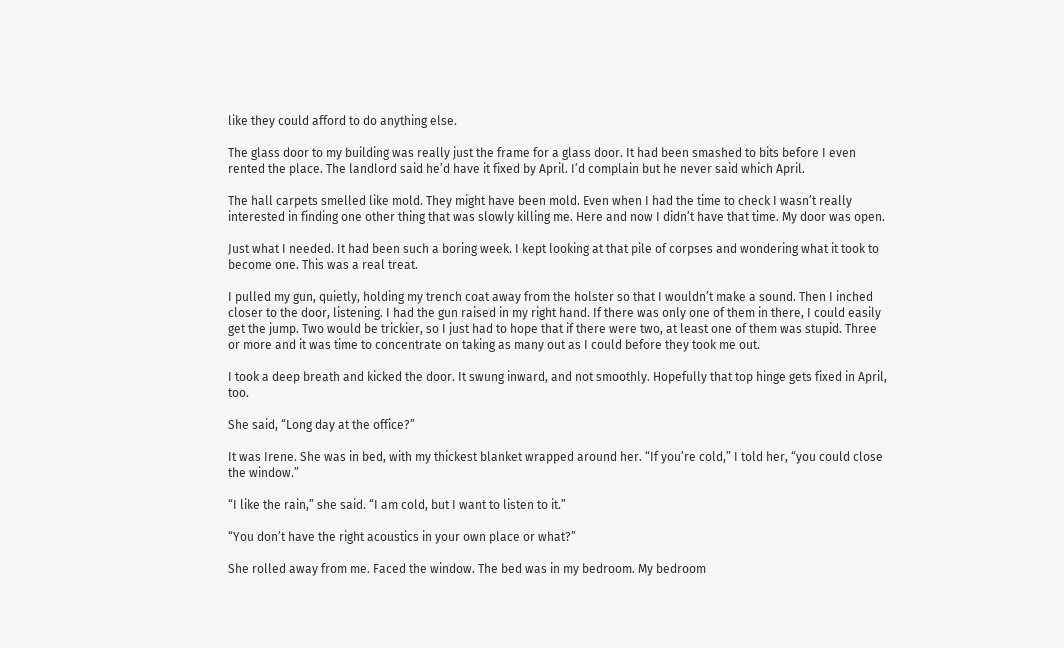like they could afford to do anything else.

The glass door to my building was really just the frame for a glass door. It had been smashed to bits before I even rented the place. The landlord said he’d have it fixed by April. I’d complain but he never said which April.

The hall carpets smelled like mold. They might have been mold. Even when I had the time to check I wasn’t really interested in finding one other thing that was slowly killing me. Here and now I didn’t have that time. My door was open.

Just what I needed. It had been such a boring week. I kept looking at that pile of corpses and wondering what it took to become one. This was a real treat.

I pulled my gun, quietly, holding my trench coat away from the holster so that I wouldn’t make a sound. Then I inched closer to the door, listening. I had the gun raised in my right hand. If there was only one of them in there, I could easily get the jump. Two would be trickier, so I just had to hope that if there were two, at least one of them was stupid. Three or more and it was time to concentrate on taking as many out as I could before they took me out.

I took a deep breath and kicked the door. It swung inward, and not smoothly. Hopefully that top hinge gets fixed in April, too.

She said, “Long day at the office?”

It was Irene. She was in bed, with my thickest blanket wrapped around her. “If you’re cold,” I told her, “you could close the window.”

“I like the rain,” she said. “I am cold, but I want to listen to it.”

“You don’t have the right acoustics in your own place or what?”

She rolled away from me. Faced the window. The bed was in my bedroom. My bedroom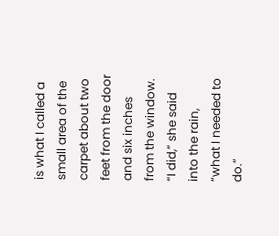is what I called a small area of the carpet about two feet from the door and six inches from the window. “I did,” she said into the rain, “what I needed to do.”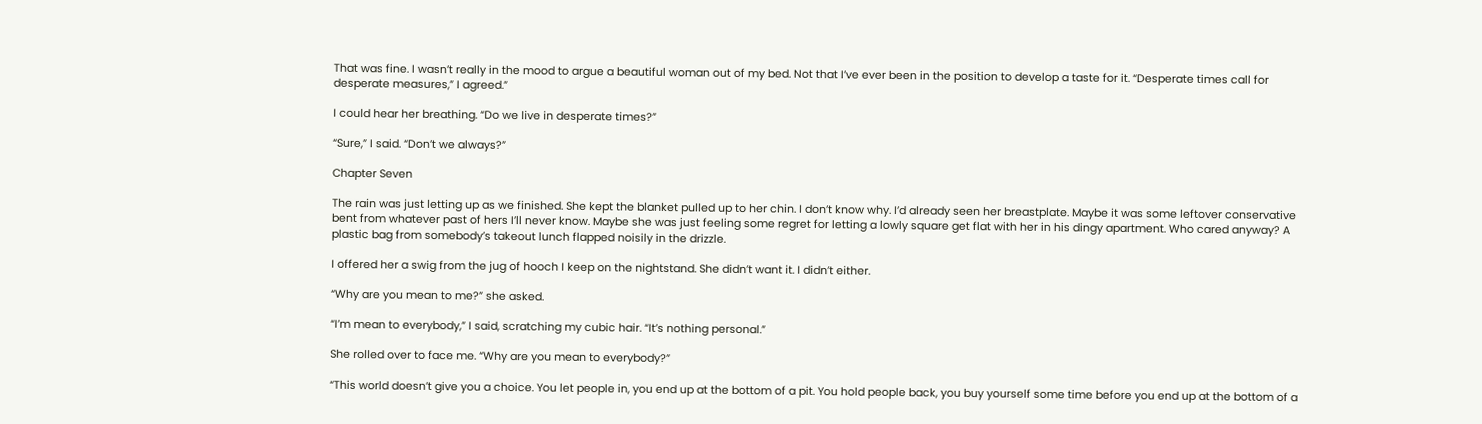That was fine. I wasn’t really in the mood to argue a beautiful woman out of my bed. Not that I’ve ever been in the position to develop a taste for it. “Desperate times call for desperate measures,” I agreed.”

I could hear her breathing. “Do we live in desperate times?”

“Sure,” I said. “Don’t we always?”

Chapter Seven

The rain was just letting up as we finished. She kept the blanket pulled up to her chin. I don’t know why. I’d already seen her breastplate. Maybe it was some leftover conservative bent from whatever past of hers I’ll never know. Maybe she was just feeling some regret for letting a lowly square get flat with her in his dingy apartment. Who cared anyway? A plastic bag from somebody’s takeout lunch flapped noisily in the drizzle.

I offered her a swig from the jug of hooch I keep on the nightstand. She didn’t want it. I didn’t either.

“Why are you mean to me?” she asked.

“I’m mean to everybody,” I said, scratching my cubic hair. “It’s nothing personal.”

She rolled over to face me. “Why are you mean to everybody?”

“This world doesn’t give you a choice. You let people in, you end up at the bottom of a pit. You hold people back, you buy yourself some time before you end up at the bottom of a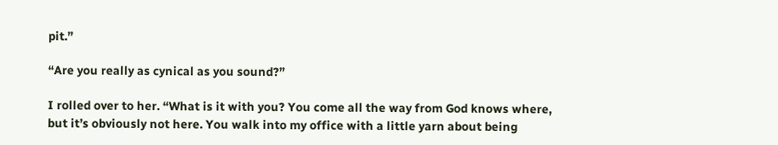pit.”

“Are you really as cynical as you sound?”

I rolled over to her. “What is it with you? You come all the way from God knows where, but it’s obviously not here. You walk into my office with a little yarn about being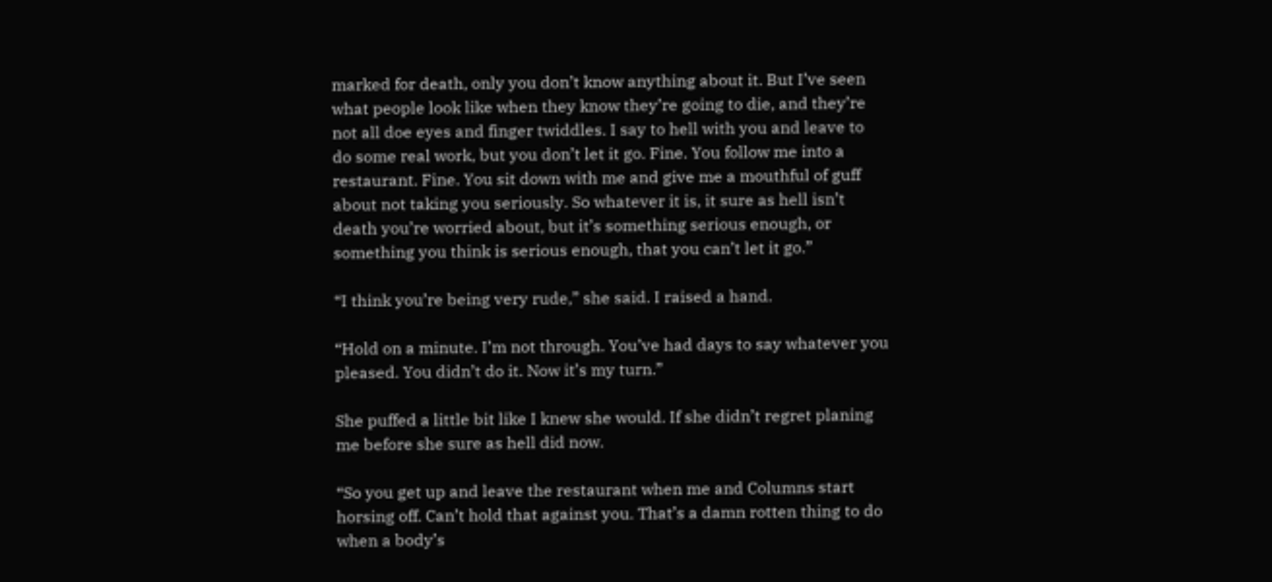marked for death, only you don’t know anything about it. But I’ve seen what people look like when they know they’re going to die, and they’re not all doe eyes and finger twiddles. I say to hell with you and leave to do some real work, but you don’t let it go. Fine. You follow me into a restaurant. Fine. You sit down with me and give me a mouthful of guff about not taking you seriously. So whatever it is, it sure as hell isn’t death you’re worried about, but it’s something serious enough, or something you think is serious enough, that you can’t let it go.”

“I think you’re being very rude,” she said. I raised a hand.

“Hold on a minute. I’m not through. You’ve had days to say whatever you pleased. You didn’t do it. Now it’s my turn.”

She puffed a little bit like I knew she would. If she didn’t regret planing me before she sure as hell did now.

“So you get up and leave the restaurant when me and Columns start horsing off. Can’t hold that against you. That’s a damn rotten thing to do when a body’s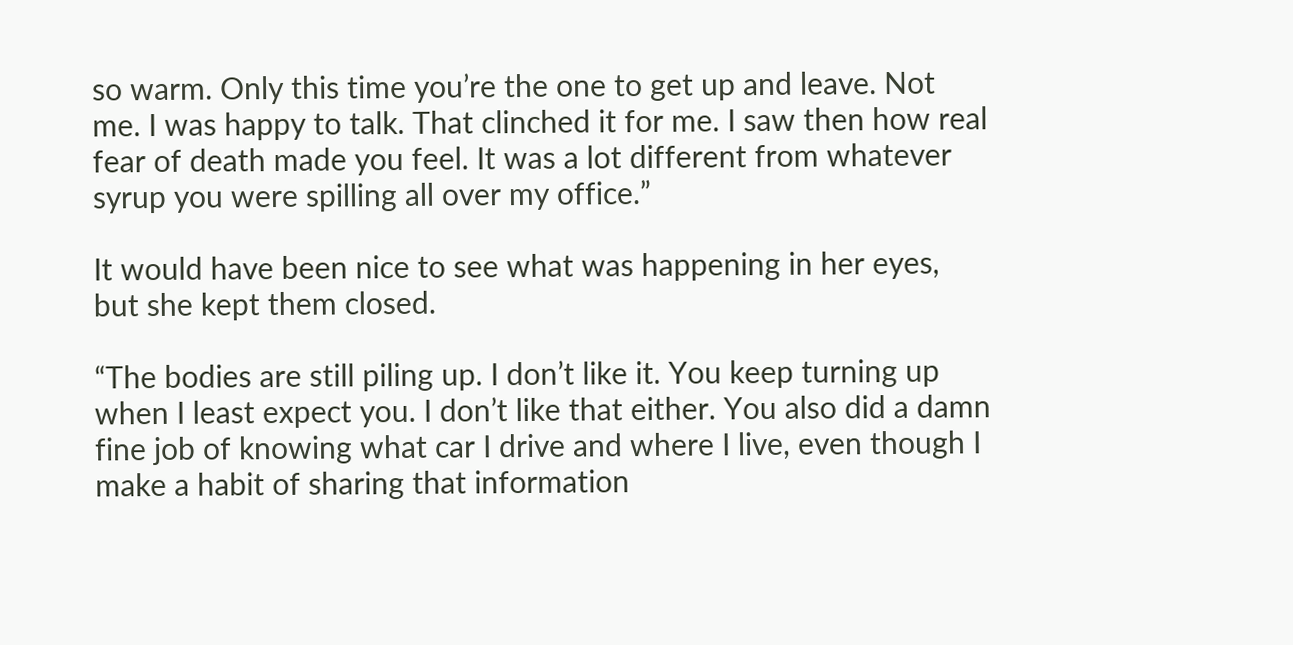so warm. Only this time you’re the one to get up and leave. Not me. I was happy to talk. That clinched it for me. I saw then how real fear of death made you feel. It was a lot different from whatever syrup you were spilling all over my office.”

It would have been nice to see what was happening in her eyes, but she kept them closed.

“The bodies are still piling up. I don’t like it. You keep turning up when I least expect you. I don’t like that either. You also did a damn fine job of knowing what car I drive and where I live, even though I make a habit of sharing that information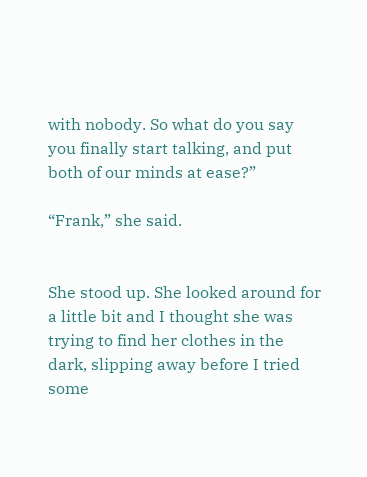with nobody. So what do you say you finally start talking, and put both of our minds at ease?”

“Frank,” she said.


She stood up. She looked around for a little bit and I thought she was trying to find her clothes in the dark, slipping away before I tried some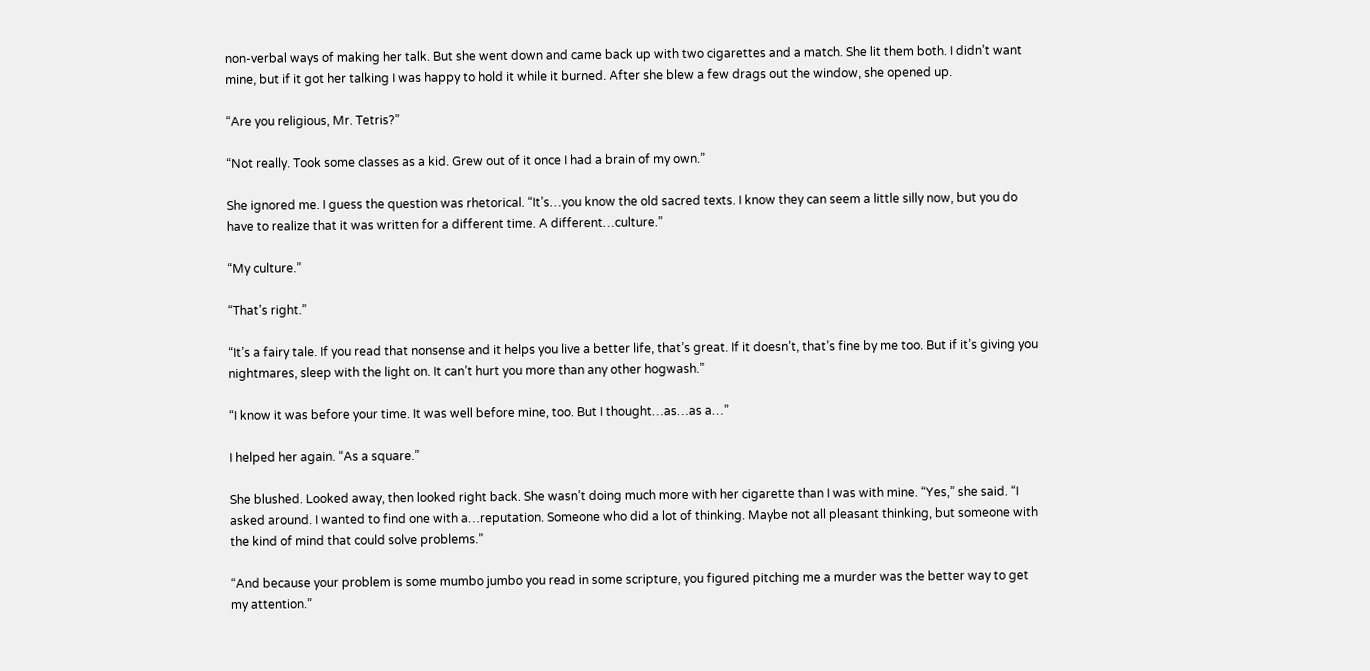non-verbal ways of making her talk. But she went down and came back up with two cigarettes and a match. She lit them both. I didn’t want mine, but if it got her talking I was happy to hold it while it burned. After she blew a few drags out the window, she opened up.

“Are you religious, Mr. Tetris?”

“Not really. Took some classes as a kid. Grew out of it once I had a brain of my own.”

She ignored me. I guess the question was rhetorical. “It’s…you know the old sacred texts. I know they can seem a little silly now, but you do have to realize that it was written for a different time. A different…culture.”

“My culture.”

“That’s right.”

“It’s a fairy tale. If you read that nonsense and it helps you live a better life, that’s great. If it doesn’t, that’s fine by me too. But if it’s giving you nightmares, sleep with the light on. It can’t hurt you more than any other hogwash.”

“I know it was before your time. It was well before mine, too. But I thought…as…as a…”

I helped her again. “As a square.”

She blushed. Looked away, then looked right back. She wasn’t doing much more with her cigarette than I was with mine. “Yes,” she said. “I asked around. I wanted to find one with a…reputation. Someone who did a lot of thinking. Maybe not all pleasant thinking, but someone with the kind of mind that could solve problems.”

“And because your problem is some mumbo jumbo you read in some scripture, you figured pitching me a murder was the better way to get my attention.”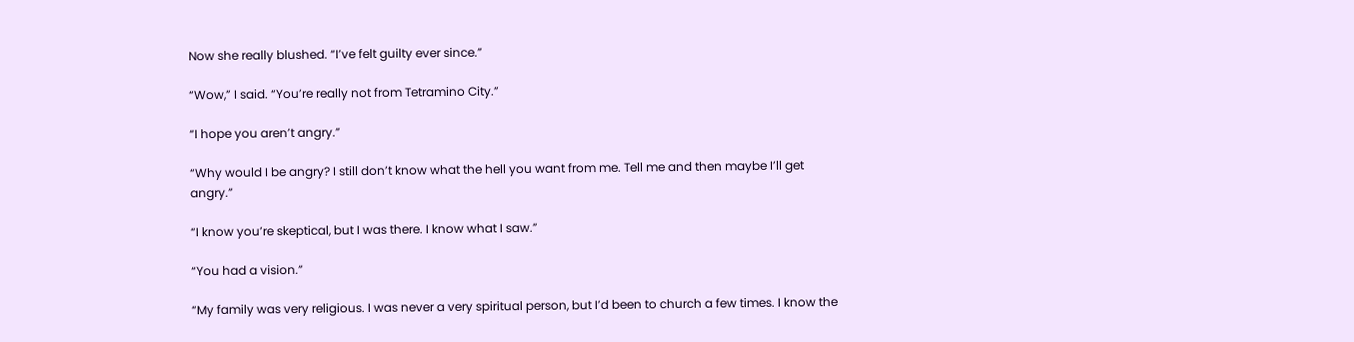Now she really blushed. “I’ve felt guilty ever since.”

“Wow,” I said. “You’re really not from Tetramino City.”

“I hope you aren’t angry.”

“Why would I be angry? I still don’t know what the hell you want from me. Tell me and then maybe I’ll get angry.”

“I know you’re skeptical, but I was there. I know what I saw.”

“You had a vision.”

“My family was very religious. I was never a very spiritual person, but I’d been to church a few times. I know the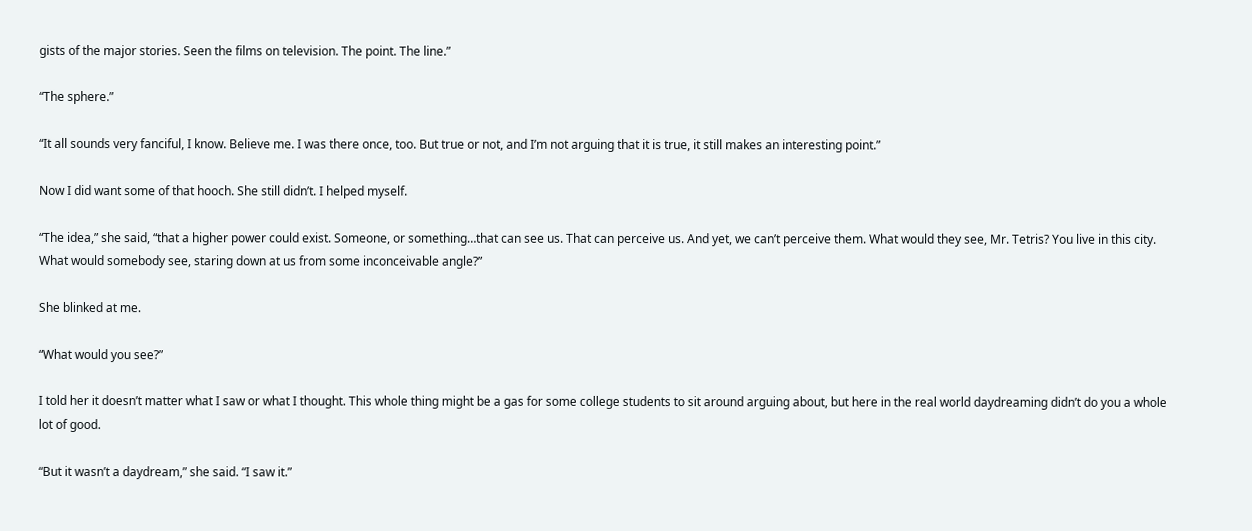gists of the major stories. Seen the films on television. The point. The line.”

“The sphere.”

“It all sounds very fanciful, I know. Believe me. I was there once, too. But true or not, and I’m not arguing that it is true, it still makes an interesting point.”

Now I did want some of that hooch. She still didn’t. I helped myself.

“The idea,” she said, “that a higher power could exist. Someone, or something…that can see us. That can perceive us. And yet, we can’t perceive them. What would they see, Mr. Tetris? You live in this city. What would somebody see, staring down at us from some inconceivable angle?”

She blinked at me.

“What would you see?”

I told her it doesn’t matter what I saw or what I thought. This whole thing might be a gas for some college students to sit around arguing about, but here in the real world daydreaming didn’t do you a whole lot of good.

“But it wasn’t a daydream,” she said. “I saw it.”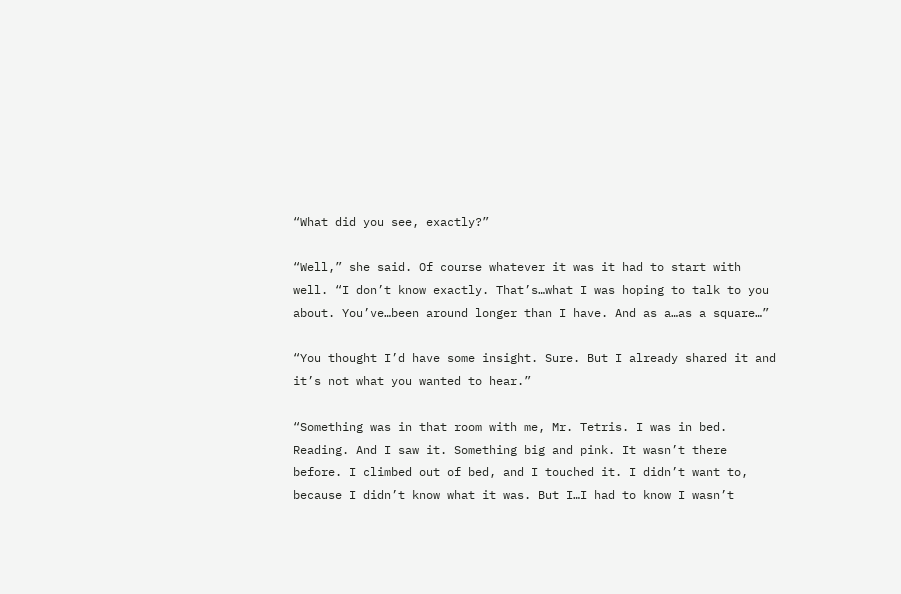“What did you see, exactly?”

“Well,” she said. Of course whatever it was it had to start with well. “I don’t know exactly. That’s…what I was hoping to talk to you about. You’ve…been around longer than I have. And as a…as a square…”

“You thought I’d have some insight. Sure. But I already shared it and it’s not what you wanted to hear.”

“Something was in that room with me, Mr. Tetris. I was in bed. Reading. And I saw it. Something big and pink. It wasn’t there before. I climbed out of bed, and I touched it. I didn’t want to, because I didn’t know what it was. But I…I had to know I wasn’t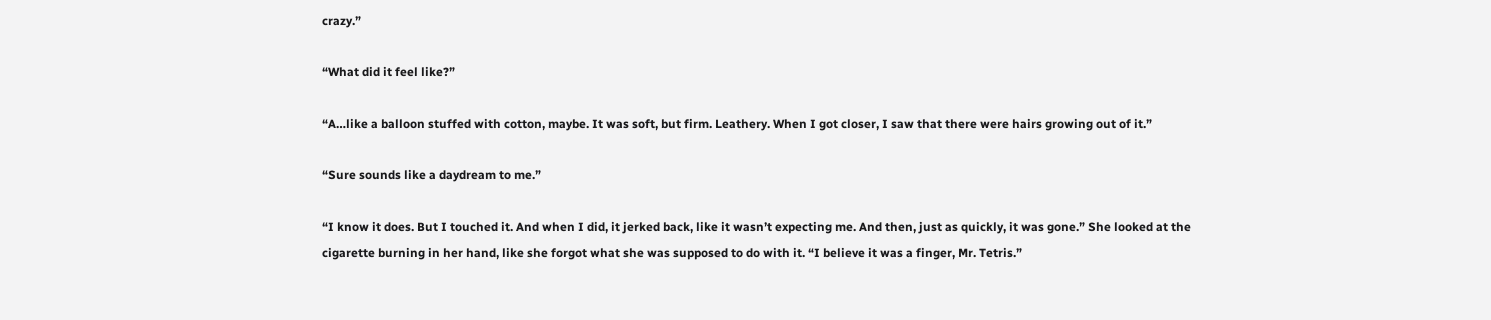crazy.”

“What did it feel like?”

“A…like a balloon stuffed with cotton, maybe. It was soft, but firm. Leathery. When I got closer, I saw that there were hairs growing out of it.”

“Sure sounds like a daydream to me.”

“I know it does. But I touched it. And when I did, it jerked back, like it wasn’t expecting me. And then, just as quickly, it was gone.” She looked at the cigarette burning in her hand, like she forgot what she was supposed to do with it. “I believe it was a finger, Mr. Tetris.”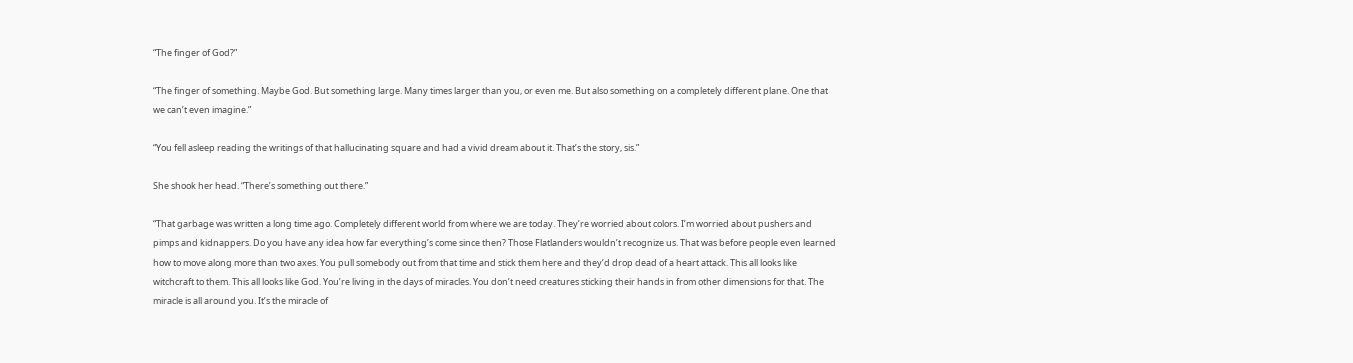“The finger of God?”

“The finger of something. Maybe God. But something large. Many times larger than you, or even me. But also something on a completely different plane. One that we can’t even imagine.”

“You fell asleep reading the writings of that hallucinating square and had a vivid dream about it. That’s the story, sis.”

She shook her head. “There’s something out there.”

“That garbage was written a long time ago. Completely different world from where we are today. They’re worried about colors. I’m worried about pushers and pimps and kidnappers. Do you have any idea how far everything’s come since then? Those Flatlanders wouldn’t recognize us. That was before people even learned how to move along more than two axes. You pull somebody out from that time and stick them here and they’d drop dead of a heart attack. This all looks like witchcraft to them. This all looks like God. You’re living in the days of miracles. You don’t need creatures sticking their hands in from other dimensions for that. The miracle is all around you. It’s the miracle of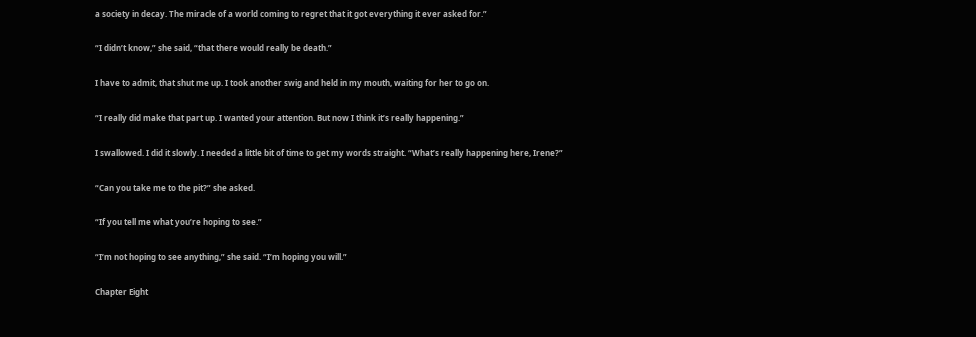a society in decay. The miracle of a world coming to regret that it got everything it ever asked for.”

“I didn’t know,” she said, “that there would really be death.”

I have to admit, that shut me up. I took another swig and held in my mouth, waiting for her to go on.

“I really did make that part up. I wanted your attention. But now I think it’s really happening.”

I swallowed. I did it slowly. I needed a little bit of time to get my words straight. “What’s really happening here, Irene?”

“Can you take me to the pit?” she asked.

“If you tell me what you’re hoping to see.”

“I’m not hoping to see anything,” she said. “I’m hoping you will.”

Chapter Eight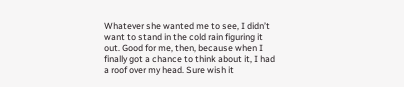Whatever she wanted me to see, I didn’t want to stand in the cold rain figuring it out. Good for me, then, because when I finally got a chance to think about it, I had a roof over my head. Sure wish it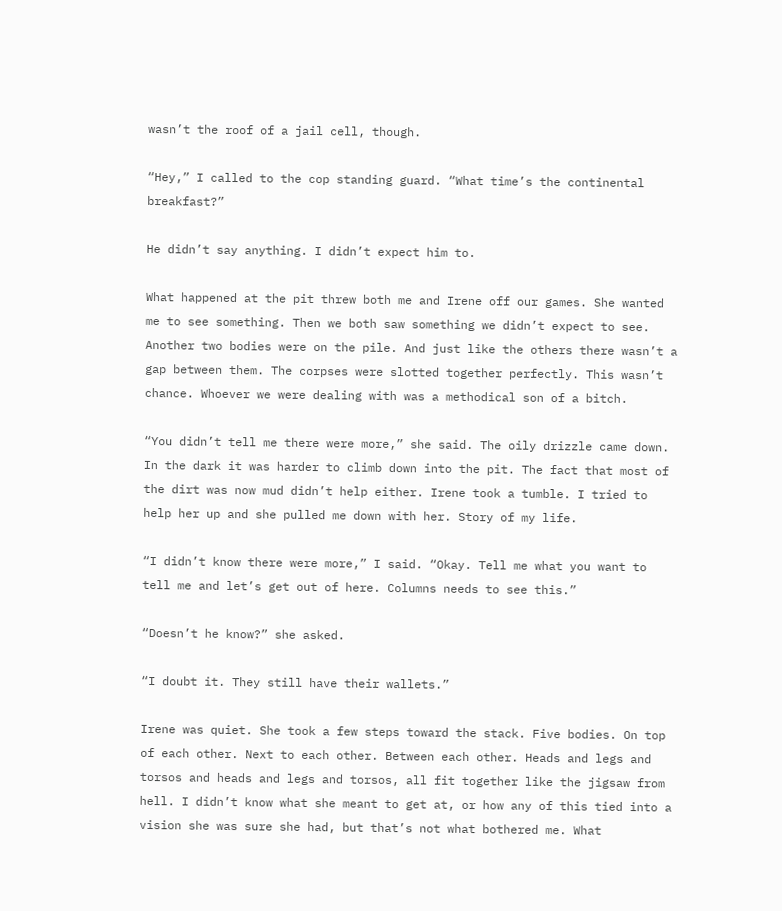wasn’t the roof of a jail cell, though.

“Hey,” I called to the cop standing guard. “What time’s the continental breakfast?”

He didn’t say anything. I didn’t expect him to.

What happened at the pit threw both me and Irene off our games. She wanted me to see something. Then we both saw something we didn’t expect to see. Another two bodies were on the pile. And just like the others there wasn’t a gap between them. The corpses were slotted together perfectly. This wasn’t chance. Whoever we were dealing with was a methodical son of a bitch.

“You didn’t tell me there were more,” she said. The oily drizzle came down. In the dark it was harder to climb down into the pit. The fact that most of the dirt was now mud didn’t help either. Irene took a tumble. I tried to help her up and she pulled me down with her. Story of my life.

“I didn’t know there were more,” I said. “Okay. Tell me what you want to tell me and let’s get out of here. Columns needs to see this.”

“Doesn’t he know?” she asked.

“I doubt it. They still have their wallets.”

Irene was quiet. She took a few steps toward the stack. Five bodies. On top of each other. Next to each other. Between each other. Heads and legs and torsos and heads and legs and torsos, all fit together like the jigsaw from hell. I didn’t know what she meant to get at, or how any of this tied into a vision she was sure she had, but that’s not what bothered me. What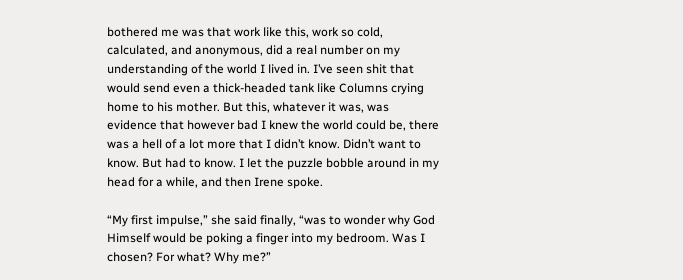bothered me was that work like this, work so cold, calculated, and anonymous, did a real number on my understanding of the world I lived in. I’ve seen shit that would send even a thick-headed tank like Columns crying home to his mother. But this, whatever it was, was evidence that however bad I knew the world could be, there was a hell of a lot more that I didn’t know. Didn’t want to know. But had to know. I let the puzzle bobble around in my head for a while, and then Irene spoke.

“My first impulse,” she said finally, “was to wonder why God Himself would be poking a finger into my bedroom. Was I chosen? For what? Why me?”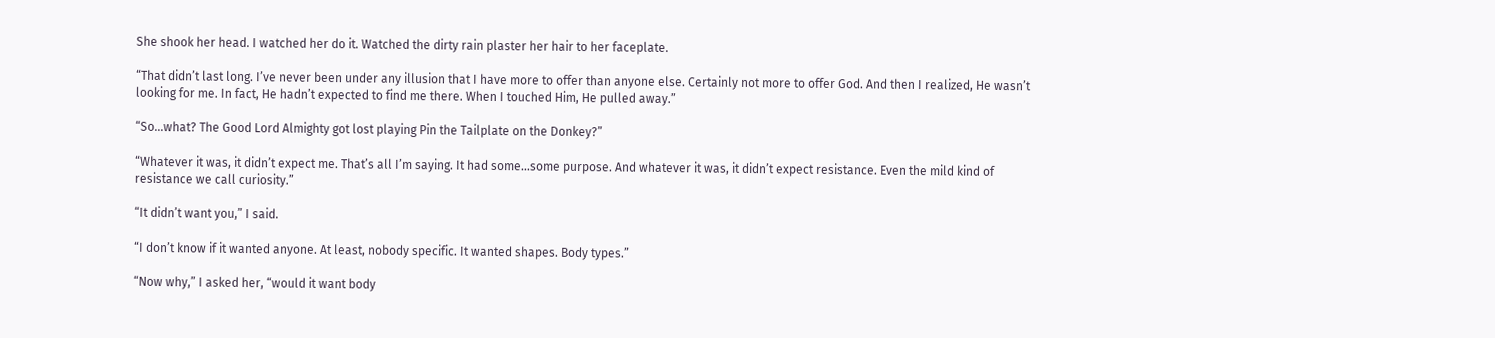She shook her head. I watched her do it. Watched the dirty rain plaster her hair to her faceplate.

“That didn’t last long. I’ve never been under any illusion that I have more to offer than anyone else. Certainly not more to offer God. And then I realized, He wasn’t looking for me. In fact, He hadn’t expected to find me there. When I touched Him, He pulled away.”

“So…what? The Good Lord Almighty got lost playing Pin the Tailplate on the Donkey?”

“Whatever it was, it didn’t expect me. That’s all I’m saying. It had some…some purpose. And whatever it was, it didn’t expect resistance. Even the mild kind of resistance we call curiosity.”

“It didn’t want you,” I said.

“I don’t know if it wanted anyone. At least, nobody specific. It wanted shapes. Body types.”

“Now why,” I asked her, “would it want body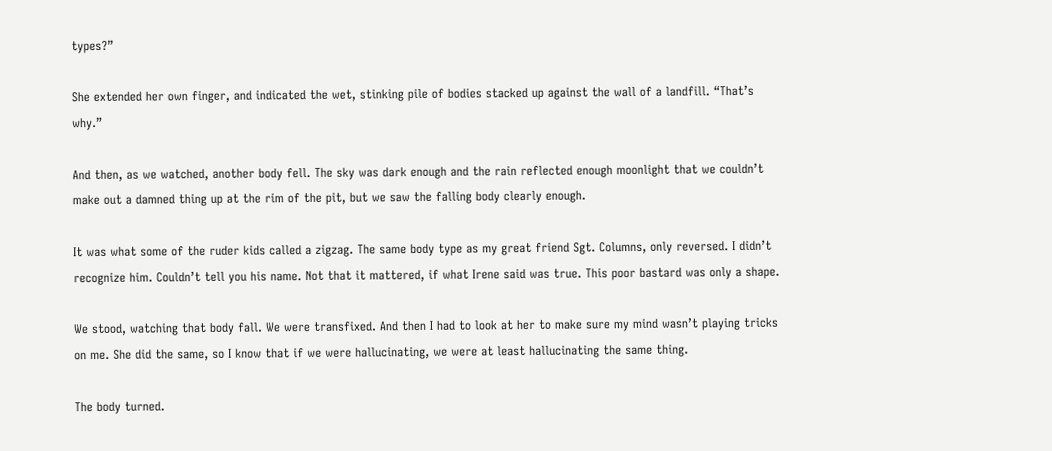types?”

She extended her own finger, and indicated the wet, stinking pile of bodies stacked up against the wall of a landfill. “That’s why.”

And then, as we watched, another body fell. The sky was dark enough and the rain reflected enough moonlight that we couldn’t make out a damned thing up at the rim of the pit, but we saw the falling body clearly enough.

It was what some of the ruder kids called a zigzag. The same body type as my great friend Sgt. Columns, only reversed. I didn’t recognize him. Couldn’t tell you his name. Not that it mattered, if what Irene said was true. This poor bastard was only a shape.

We stood, watching that body fall. We were transfixed. And then I had to look at her to make sure my mind wasn’t playing tricks on me. She did the same, so I know that if we were hallucinating, we were at least hallucinating the same thing.

The body turned.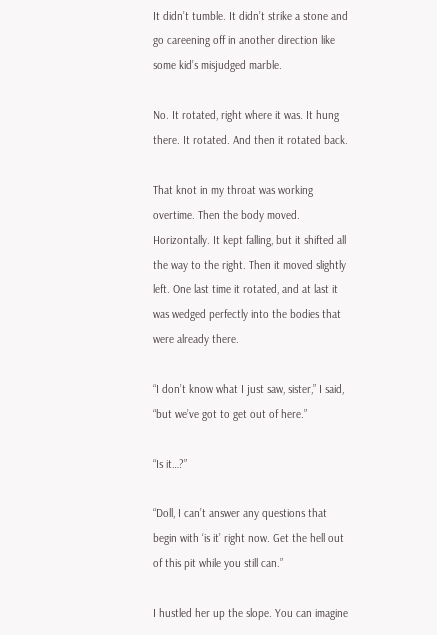It didn’t tumble. It didn’t strike a stone and go careening off in another direction like some kid’s misjudged marble.

No. It rotated, right where it was. It hung there. It rotated. And then it rotated back.

That knot in my throat was working overtime. Then the body moved. Horizontally. It kept falling, but it shifted all the way to the right. Then it moved slightly left. One last time it rotated, and at last it was wedged perfectly into the bodies that were already there.

“I don’t know what I just saw, sister,” I said, “but we’ve got to get out of here.”

“Is it…?”

“Doll, I can’t answer any questions that begin with ‘is it’ right now. Get the hell out of this pit while you still can.”

I hustled her up the slope. You can imagine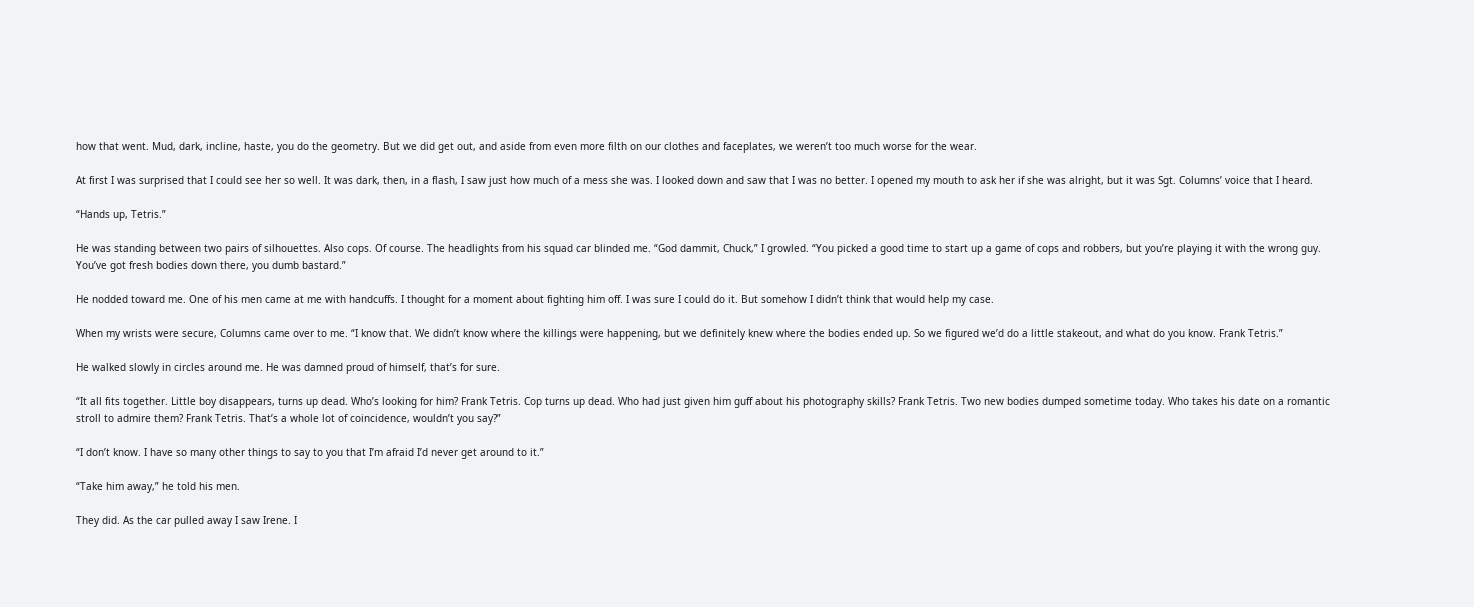how that went. Mud, dark, incline, haste, you do the geometry. But we did get out, and aside from even more filth on our clothes and faceplates, we weren’t too much worse for the wear.

At first I was surprised that I could see her so well. It was dark, then, in a flash, I saw just how much of a mess she was. I looked down and saw that I was no better. I opened my mouth to ask her if she was alright, but it was Sgt. Columns’ voice that I heard.

“Hands up, Tetris.”

He was standing between two pairs of silhouettes. Also cops. Of course. The headlights from his squad car blinded me. “God dammit, Chuck,” I growled. “You picked a good time to start up a game of cops and robbers, but you’re playing it with the wrong guy. You’ve got fresh bodies down there, you dumb bastard.”

He nodded toward me. One of his men came at me with handcuffs. I thought for a moment about fighting him off. I was sure I could do it. But somehow I didn’t think that would help my case.

When my wrists were secure, Columns came over to me. “I know that. We didn’t know where the killings were happening, but we definitely knew where the bodies ended up. So we figured we’d do a little stakeout, and what do you know. Frank Tetris.”

He walked slowly in circles around me. He was damned proud of himself, that’s for sure.

“It all fits together. Little boy disappears, turns up dead. Who’s looking for him? Frank Tetris. Cop turns up dead. Who had just given him guff about his photography skills? Frank Tetris. Two new bodies dumped sometime today. Who takes his date on a romantic stroll to admire them? Frank Tetris. That’s a whole lot of coincidence, wouldn’t you say?”

“I don’t know. I have so many other things to say to you that I’m afraid I’d never get around to it.”

“Take him away,” he told his men.

They did. As the car pulled away I saw Irene. I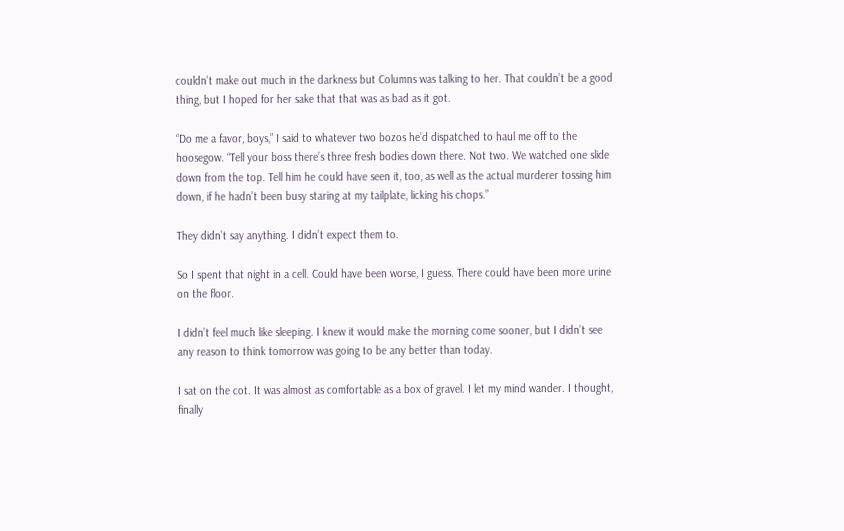couldn’t make out much in the darkness but Columns was talking to her. That couldn’t be a good thing, but I hoped for her sake that that was as bad as it got.

“Do me a favor, boys,” I said to whatever two bozos he’d dispatched to haul me off to the hoosegow. “Tell your boss there’s three fresh bodies down there. Not two. We watched one slide down from the top. Tell him he could have seen it, too, as well as the actual murderer tossing him down, if he hadn’t been busy staring at my tailplate, licking his chops.”

They didn’t say anything. I didn’t expect them to.

So I spent that night in a cell. Could have been worse, I guess. There could have been more urine on the floor.

I didn’t feel much like sleeping. I knew it would make the morning come sooner, but I didn’t see any reason to think tomorrow was going to be any better than today.

I sat on the cot. It was almost as comfortable as a box of gravel. I let my mind wander. I thought, finally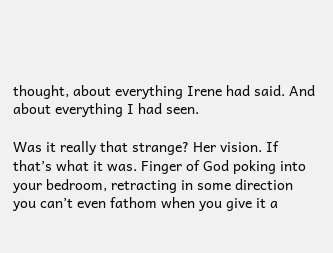thought, about everything Irene had said. And about everything I had seen.

Was it really that strange? Her vision. If that’s what it was. Finger of God poking into your bedroom, retracting in some direction you can’t even fathom when you give it a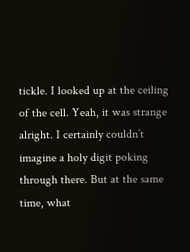tickle. I looked up at the ceiling of the cell. Yeah, it was strange alright. I certainly couldn’t imagine a holy digit poking through there. But at the same time, what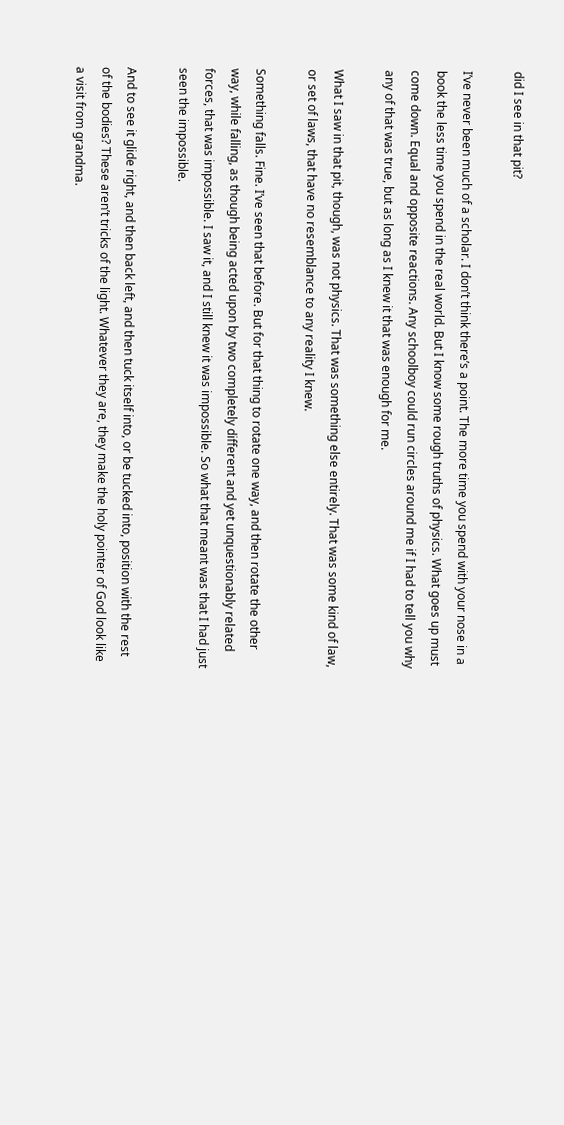did I see in that pit?

I’ve never been much of a scholar. I don’t think there’s a point. The more time you spend with your nose in a book the less time you spend in the real world. But I know some rough truths of physics. What goes up must come down. Equal and opposite reactions. Any schoolboy could run circles around me if I had to tell you why any of that was true, but as long as I knew it that was enough for me.

What I saw in that pit, though, was not physics. That was something else entirely. That was some kind of law, or set of laws, that have no resemblance to any reality I knew.

Something falls. Fine. I’ve seen that before. But for that thing to rotate one way, and then rotate the other way, while falling, as though being acted upon by two completely different and yet unquestionably related forces, that was impossible. I saw it, and I still knew it was impossible. So what that meant was that I had just seen the impossible.

And to see it glide right, and then back left, and then tuck itself into, or be tucked into, position with the rest of the bodies? These aren’t tricks of the light. Whatever they are, they make the holy pointer of God look like a visit from grandma.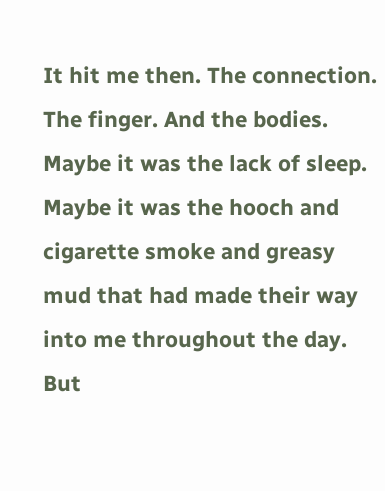It hit me then. The connection. The finger. And the bodies. Maybe it was the lack of sleep. Maybe it was the hooch and cigarette smoke and greasy mud that had made their way into me throughout the day. But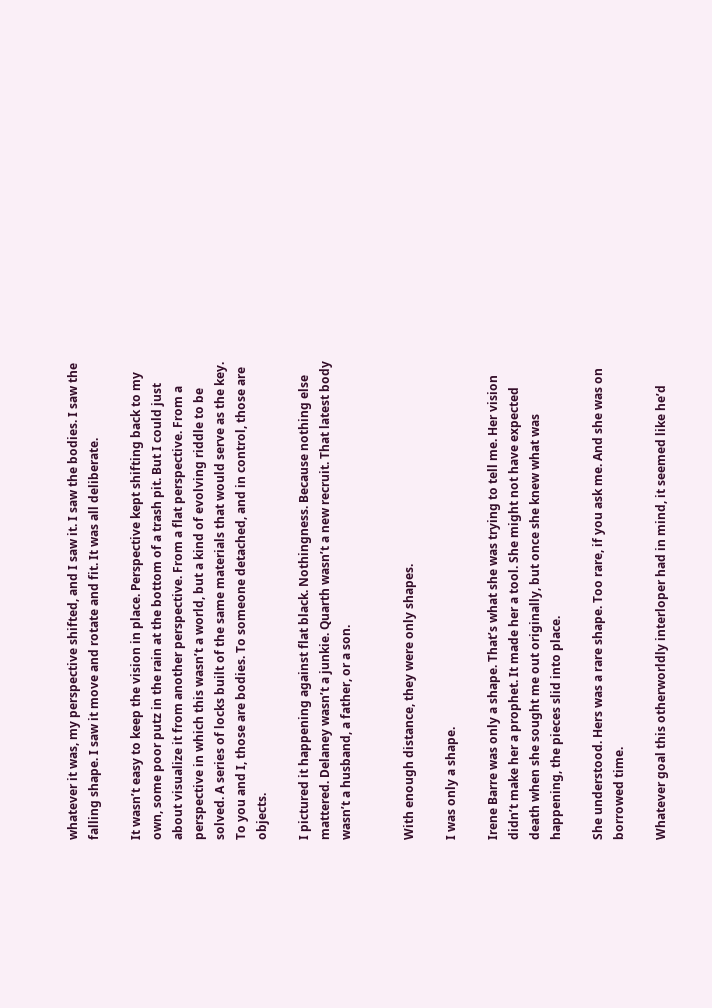whatever it was, my perspective shifted, and I saw it. I saw the bodies. I saw the falling shape. I saw it move and rotate and fit. It was all deliberate.

It wasn’t easy to keep the vision in place. Perspective kept shifting back to my own, some poor putz in the rain at the bottom of a trash pit. But I could just about visualize it from another perspective. From a flat perspective. From a perspective in which this wasn’t a world, but a kind of evolving riddle to be solved. A series of locks built of the same materials that would serve as the key. To you and I, those are bodies. To someone detached, and in control, those are objects.

I pictured it happening against flat black. Nothingness. Because nothing else mattered. Delaney wasn’t a junkie. Quarth wasn’t a new recruit. That latest body wasn’t a husband, a father, or a son.


With enough distance, they were only shapes.

I was only a shape.

Irene Barre was only a shape. That’s what she was trying to tell me. Her vision didn’t make her a prophet. It made her a tool. She might not have expected death when she sought me out originally, but once she knew what was happening, the pieces slid into place.

She understood. Hers was a rare shape. Too rare, if you ask me. And she was on borrowed time.

Whatever goal this otherworldly interloper had in mind, it seemed like he’d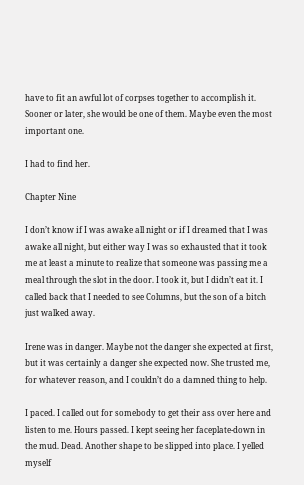have to fit an awful lot of corpses together to accomplish it. Sooner or later, she would be one of them. Maybe even the most important one.

I had to find her.

Chapter Nine

I don’t know if I was awake all night or if I dreamed that I was awake all night, but either way I was so exhausted that it took me at least a minute to realize that someone was passing me a meal through the slot in the door. I took it, but I didn’t eat it. I called back that I needed to see Columns, but the son of a bitch just walked away.

Irene was in danger. Maybe not the danger she expected at first, but it was certainly a danger she expected now. She trusted me, for whatever reason, and I couldn’t do a damned thing to help.

I paced. I called out for somebody to get their ass over here and listen to me. Hours passed. I kept seeing her faceplate-down in the mud. Dead. Another shape to be slipped into place. I yelled myself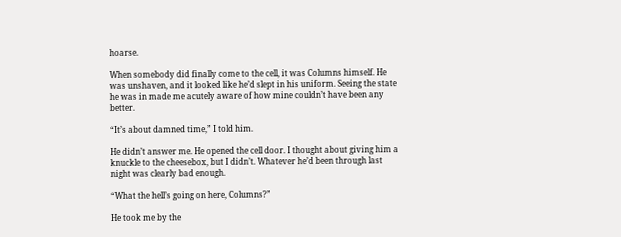hoarse.

When somebody did finally come to the cell, it was Columns himself. He was unshaven, and it looked like he’d slept in his uniform. Seeing the state he was in made me acutely aware of how mine couldn’t have been any better.

“It’s about damned time,” I told him.

He didn’t answer me. He opened the cell door. I thought about giving him a knuckle to the cheesebox, but I didn’t. Whatever he’d been through last night was clearly bad enough.

“What the hell’s going on here, Columns?”

He took me by the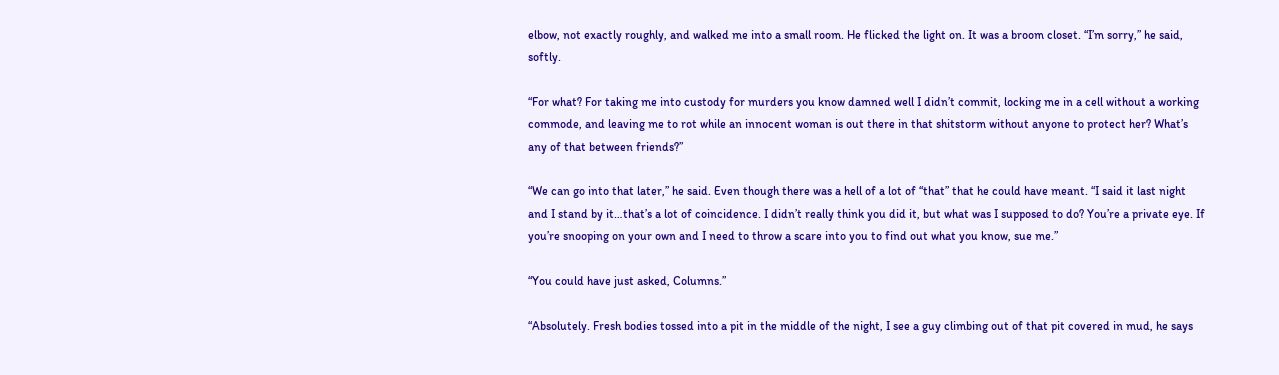elbow, not exactly roughly, and walked me into a small room. He flicked the light on. It was a broom closet. “I’m sorry,” he said, softly.

“For what? For taking me into custody for murders you know damned well I didn’t commit, locking me in a cell without a working commode, and leaving me to rot while an innocent woman is out there in that shitstorm without anyone to protect her? What’s any of that between friends?”

“We can go into that later,” he said. Even though there was a hell of a lot of “that” that he could have meant. “I said it last night and I stand by it…that’s a lot of coincidence. I didn’t really think you did it, but what was I supposed to do? You’re a private eye. If you’re snooping on your own and I need to throw a scare into you to find out what you know, sue me.”

“You could have just asked, Columns.”

“Absolutely. Fresh bodies tossed into a pit in the middle of the night, I see a guy climbing out of that pit covered in mud, he says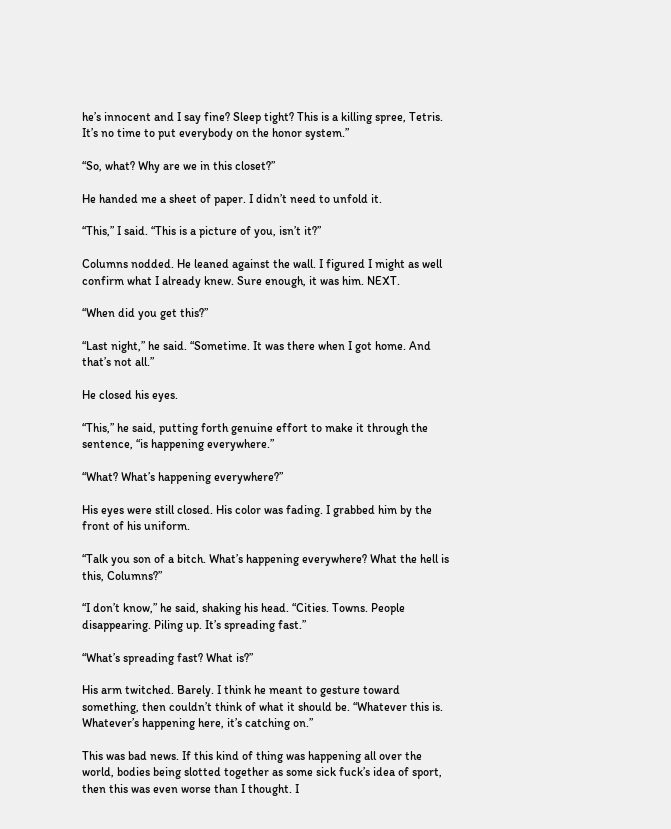he’s innocent and I say fine? Sleep tight? This is a killing spree, Tetris. It’s no time to put everybody on the honor system.”

“So, what? Why are we in this closet?”

He handed me a sheet of paper. I didn’t need to unfold it.

“This,” I said. “This is a picture of you, isn’t it?”

Columns nodded. He leaned against the wall. I figured I might as well confirm what I already knew. Sure enough, it was him. NEXT.

“When did you get this?”

“Last night,” he said. “Sometime. It was there when I got home. And that’s not all.”

He closed his eyes.

“This,” he said, putting forth genuine effort to make it through the sentence, “is happening everywhere.”

“What? What’s happening everywhere?”

His eyes were still closed. His color was fading. I grabbed him by the front of his uniform.

“Talk you son of a bitch. What’s happening everywhere? What the hell is this, Columns?”

“I don’t know,” he said, shaking his head. “Cities. Towns. People disappearing. Piling up. It’s spreading fast.”

“What’s spreading fast? What is?”

His arm twitched. Barely. I think he meant to gesture toward something, then couldn’t think of what it should be. “Whatever this is. Whatever’s happening here, it’s catching on.”

This was bad news. If this kind of thing was happening all over the world, bodies being slotted together as some sick fuck’s idea of sport, then this was even worse than I thought. I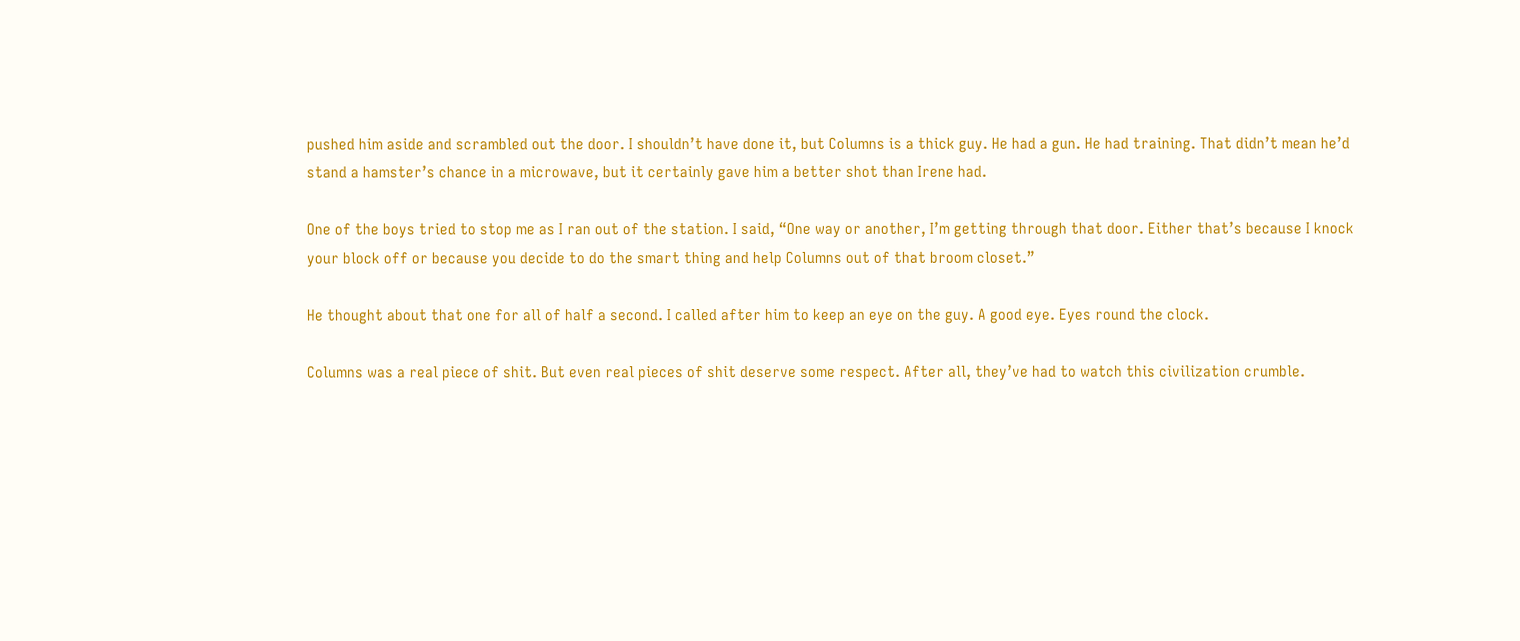pushed him aside and scrambled out the door. I shouldn’t have done it, but Columns is a thick guy. He had a gun. He had training. That didn’t mean he’d stand a hamster’s chance in a microwave, but it certainly gave him a better shot than Irene had.

One of the boys tried to stop me as I ran out of the station. I said, “One way or another, I’m getting through that door. Either that’s because I knock your block off or because you decide to do the smart thing and help Columns out of that broom closet.”

He thought about that one for all of half a second. I called after him to keep an eye on the guy. A good eye. Eyes round the clock.

Columns was a real piece of shit. But even real pieces of shit deserve some respect. After all, they’ve had to watch this civilization crumble.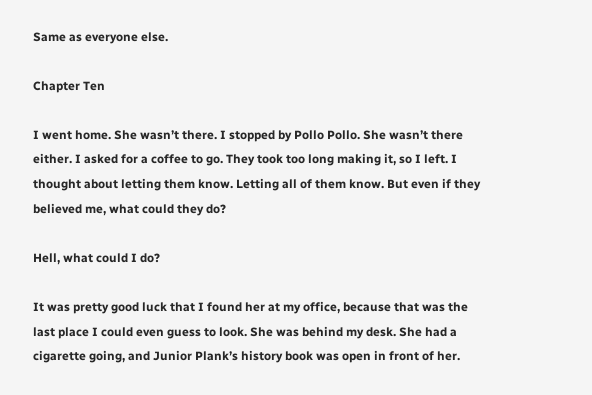Same as everyone else.

Chapter Ten

I went home. She wasn’t there. I stopped by Pollo Pollo. She wasn’t there either. I asked for a coffee to go. They took too long making it, so I left. I thought about letting them know. Letting all of them know. But even if they believed me, what could they do?

Hell, what could I do?

It was pretty good luck that I found her at my office, because that was the last place I could even guess to look. She was behind my desk. She had a cigarette going, and Junior Plank’s history book was open in front of her.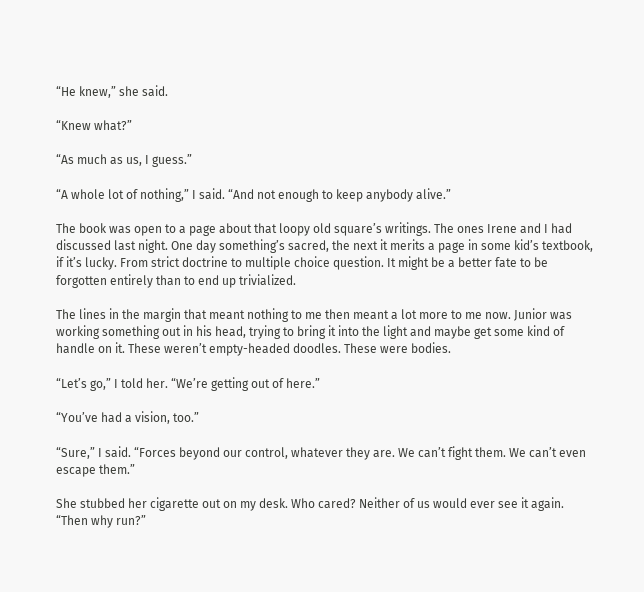“He knew,” she said.

“Knew what?”

“As much as us, I guess.”

“A whole lot of nothing,” I said. “And not enough to keep anybody alive.”

The book was open to a page about that loopy old square’s writings. The ones Irene and I had discussed last night. One day something’s sacred, the next it merits a page in some kid’s textbook, if it’s lucky. From strict doctrine to multiple choice question. It might be a better fate to be forgotten entirely than to end up trivialized.

The lines in the margin that meant nothing to me then meant a lot more to me now. Junior was working something out in his head, trying to bring it into the light and maybe get some kind of handle on it. These weren’t empty-headed doodles. These were bodies.

“Let’s go,” I told her. “We’re getting out of here.”

“You’ve had a vision, too.”

“Sure,” I said. “Forces beyond our control, whatever they are. We can’t fight them. We can’t even escape them.”

She stubbed her cigarette out on my desk. Who cared? Neither of us would ever see it again. “Then why run?”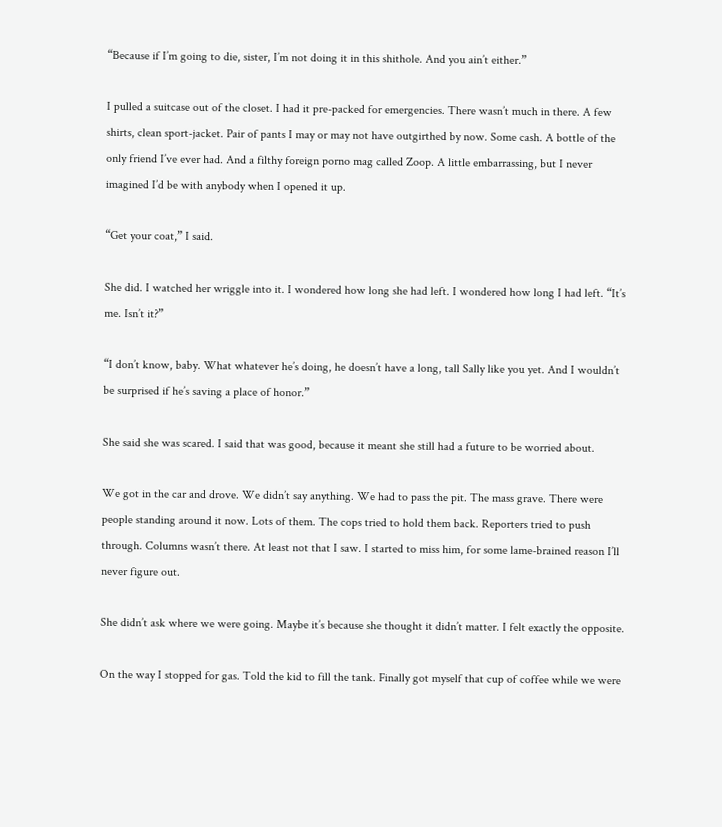“Because if I’m going to die, sister, I’m not doing it in this shithole. And you ain’t either.”

I pulled a suitcase out of the closet. I had it pre-packed for emergencies. There wasn’t much in there. A few shirts, clean sport-jacket. Pair of pants I may or may not have outgirthed by now. Some cash. A bottle of the only friend I’ve ever had. And a filthy foreign porno mag called Zoop. A little embarrassing, but I never imagined I’d be with anybody when I opened it up.

“Get your coat,” I said.

She did. I watched her wriggle into it. I wondered how long she had left. I wondered how long I had left. “It’s me. Isn’t it?”

“I don’t know, baby. What whatever he’s doing, he doesn’t have a long, tall Sally like you yet. And I wouldn’t be surprised if he’s saving a place of honor.”

She said she was scared. I said that was good, because it meant she still had a future to be worried about.

We got in the car and drove. We didn’t say anything. We had to pass the pit. The mass grave. There were people standing around it now. Lots of them. The cops tried to hold them back. Reporters tried to push through. Columns wasn’t there. At least not that I saw. I started to miss him, for some lame-brained reason I’ll never figure out.

She didn’t ask where we were going. Maybe it’s because she thought it didn’t matter. I felt exactly the opposite.

On the way I stopped for gas. Told the kid to fill the tank. Finally got myself that cup of coffee while we were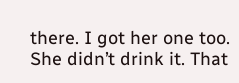there. I got her one too. She didn’t drink it. That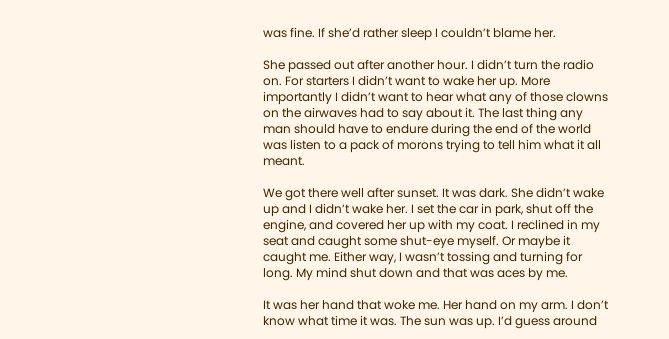was fine. If she’d rather sleep I couldn’t blame her.

She passed out after another hour. I didn’t turn the radio on. For starters I didn’t want to wake her up. More importantly I didn’t want to hear what any of those clowns on the airwaves had to say about it. The last thing any man should have to endure during the end of the world was listen to a pack of morons trying to tell him what it all meant.

We got there well after sunset. It was dark. She didn’t wake up and I didn’t wake her. I set the car in park, shut off the engine, and covered her up with my coat. I reclined in my seat and caught some shut-eye myself. Or maybe it caught me. Either way, I wasn’t tossing and turning for long. My mind shut down and that was aces by me.

It was her hand that woke me. Her hand on my arm. I don’t know what time it was. The sun was up. I’d guess around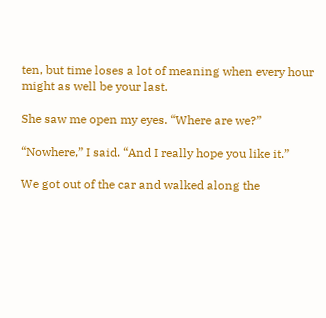ten, but time loses a lot of meaning when every hour might as well be your last.

She saw me open my eyes. “Where are we?”

“Nowhere,” I said. “And I really hope you like it.”

We got out of the car and walked along the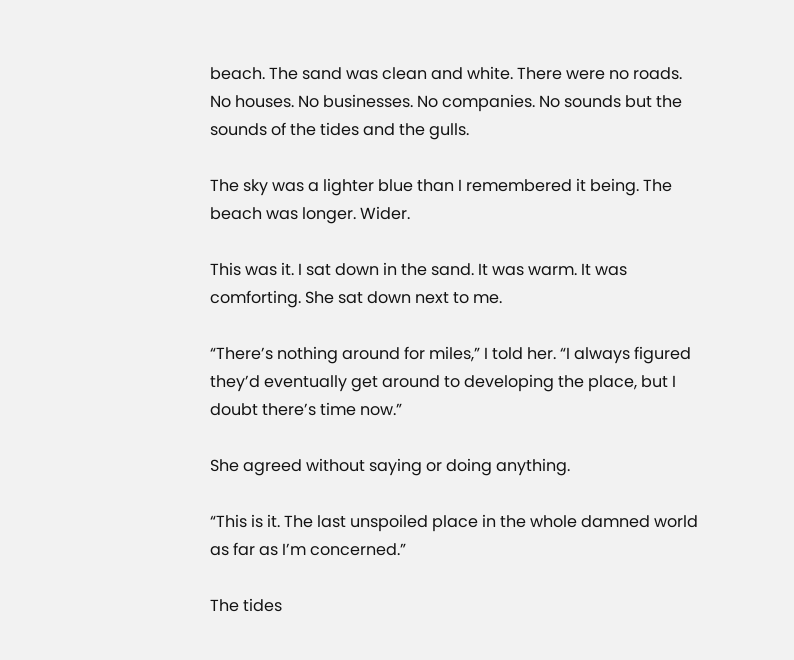beach. The sand was clean and white. There were no roads. No houses. No businesses. No companies. No sounds but the sounds of the tides and the gulls.

The sky was a lighter blue than I remembered it being. The beach was longer. Wider.

This was it. I sat down in the sand. It was warm. It was comforting. She sat down next to me.

“There’s nothing around for miles,” I told her. “I always figured they’d eventually get around to developing the place, but I doubt there’s time now.”

She agreed without saying or doing anything.

“This is it. The last unspoiled place in the whole damned world as far as I’m concerned.”

The tides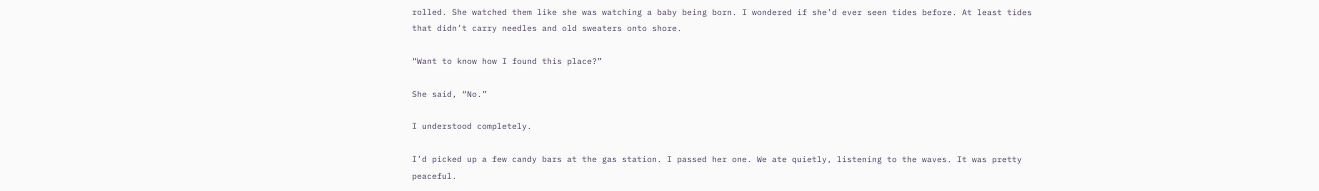rolled. She watched them like she was watching a baby being born. I wondered if she’d ever seen tides before. At least tides that didn’t carry needles and old sweaters onto shore.

“Want to know how I found this place?”

She said, “No.”

I understood completely.

I’d picked up a few candy bars at the gas station. I passed her one. We ate quietly, listening to the waves. It was pretty peaceful.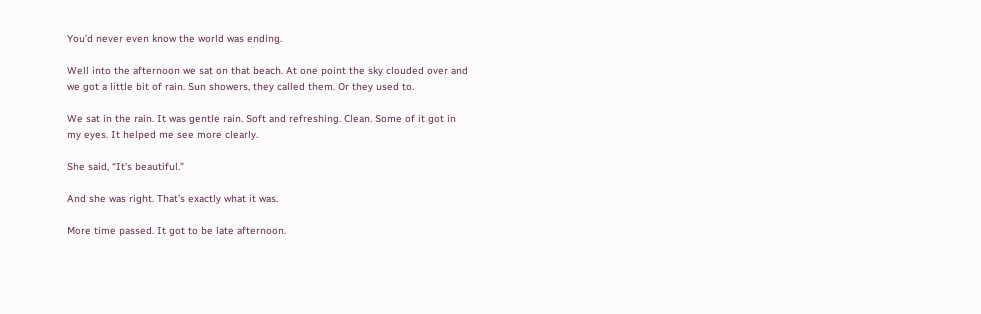You’d never even know the world was ending.

Well into the afternoon we sat on that beach. At one point the sky clouded over and we got a little bit of rain. Sun showers, they called them. Or they used to.

We sat in the rain. It was gentle rain. Soft and refreshing. Clean. Some of it got in my eyes. It helped me see more clearly.

She said, “It’s beautiful.”

And she was right. That’s exactly what it was.

More time passed. It got to be late afternoon.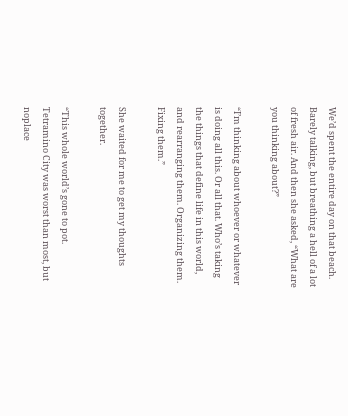We’d spent the entire day on that beach. Barely talking, but breathing a hell of a lot of fresh air. And then she asked, “What are you thinking about?”

“I’m thinking about whoever or whatever is doing all this. Or all that. Who’s taking the things that define life in this world, and rearranging them. Organizing them. Fixing them.”

She waited for me to get my thoughts together.

“This whole world’s gone to pot. Tetramino City was worst than most, but noplace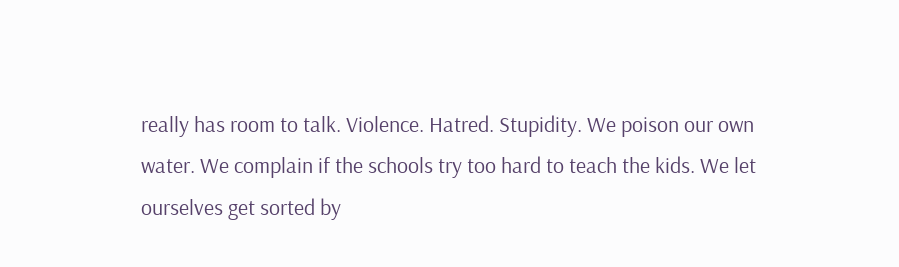really has room to talk. Violence. Hatred. Stupidity. We poison our own water. We complain if the schools try too hard to teach the kids. We let ourselves get sorted by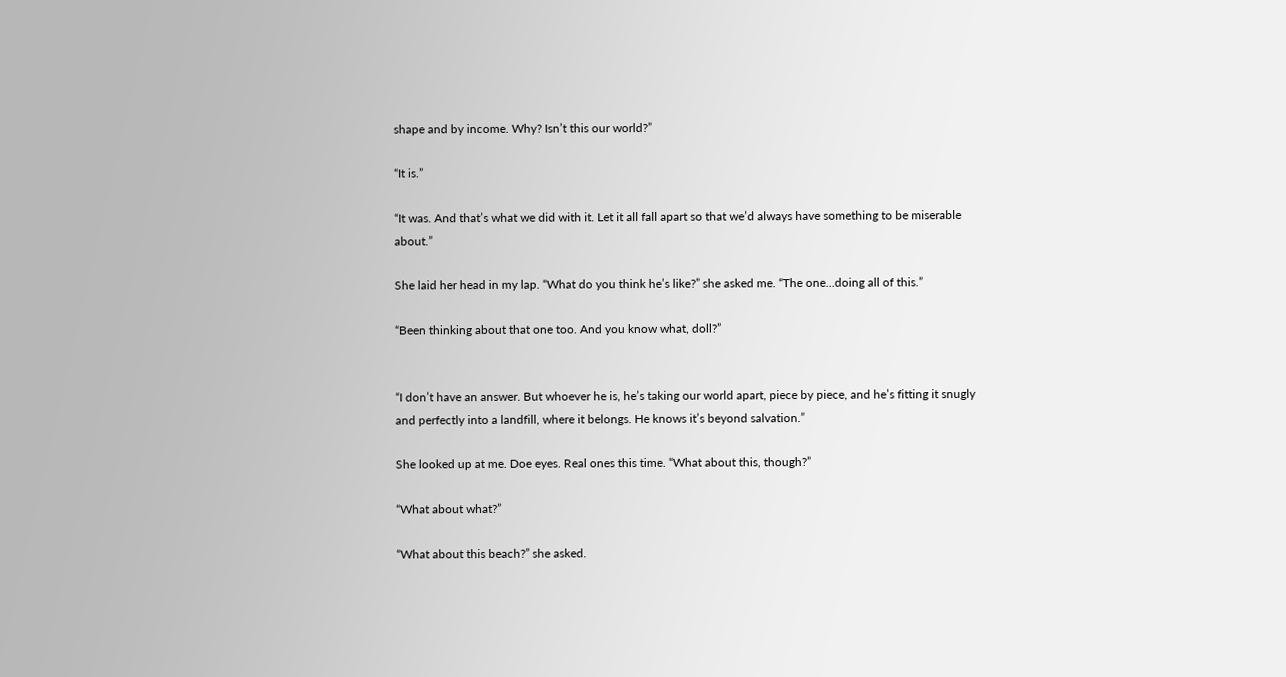shape and by income. Why? Isn’t this our world?”

“It is.”

“It was. And that’s what we did with it. Let it all fall apart so that we’d always have something to be miserable about.”

She laid her head in my lap. “What do you think he’s like?” she asked me. “The one…doing all of this.”

“Been thinking about that one too. And you know what, doll?”


“I don’t have an answer. But whoever he is, he’s taking our world apart, piece by piece, and he’s fitting it snugly and perfectly into a landfill, where it belongs. He knows it’s beyond salvation.”

She looked up at me. Doe eyes. Real ones this time. “What about this, though?”

“What about what?”

“What about this beach?” she asked.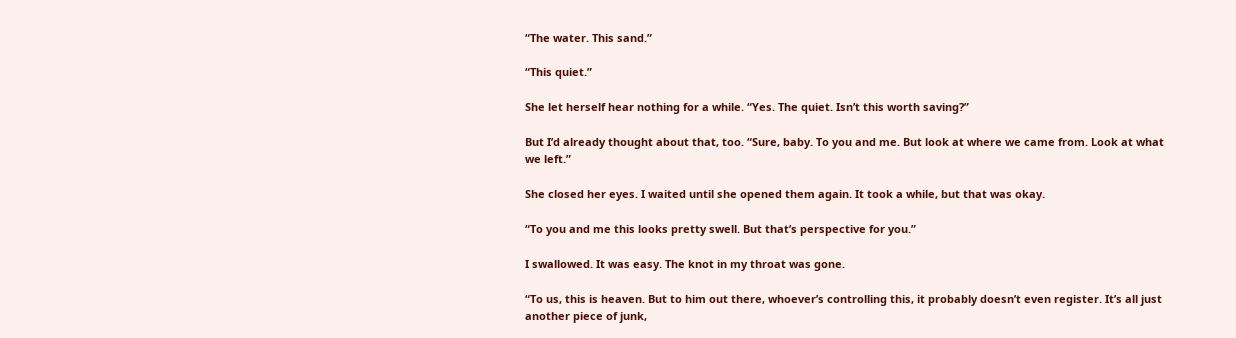“The water. This sand.”

“This quiet.”

She let herself hear nothing for a while. “Yes. The quiet. Isn’t this worth saving?”

But I’d already thought about that, too. “Sure, baby. To you and me. But look at where we came from. Look at what we left.”

She closed her eyes. I waited until she opened them again. It took a while, but that was okay.

“To you and me this looks pretty swell. But that’s perspective for you.”

I swallowed. It was easy. The knot in my throat was gone.

“To us, this is heaven. But to him out there, whoever’s controlling this, it probably doesn’t even register. It’s all just another piece of junk,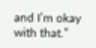and I’m okay with that.”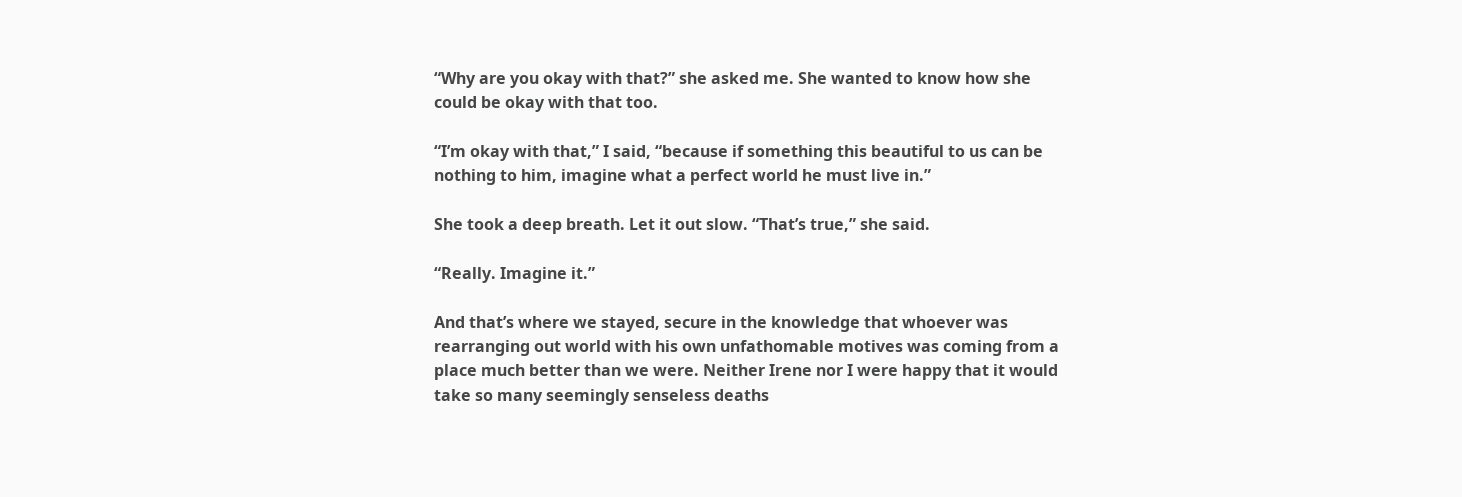“Why are you okay with that?” she asked me. She wanted to know how she could be okay with that too.

“I’m okay with that,” I said, “because if something this beautiful to us can be nothing to him, imagine what a perfect world he must live in.”

She took a deep breath. Let it out slow. “That’s true,” she said.

“Really. Imagine it.”

And that’s where we stayed, secure in the knowledge that whoever was rearranging out world with his own unfathomable motives was coming from a place much better than we were. Neither Irene nor I were happy that it would take so many seemingly senseless deaths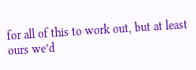for all of this to work out, but at least ours we’d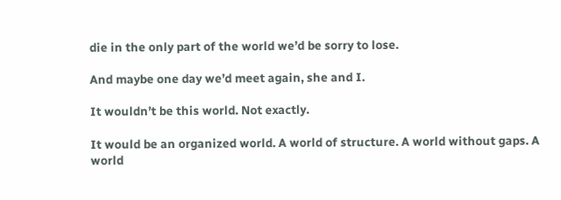die in the only part of the world we’d be sorry to lose.

And maybe one day we’d meet again, she and I.

It wouldn’t be this world. Not exactly.

It would be an organized world. A world of structure. A world without gaps. A world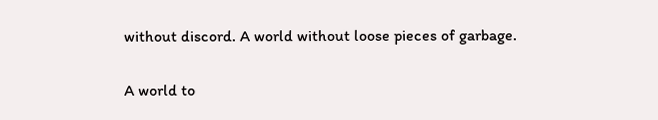without discord. A world without loose pieces of garbage.

A world to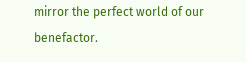mirror the perfect world of our benefactor.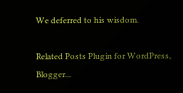We deferred to his wisdom.

Related Posts Plugin for WordPress, Blogger...